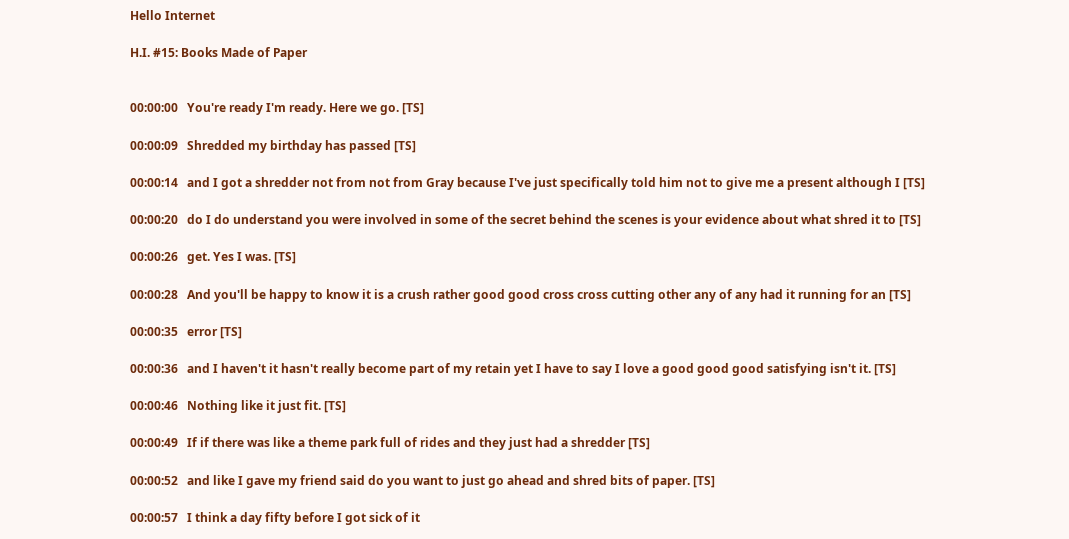Hello Internet

H.I. #15: Books Made of Paper


00:00:00   You're ready I'm ready. Here we go. [TS]

00:00:09   Shredded my birthday has passed [TS]

00:00:14   and I got a shredder not from not from Gray because I've just specifically told him not to give me a present although I [TS]

00:00:20   do I do understand you were involved in some of the secret behind the scenes is your evidence about what shred it to [TS]

00:00:26   get. Yes I was. [TS]

00:00:28   And you'll be happy to know it is a crush rather good good cross cross cutting other any of any had it running for an [TS]

00:00:35   error [TS]

00:00:36   and I haven't it hasn't really become part of my retain yet I have to say I love a good good good satisfying isn't it. [TS]

00:00:46   Nothing like it just fit. [TS]

00:00:49   If if there was like a theme park full of rides and they just had a shredder [TS]

00:00:52   and like I gave my friend said do you want to just go ahead and shred bits of paper. [TS]

00:00:57   I think a day fifty before I got sick of it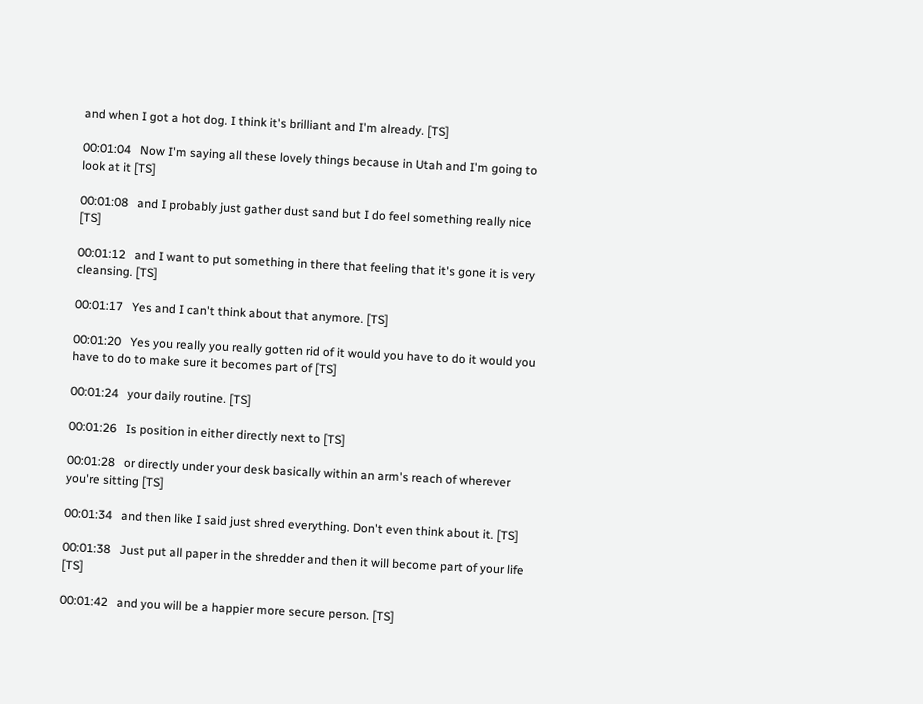and when I got a hot dog. I think it's brilliant and I'm already. [TS]

00:01:04   Now I'm saying all these lovely things because in Utah and I'm going to look at it [TS]

00:01:08   and I probably just gather dust sand but I do feel something really nice [TS]

00:01:12   and I want to put something in there that feeling that it's gone it is very cleansing. [TS]

00:01:17   Yes and I can't think about that anymore. [TS]

00:01:20   Yes you really you really gotten rid of it would you have to do it would you have to do to make sure it becomes part of [TS]

00:01:24   your daily routine. [TS]

00:01:26   Is position in either directly next to [TS]

00:01:28   or directly under your desk basically within an arm's reach of wherever you're sitting [TS]

00:01:34   and then like I said just shred everything. Don't even think about it. [TS]

00:01:38   Just put all paper in the shredder and then it will become part of your life [TS]

00:01:42   and you will be a happier more secure person. [TS]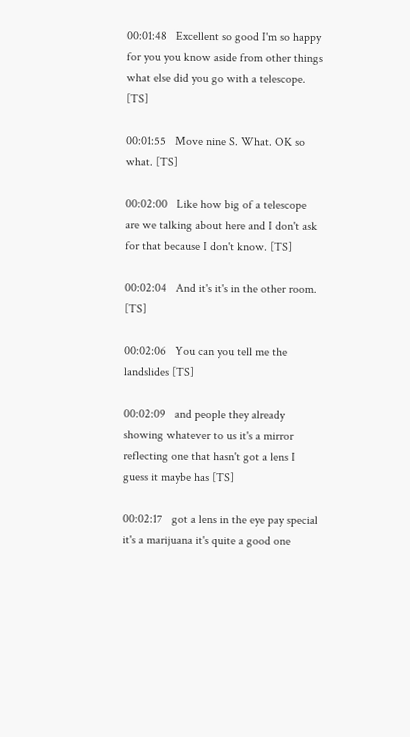00:01:48   Excellent so good I'm so happy for you you know aside from other things what else did you go with a telescope. [TS]

00:01:55   Move nine S. What. OK so what. [TS]

00:02:00   Like how big of a telescope are we talking about here and I don't ask for that because I don't know. [TS]

00:02:04   And it's it's in the other room. [TS]

00:02:06   You can you tell me the landslides [TS]

00:02:09   and people they already showing whatever to us it's a mirror reflecting one that hasn't got a lens I guess it maybe has [TS]

00:02:17   got a lens in the eye pay special it's a marijuana it's quite a good one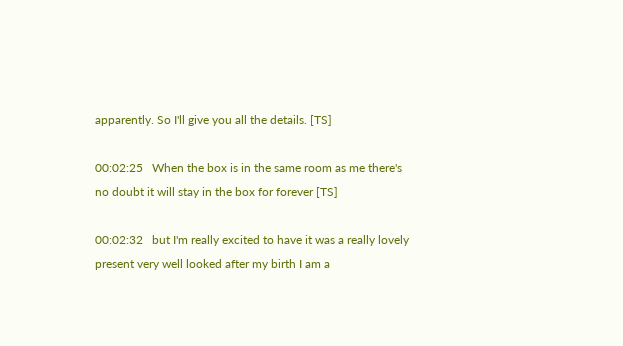apparently. So I'll give you all the details. [TS]

00:02:25   When the box is in the same room as me there's no doubt it will stay in the box for forever [TS]

00:02:32   but I'm really excited to have it was a really lovely present very well looked after my birth I am a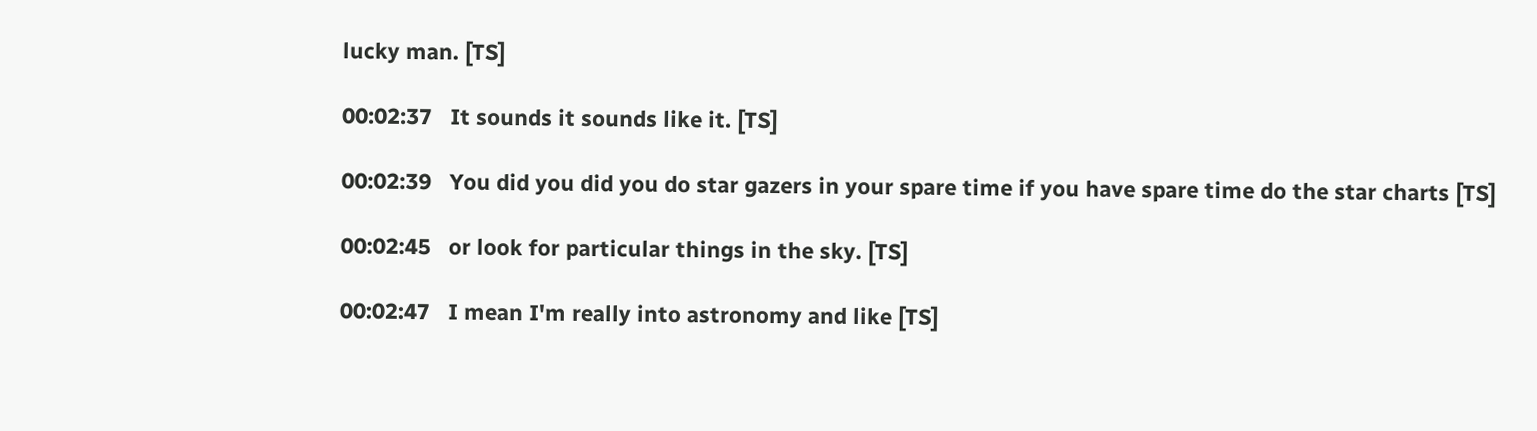lucky man. [TS]

00:02:37   It sounds it sounds like it. [TS]

00:02:39   You did you did you do star gazers in your spare time if you have spare time do the star charts [TS]

00:02:45   or look for particular things in the sky. [TS]

00:02:47   I mean I'm really into astronomy and like [TS]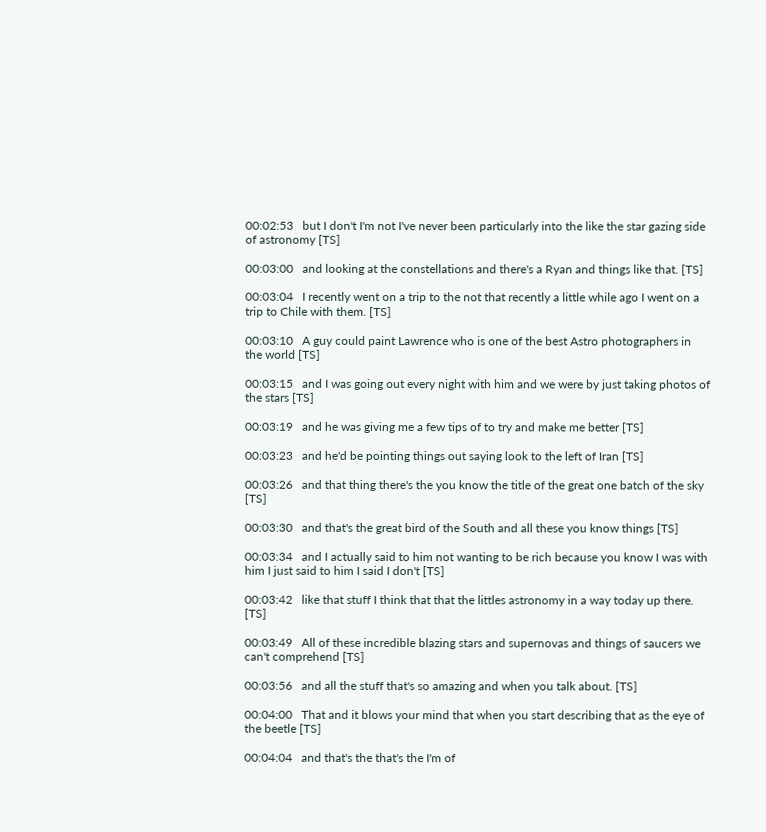00:02:53   but I don't I'm not I've never been particularly into the like the star gazing side of astronomy [TS]

00:03:00   and looking at the constellations and there's a Ryan and things like that. [TS]

00:03:04   I recently went on a trip to the not that recently a little while ago I went on a trip to Chile with them. [TS]

00:03:10   A guy could paint Lawrence who is one of the best Astro photographers in the world [TS]

00:03:15   and I was going out every night with him and we were by just taking photos of the stars [TS]

00:03:19   and he was giving me a few tips of to try and make me better [TS]

00:03:23   and he'd be pointing things out saying look to the left of Iran [TS]

00:03:26   and that thing there's the you know the title of the great one batch of the sky [TS]

00:03:30   and that's the great bird of the South and all these you know things [TS]

00:03:34   and I actually said to him not wanting to be rich because you know I was with him I just said to him I said I don't [TS]

00:03:42   like that stuff I think that that the littles astronomy in a way today up there. [TS]

00:03:49   All of these incredible blazing stars and supernovas and things of saucers we can't comprehend [TS]

00:03:56   and all the stuff that's so amazing and when you talk about. [TS]

00:04:00   That and it blows your mind that when you start describing that as the eye of the beetle [TS]

00:04:04   and that's the that's the I'm of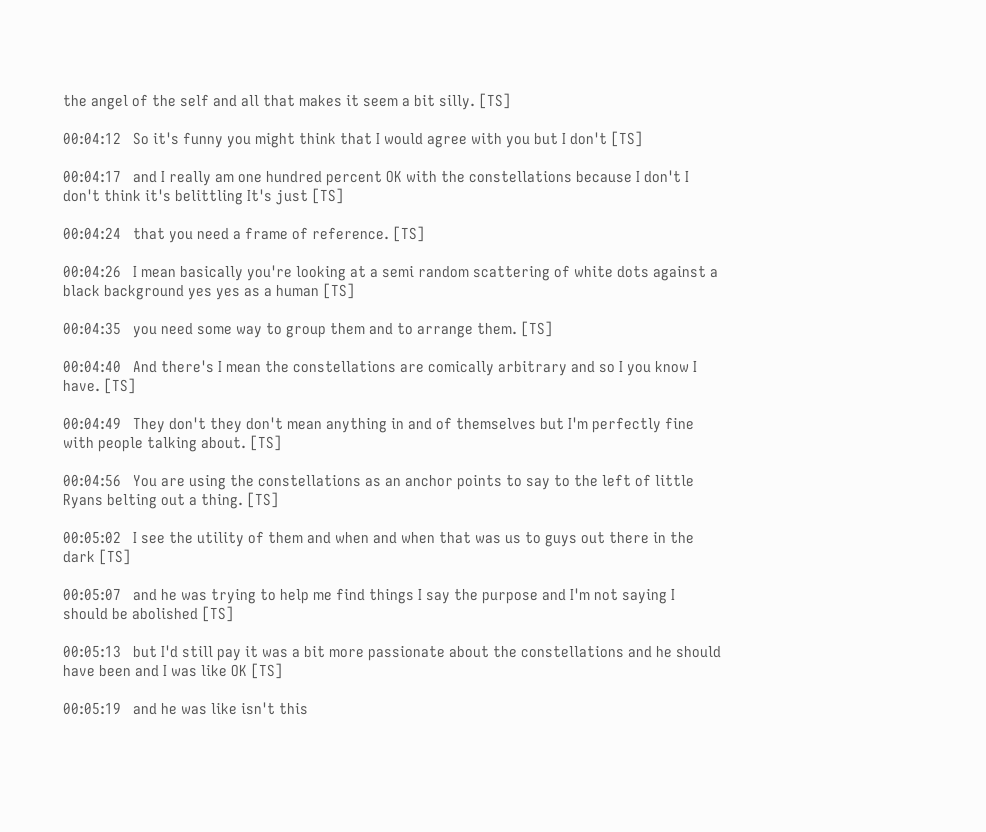the angel of the self and all that makes it seem a bit silly. [TS]

00:04:12   So it's funny you might think that I would agree with you but I don't [TS]

00:04:17   and I really am one hundred percent OK with the constellations because I don't I don't think it's belittling It's just [TS]

00:04:24   that you need a frame of reference. [TS]

00:04:26   I mean basically you're looking at a semi random scattering of white dots against a black background yes yes as a human [TS]

00:04:35   you need some way to group them and to arrange them. [TS]

00:04:40   And there's I mean the constellations are comically arbitrary and so I you know I have. [TS]

00:04:49   They don't they don't mean anything in and of themselves but I'm perfectly fine with people talking about. [TS]

00:04:56   You are using the constellations as an anchor points to say to the left of little Ryans belting out a thing. [TS]

00:05:02   I see the utility of them and when and when that was us to guys out there in the dark [TS]

00:05:07   and he was trying to help me find things I say the purpose and I'm not saying I should be abolished [TS]

00:05:13   but I'd still pay it was a bit more passionate about the constellations and he should have been and I was like OK [TS]

00:05:19   and he was like isn't this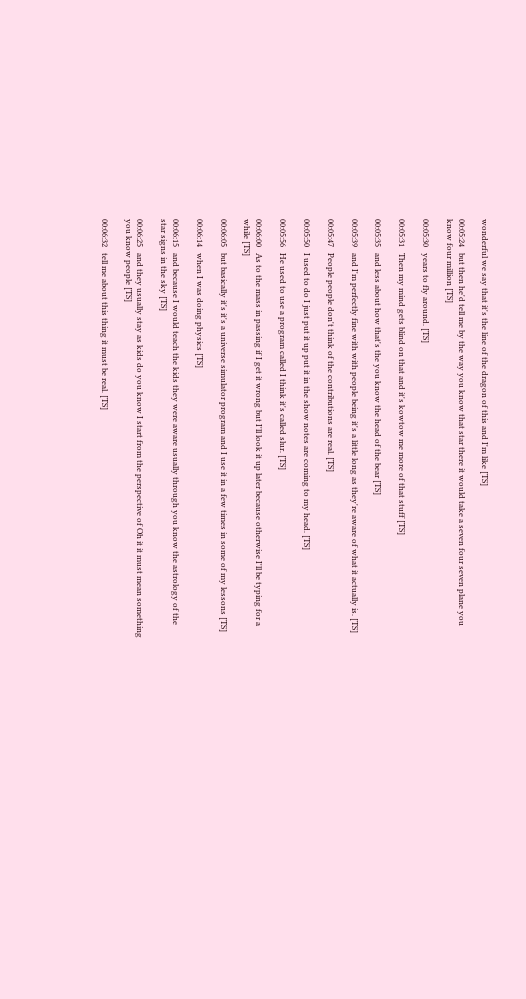wonderful we say that it's the line of the dragon of this and I'm like [TS]

00:05:24   but then he'd tell me by the way you know that star there it would take a seven four seven plane you know four million [TS]

00:05:30   years to fly around. [TS]

00:05:31   Then my mind gets blind on that and it's kowtow me more of that stuff [TS]

00:05:35   and less about how that's the you know the head of the bear [TS]

00:05:39   and I'm perfectly fine with with people being it's a little long as they're aware of what it actually is. [TS]

00:05:47   People people don't think of the contributions are real. [TS]

00:05:50   I used to do I just put it up put it in the show notes are coming to my head. [TS]

00:05:56   He used to use a program called I think it's called slur. [TS]

00:06:00   As to the mass in passing if I get it wrong but I'll look it up later because otherwise I'll be typing for a while [TS]

00:06:05   but basically it's it's a universe simulator program and I use it in a few times in some of my lessons [TS]

00:06:14   when I was doing physics [TS]

00:06:15   and because I would teach the kids they were aware usually through you know the astrology of the star signs in the sky [TS]

00:06:25   and they usually stay as kids do you know I start from the perspective of Oh it it must mean something you know people [TS]

00:06:32   tell me about this thing it must be real. [TS]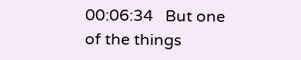00:06:34   But one of the things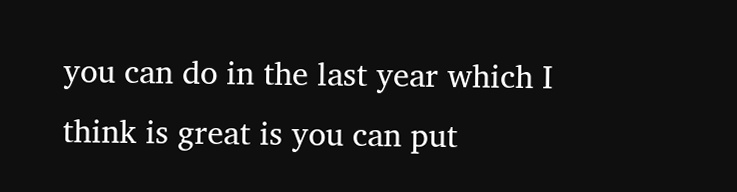you can do in the last year which I think is great is you can put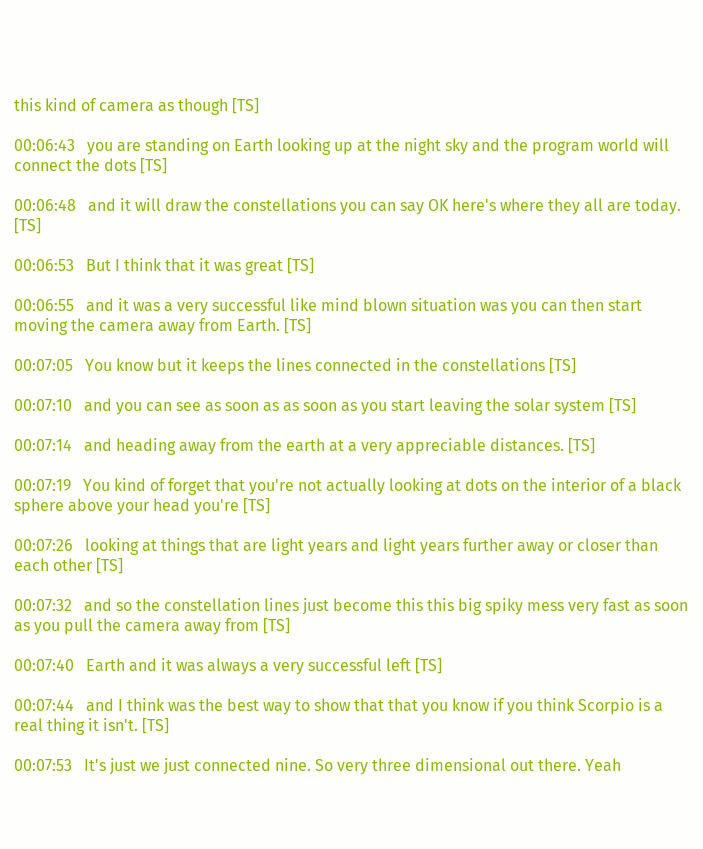this kind of camera as though [TS]

00:06:43   you are standing on Earth looking up at the night sky and the program world will connect the dots [TS]

00:06:48   and it will draw the constellations you can say OK here's where they all are today. [TS]

00:06:53   But I think that it was great [TS]

00:06:55   and it was a very successful like mind blown situation was you can then start moving the camera away from Earth. [TS]

00:07:05   You know but it keeps the lines connected in the constellations [TS]

00:07:10   and you can see as soon as as soon as you start leaving the solar system [TS]

00:07:14   and heading away from the earth at a very appreciable distances. [TS]

00:07:19   You kind of forget that you're not actually looking at dots on the interior of a black sphere above your head you're [TS]

00:07:26   looking at things that are light years and light years further away or closer than each other [TS]

00:07:32   and so the constellation lines just become this this big spiky mess very fast as soon as you pull the camera away from [TS]

00:07:40   Earth and it was always a very successful left [TS]

00:07:44   and I think was the best way to show that that you know if you think Scorpio is a real thing it isn't. [TS]

00:07:53   It's just we just connected nine. So very three dimensional out there. Yeah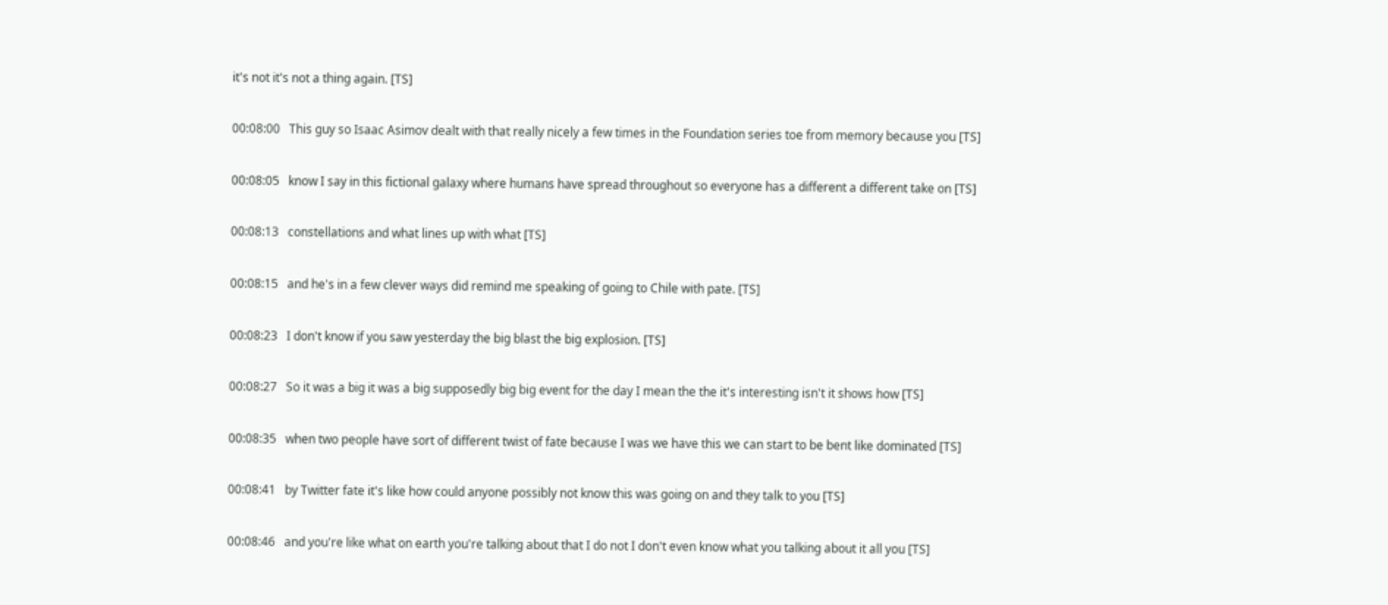it's not it's not a thing again. [TS]

00:08:00   This guy so Isaac Asimov dealt with that really nicely a few times in the Foundation series toe from memory because you [TS]

00:08:05   know I say in this fictional galaxy where humans have spread throughout so everyone has a different a different take on [TS]

00:08:13   constellations and what lines up with what [TS]

00:08:15   and he's in a few clever ways did remind me speaking of going to Chile with pate. [TS]

00:08:23   I don't know if you saw yesterday the big blast the big explosion. [TS]

00:08:27   So it was a big it was a big supposedly big big event for the day I mean the the it's interesting isn't it shows how [TS]

00:08:35   when two people have sort of different twist of fate because I was we have this we can start to be bent like dominated [TS]

00:08:41   by Twitter fate it's like how could anyone possibly not know this was going on and they talk to you [TS]

00:08:46   and you're like what on earth you're talking about that I do not I don't even know what you talking about it all you [TS]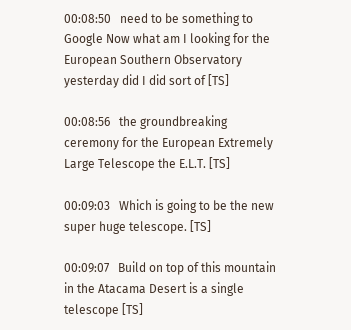00:08:50   need to be something to Google Now what am I looking for the European Southern Observatory yesterday did I did sort of [TS]

00:08:56   the groundbreaking ceremony for the European Extremely Large Telescope the E.L.T. [TS]

00:09:03   Which is going to be the new super huge telescope. [TS]

00:09:07   Build on top of this mountain in the Atacama Desert is a single telescope [TS]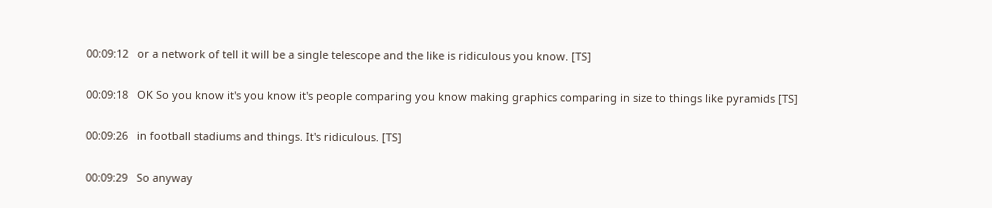00:09:12   or a network of tell it will be a single telescope and the like is ridiculous you know. [TS]

00:09:18   OK So you know it's you know it's people comparing you know making graphics comparing in size to things like pyramids [TS]

00:09:26   in football stadiums and things. It's ridiculous. [TS]

00:09:29   So anyway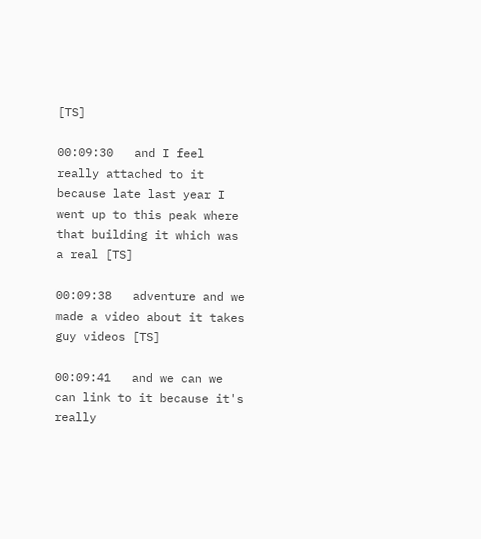[TS]

00:09:30   and I feel really attached to it because late last year I went up to this peak where that building it which was a real [TS]

00:09:38   adventure and we made a video about it takes guy videos [TS]

00:09:41   and we can we can link to it because it's really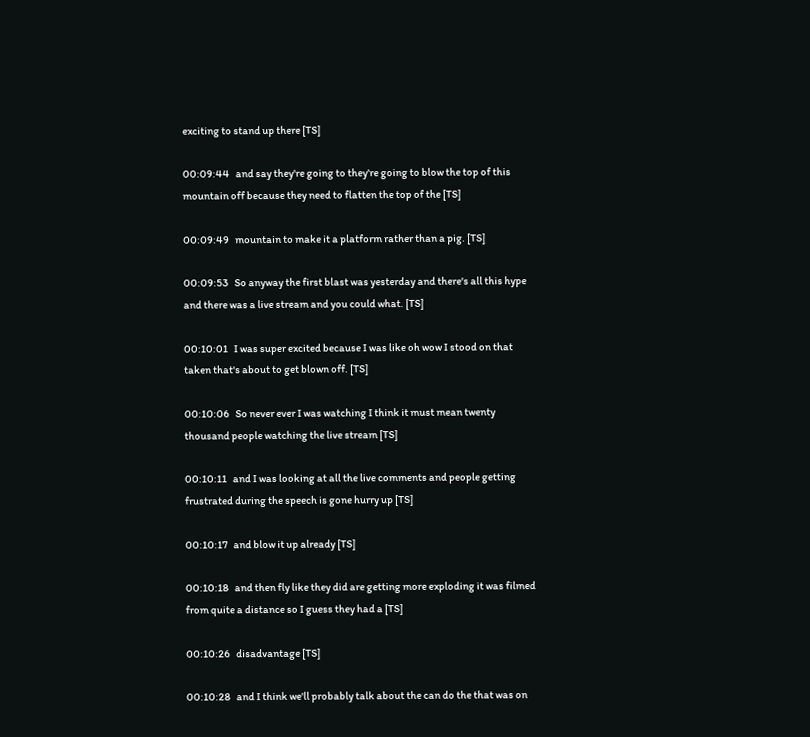exciting to stand up there [TS]

00:09:44   and say they're going to they're going to blow the top of this mountain off because they need to flatten the top of the [TS]

00:09:49   mountain to make it a platform rather than a pig. [TS]

00:09:53   So anyway the first blast was yesterday and there's all this hype and there was a live stream and you could what. [TS]

00:10:01   I was super excited because I was like oh wow I stood on that taken that's about to get blown off. [TS]

00:10:06   So never ever I was watching I think it must mean twenty thousand people watching the live stream [TS]

00:10:11   and I was looking at all the live comments and people getting frustrated during the speech is gone hurry up [TS]

00:10:17   and blow it up already [TS]

00:10:18   and then fly like they did are getting more exploding it was filmed from quite a distance so I guess they had a [TS]

00:10:26   disadvantage [TS]

00:10:28   and I think we'll probably talk about the can do the that was on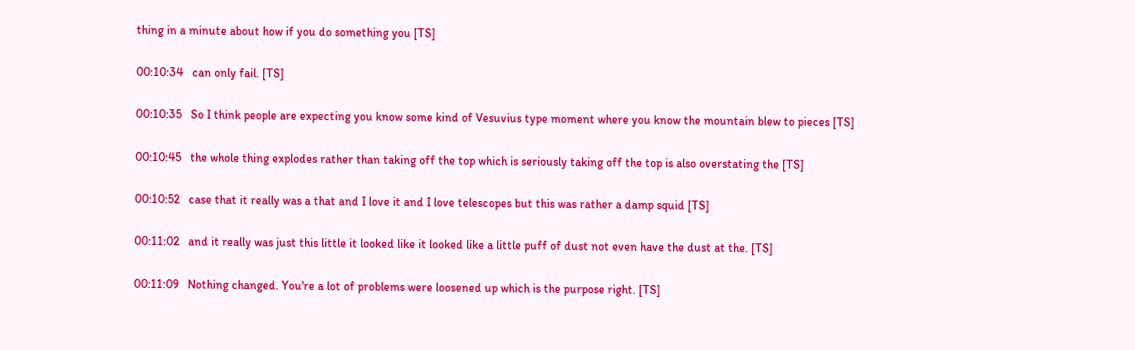thing in a minute about how if you do something you [TS]

00:10:34   can only fail. [TS]

00:10:35   So I think people are expecting you know some kind of Vesuvius type moment where you know the mountain blew to pieces [TS]

00:10:45   the whole thing explodes rather than taking off the top which is seriously taking off the top is also overstating the [TS]

00:10:52   case that it really was a that and I love it and I love telescopes but this was rather a damp squid [TS]

00:11:02   and it really was just this little it looked like it looked like a little puff of dust not even have the dust at the. [TS]

00:11:09   Nothing changed. You're a lot of problems were loosened up which is the purpose right. [TS]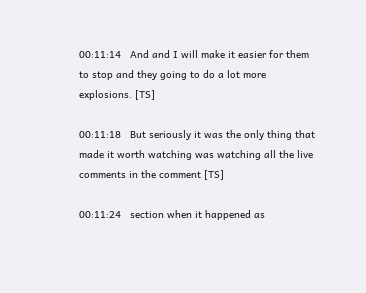00:11:14   And and I will make it easier for them to stop and they going to do a lot more explosions. [TS]

00:11:18   But seriously it was the only thing that made it worth watching was watching all the live comments in the comment [TS]

00:11:24   section when it happened as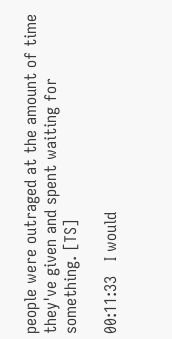people were outraged at the amount of time they've given and spent waiting for something. [TS]

00:11:33   I would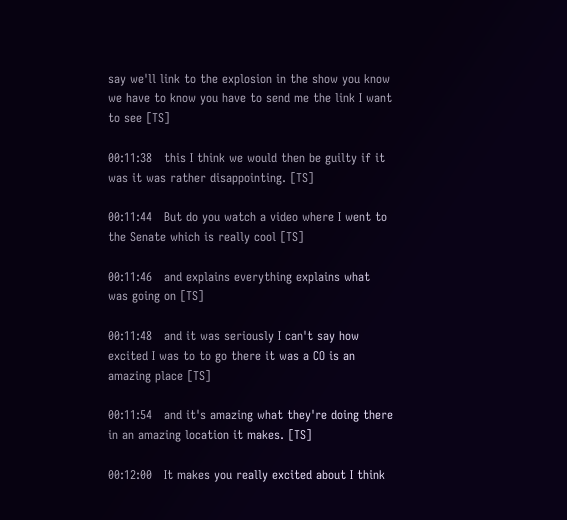say we'll link to the explosion in the show you know we have to know you have to send me the link I want to see [TS]

00:11:38   this I think we would then be guilty if it was it was rather disappointing. [TS]

00:11:44   But do you watch a video where I went to the Senate which is really cool [TS]

00:11:46   and explains everything explains what was going on [TS]

00:11:48   and it was seriously I can't say how excited I was to to go there it was a CO is an amazing place [TS]

00:11:54   and it's amazing what they're doing there in an amazing location it makes. [TS]

00:12:00   It makes you really excited about I think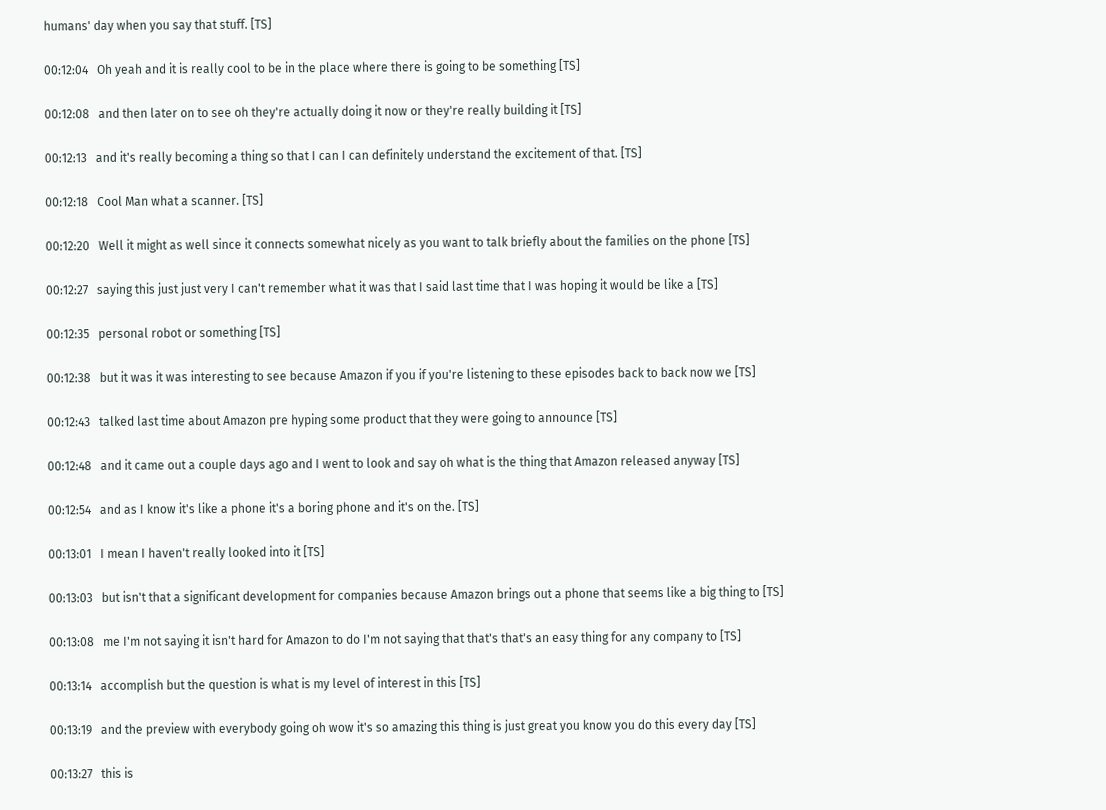humans' day when you say that stuff. [TS]

00:12:04   Oh yeah and it is really cool to be in the place where there is going to be something [TS]

00:12:08   and then later on to see oh they're actually doing it now or they're really building it [TS]

00:12:13   and it's really becoming a thing so that I can I can definitely understand the excitement of that. [TS]

00:12:18   Cool Man what a scanner. [TS]

00:12:20   Well it might as well since it connects somewhat nicely as you want to talk briefly about the families on the phone [TS]

00:12:27   saying this just just very I can't remember what it was that I said last time that I was hoping it would be like a [TS]

00:12:35   personal robot or something [TS]

00:12:38   but it was it was interesting to see because Amazon if you if you're listening to these episodes back to back now we [TS]

00:12:43   talked last time about Amazon pre hyping some product that they were going to announce [TS]

00:12:48   and it came out a couple days ago and I went to look and say oh what is the thing that Amazon released anyway [TS]

00:12:54   and as I know it's like a phone it's a boring phone and it's on the. [TS]

00:13:01   I mean I haven't really looked into it [TS]

00:13:03   but isn't that a significant development for companies because Amazon brings out a phone that seems like a big thing to [TS]

00:13:08   me I'm not saying it isn't hard for Amazon to do I'm not saying that that's that's an easy thing for any company to [TS]

00:13:14   accomplish but the question is what is my level of interest in this [TS]

00:13:19   and the preview with everybody going oh wow it's so amazing this thing is just great you know you do this every day [TS]

00:13:27   this is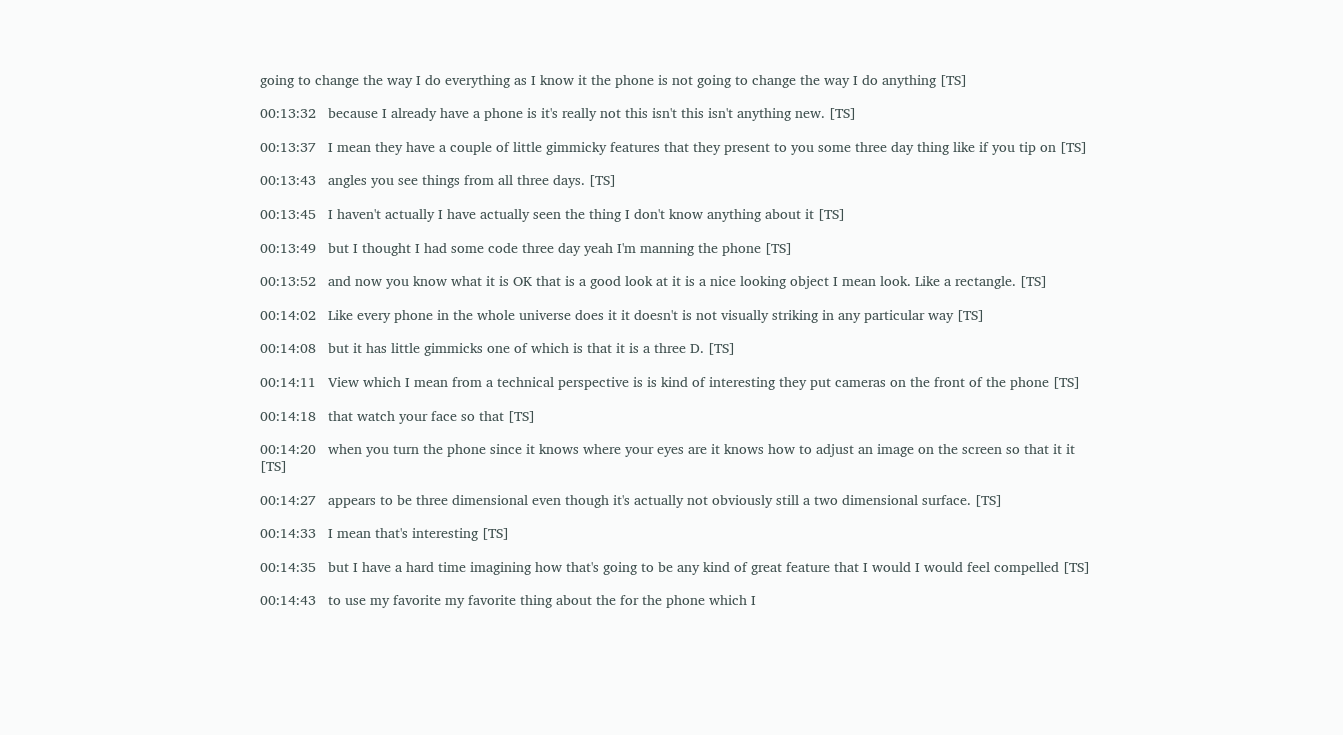going to change the way I do everything as I know it the phone is not going to change the way I do anything [TS]

00:13:32   because I already have a phone is it's really not this isn't this isn't anything new. [TS]

00:13:37   I mean they have a couple of little gimmicky features that they present to you some three day thing like if you tip on [TS]

00:13:43   angles you see things from all three days. [TS]

00:13:45   I haven't actually I have actually seen the thing I don't know anything about it [TS]

00:13:49   but I thought I had some code three day yeah I'm manning the phone [TS]

00:13:52   and now you know what it is OK that is a good look at it is a nice looking object I mean look. Like a rectangle. [TS]

00:14:02   Like every phone in the whole universe does it it doesn't is not visually striking in any particular way [TS]

00:14:08   but it has little gimmicks one of which is that it is a three D. [TS]

00:14:11   View which I mean from a technical perspective is is kind of interesting they put cameras on the front of the phone [TS]

00:14:18   that watch your face so that [TS]

00:14:20   when you turn the phone since it knows where your eyes are it knows how to adjust an image on the screen so that it it [TS]

00:14:27   appears to be three dimensional even though it's actually not obviously still a two dimensional surface. [TS]

00:14:33   I mean that's interesting [TS]

00:14:35   but I have a hard time imagining how that's going to be any kind of great feature that I would I would feel compelled [TS]

00:14:43   to use my favorite my favorite thing about the for the phone which I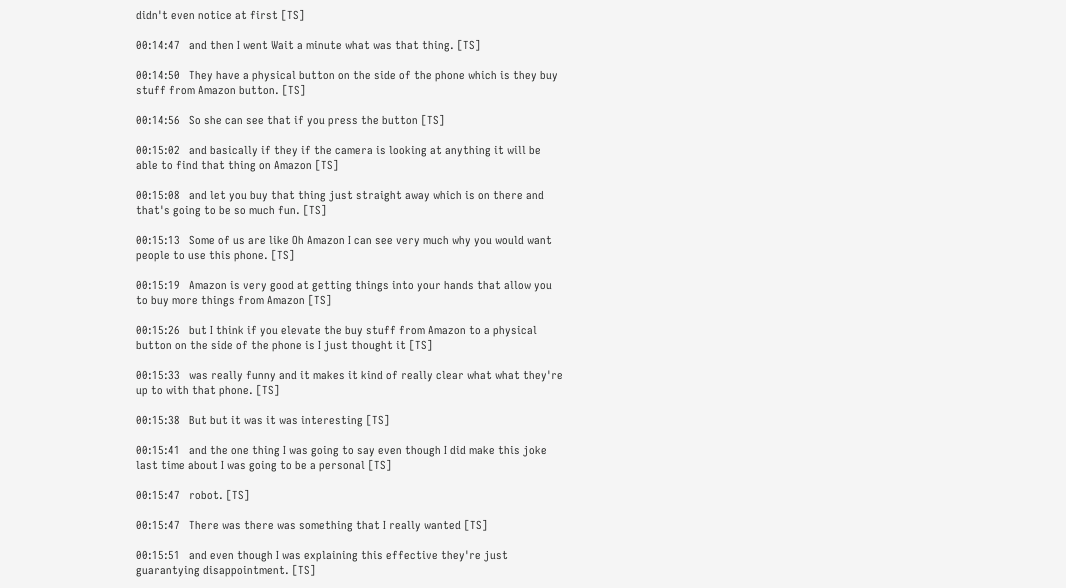didn't even notice at first [TS]

00:14:47   and then I went Wait a minute what was that thing. [TS]

00:14:50   They have a physical button on the side of the phone which is they buy stuff from Amazon button. [TS]

00:14:56   So she can see that if you press the button [TS]

00:15:02   and basically if they if the camera is looking at anything it will be able to find that thing on Amazon [TS]

00:15:08   and let you buy that thing just straight away which is on there and that's going to be so much fun. [TS]

00:15:13   Some of us are like Oh Amazon I can see very much why you would want people to use this phone. [TS]

00:15:19   Amazon is very good at getting things into your hands that allow you to buy more things from Amazon [TS]

00:15:26   but I think if you elevate the buy stuff from Amazon to a physical button on the side of the phone is I just thought it [TS]

00:15:33   was really funny and it makes it kind of really clear what what they're up to with that phone. [TS]

00:15:38   But but it was it was interesting [TS]

00:15:41   and the one thing I was going to say even though I did make this joke last time about I was going to be a personal [TS]

00:15:47   robot. [TS]

00:15:47   There was there was something that I really wanted [TS]

00:15:51   and even though I was explaining this effective they're just guarantying disappointment. [TS]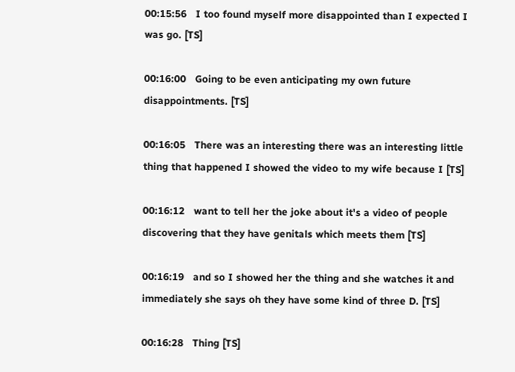00:15:56   I too found myself more disappointed than I expected I was go. [TS]

00:16:00   Going to be even anticipating my own future disappointments. [TS]

00:16:05   There was an interesting there was an interesting little thing that happened I showed the video to my wife because I [TS]

00:16:12   want to tell her the joke about it's a video of people discovering that they have genitals which meets them [TS]

00:16:19   and so I showed her the thing and she watches it and immediately she says oh they have some kind of three D. [TS]

00:16:28   Thing [TS]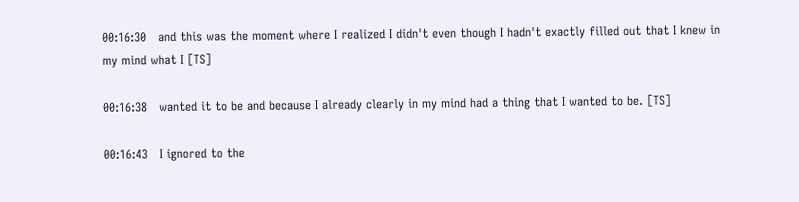00:16:30   and this was the moment where I realized I didn't even though I hadn't exactly filled out that I knew in my mind what I [TS]

00:16:38   wanted it to be and because I already clearly in my mind had a thing that I wanted to be. [TS]

00:16:43   I ignored to the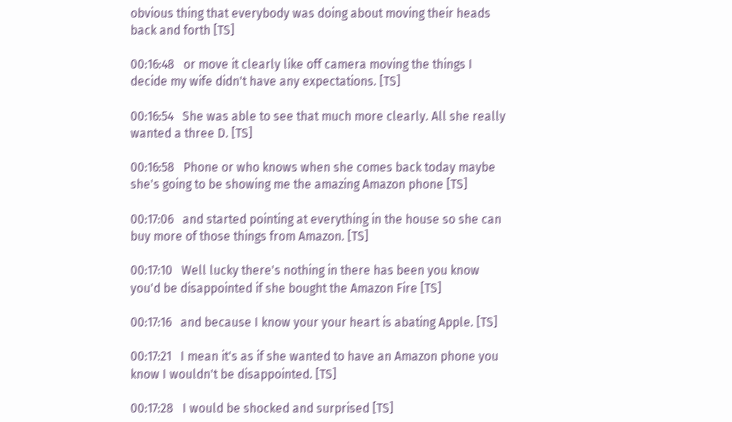obvious thing that everybody was doing about moving their heads back and forth [TS]

00:16:48   or move it clearly like off camera moving the things I decide my wife didn't have any expectations. [TS]

00:16:54   She was able to see that much more clearly. All she really wanted a three D. [TS]

00:16:58   Phone or who knows when she comes back today maybe she's going to be showing me the amazing Amazon phone [TS]

00:17:06   and started pointing at everything in the house so she can buy more of those things from Amazon. [TS]

00:17:10   Well lucky there's nothing in there has been you know you'd be disappointed if she bought the Amazon Fire [TS]

00:17:16   and because I know your your heart is abating Apple. [TS]

00:17:21   I mean it's as if she wanted to have an Amazon phone you know I wouldn't be disappointed. [TS]

00:17:28   I would be shocked and surprised [TS]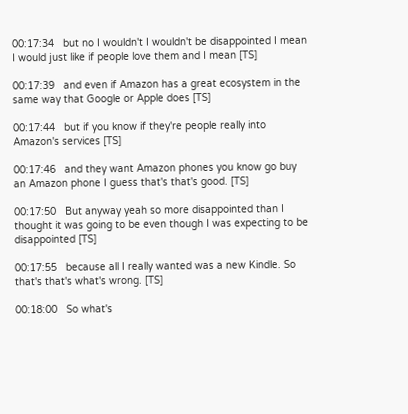00:17:34   but no I wouldn't I wouldn't be disappointed I mean I would just like if people love them and I mean [TS]

00:17:39   and even if Amazon has a great ecosystem in the same way that Google or Apple does [TS]

00:17:44   but if you know if they're people really into Amazon's services [TS]

00:17:46   and they want Amazon phones you know go buy an Amazon phone I guess that's that's good. [TS]

00:17:50   But anyway yeah so more disappointed than I thought it was going to be even though I was expecting to be disappointed [TS]

00:17:55   because all I really wanted was a new Kindle. So that's that's what's wrong. [TS]

00:18:00   So what's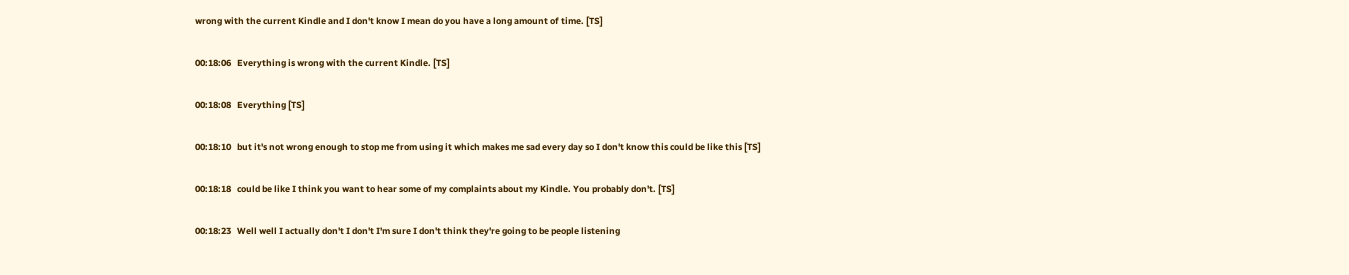wrong with the current Kindle and I don't know I mean do you have a long amount of time. [TS]

00:18:06   Everything is wrong with the current Kindle. [TS]

00:18:08   Everything [TS]

00:18:10   but it's not wrong enough to stop me from using it which makes me sad every day so I don't know this could be like this [TS]

00:18:18   could be like I think you want to hear some of my complaints about my Kindle. You probably don't. [TS]

00:18:23   Well well I actually don't I don't I'm sure I don't think they're going to be people listening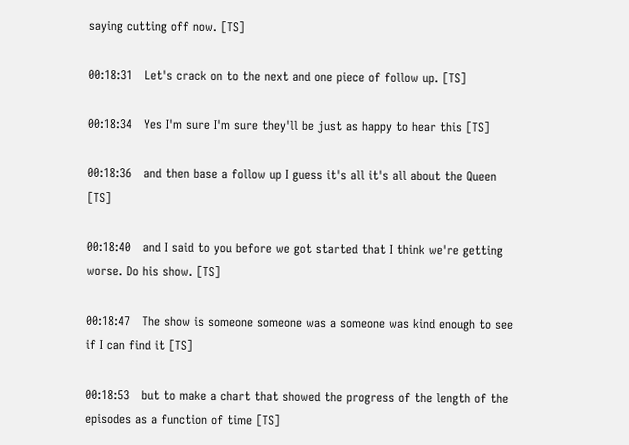saying cutting off now. [TS]

00:18:31   Let's crack on to the next and one piece of follow up. [TS]

00:18:34   Yes I'm sure I'm sure they'll be just as happy to hear this [TS]

00:18:36   and then base a follow up I guess it's all it's all about the Queen [TS]

00:18:40   and I said to you before we got started that I think we're getting worse. Do his show. [TS]

00:18:47   The show is someone someone was a someone was kind enough to see if I can find it [TS]

00:18:53   but to make a chart that showed the progress of the length of the episodes as a function of time [TS]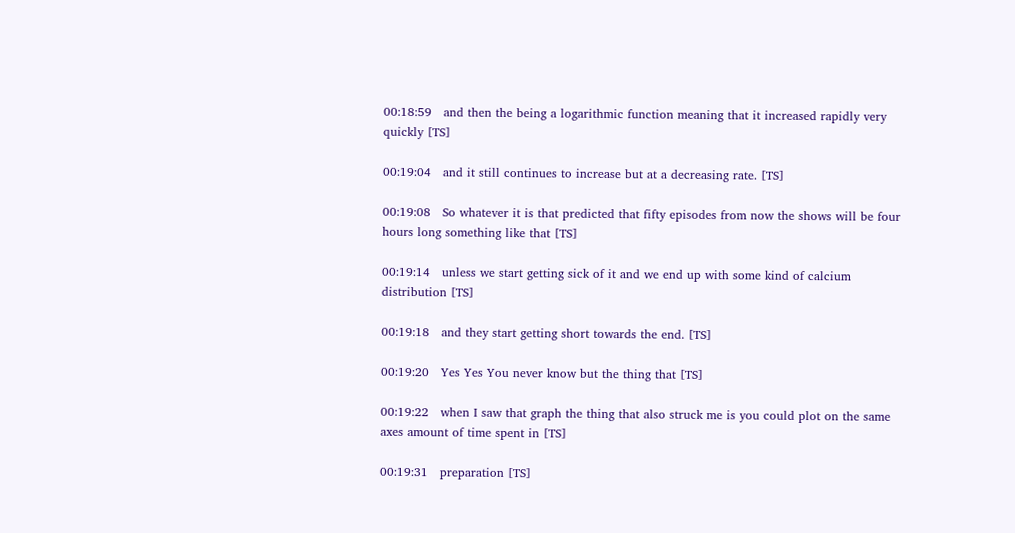00:18:59   and then the being a logarithmic function meaning that it increased rapidly very quickly [TS]

00:19:04   and it still continues to increase but at a decreasing rate. [TS]

00:19:08   So whatever it is that predicted that fifty episodes from now the shows will be four hours long something like that [TS]

00:19:14   unless we start getting sick of it and we end up with some kind of calcium distribution [TS]

00:19:18   and they start getting short towards the end. [TS]

00:19:20   Yes Yes You never know but the thing that [TS]

00:19:22   when I saw that graph the thing that also struck me is you could plot on the same axes amount of time spent in [TS]

00:19:31   preparation [TS]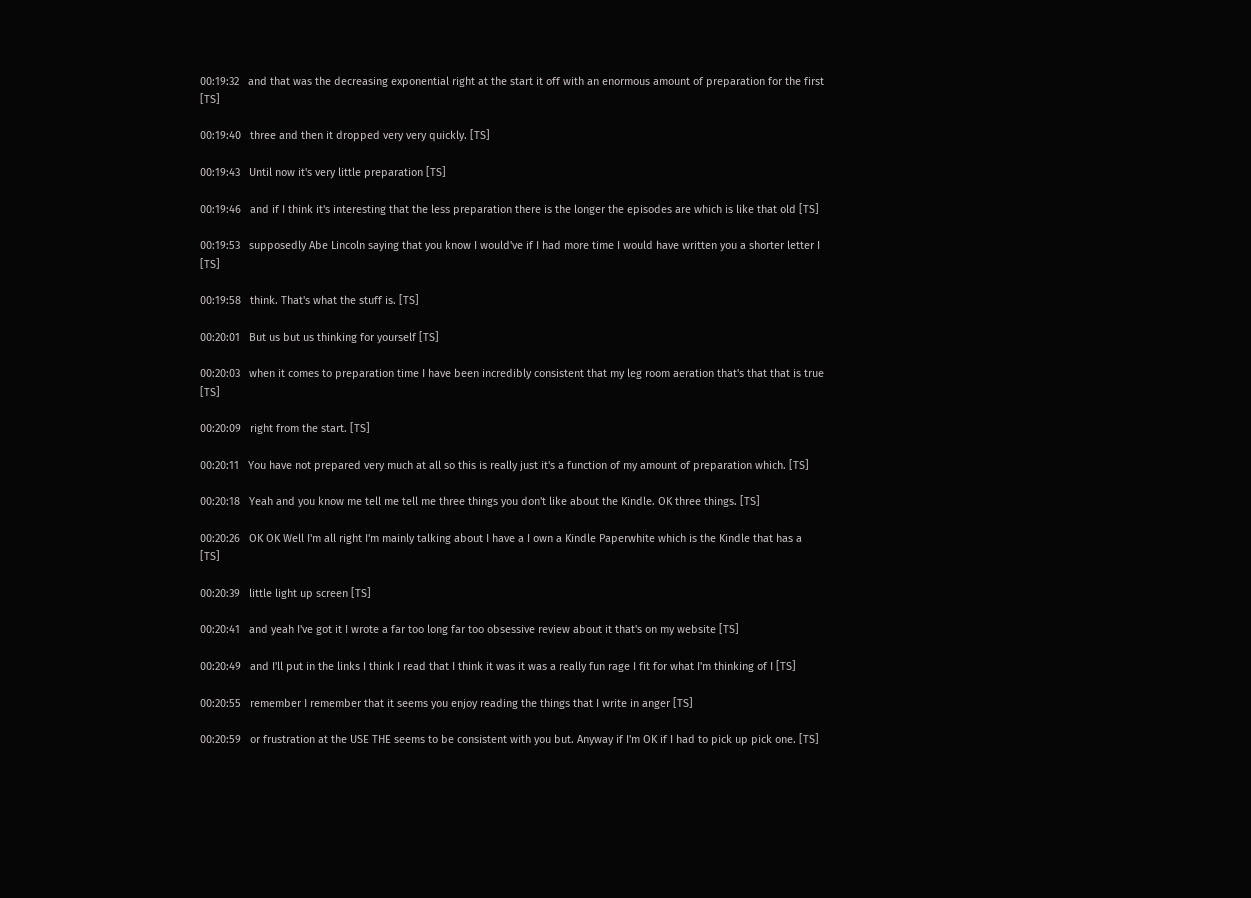00:19:32   and that was the decreasing exponential right at the start it off with an enormous amount of preparation for the first [TS]

00:19:40   three and then it dropped very very quickly. [TS]

00:19:43   Until now it's very little preparation [TS]

00:19:46   and if I think it's interesting that the less preparation there is the longer the episodes are which is like that old [TS]

00:19:53   supposedly Abe Lincoln saying that you know I would've if I had more time I would have written you a shorter letter I [TS]

00:19:58   think. That's what the stuff is. [TS]

00:20:01   But us but us thinking for yourself [TS]

00:20:03   when it comes to preparation time I have been incredibly consistent that my leg room aeration that's that that is true [TS]

00:20:09   right from the start. [TS]

00:20:11   You have not prepared very much at all so this is really just it's a function of my amount of preparation which. [TS]

00:20:18   Yeah and you know me tell me tell me three things you don't like about the Kindle. OK three things. [TS]

00:20:26   OK OK Well I'm all right I'm mainly talking about I have a I own a Kindle Paperwhite which is the Kindle that has a [TS]

00:20:39   little light up screen [TS]

00:20:41   and yeah I've got it I wrote a far too long far too obsessive review about it that's on my website [TS]

00:20:49   and I'll put in the links I think I read that I think it was it was a really fun rage I fit for what I'm thinking of I [TS]

00:20:55   remember I remember that it seems you enjoy reading the things that I write in anger [TS]

00:20:59   or frustration at the USE THE seems to be consistent with you but. Anyway if I'm OK if I had to pick up pick one. [TS]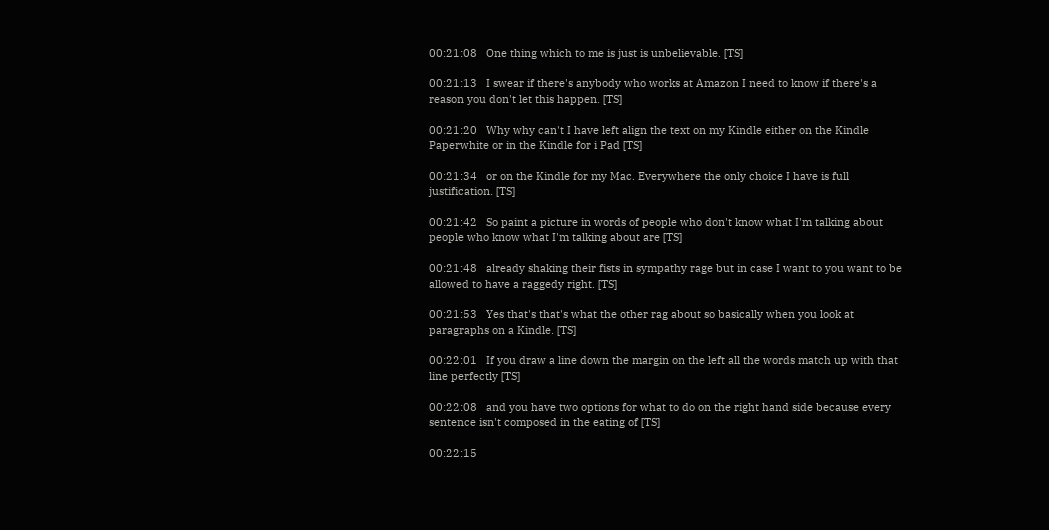00:21:08   One thing which to me is just is unbelievable. [TS]

00:21:13   I swear if there's anybody who works at Amazon I need to know if there's a reason you don't let this happen. [TS]

00:21:20   Why why can't I have left align the text on my Kindle either on the Kindle Paperwhite or in the Kindle for i Pad [TS]

00:21:34   or on the Kindle for my Mac. Everywhere the only choice I have is full justification. [TS]

00:21:42   So paint a picture in words of people who don't know what I'm talking about people who know what I'm talking about are [TS]

00:21:48   already shaking their fists in sympathy rage but in case I want to you want to be allowed to have a raggedy right. [TS]

00:21:53   Yes that's that's what the other rag about so basically when you look at paragraphs on a Kindle. [TS]

00:22:01   If you draw a line down the margin on the left all the words match up with that line perfectly [TS]

00:22:08   and you have two options for what to do on the right hand side because every sentence isn't composed in the eating of [TS]

00:22:15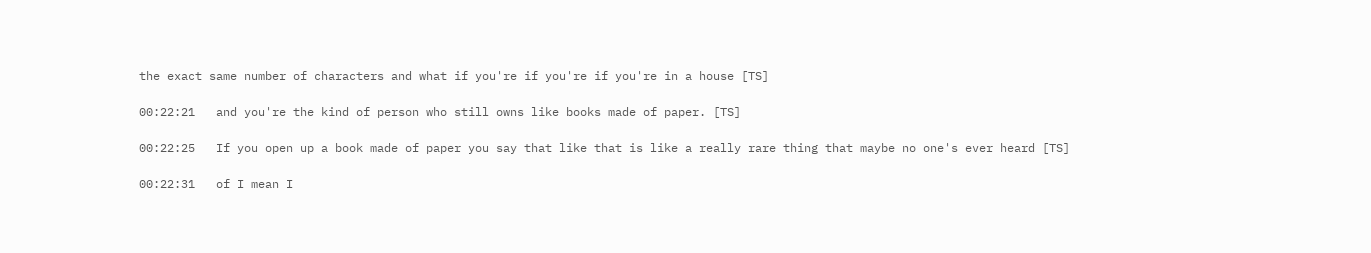the exact same number of characters and what if you're if you're if you're in a house [TS]

00:22:21   and you're the kind of person who still owns like books made of paper. [TS]

00:22:25   If you open up a book made of paper you say that like that is like a really rare thing that maybe no one's ever heard [TS]

00:22:31   of I mean I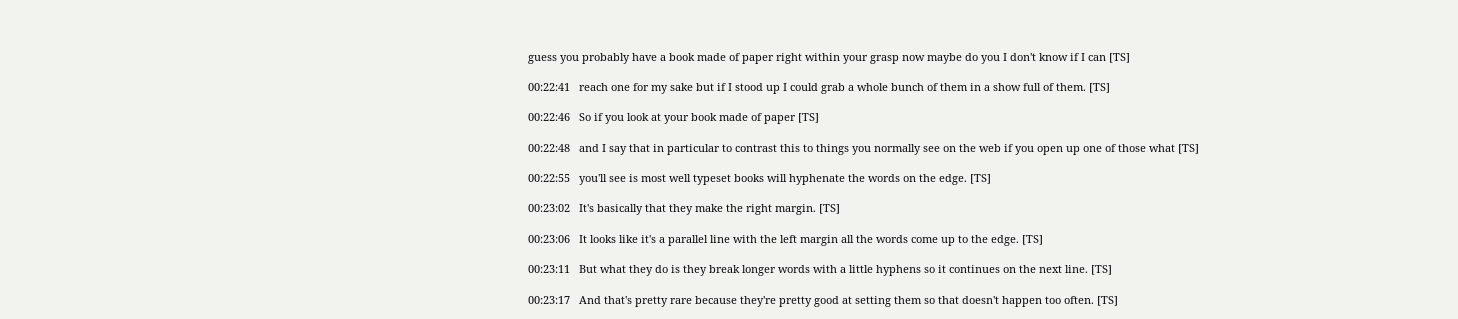guess you probably have a book made of paper right within your grasp now maybe do you I don't know if I can [TS]

00:22:41   reach one for my sake but if I stood up I could grab a whole bunch of them in a show full of them. [TS]

00:22:46   So if you look at your book made of paper [TS]

00:22:48   and I say that in particular to contrast this to things you normally see on the web if you open up one of those what [TS]

00:22:55   you'll see is most well typeset books will hyphenate the words on the edge. [TS]

00:23:02   It's basically that they make the right margin. [TS]

00:23:06   It looks like it's a parallel line with the left margin all the words come up to the edge. [TS]

00:23:11   But what they do is they break longer words with a little hyphens so it continues on the next line. [TS]

00:23:17   And that's pretty rare because they're pretty good at setting them so that doesn't happen too often. [TS]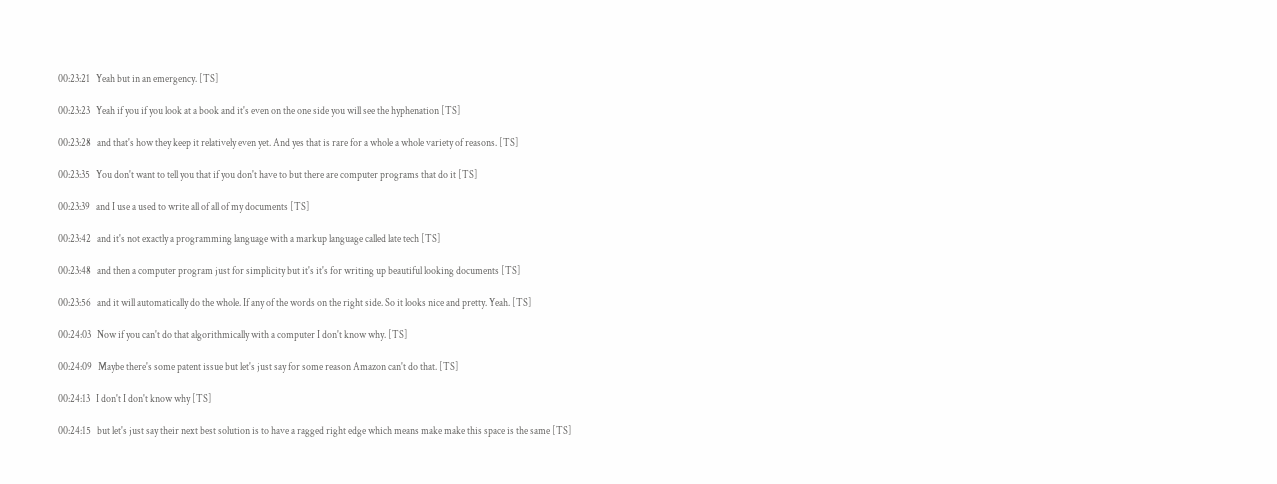00:23:21   Yeah but in an emergency. [TS]

00:23:23   Yeah if you if you look at a book and it's even on the one side you will see the hyphenation [TS]

00:23:28   and that's how they keep it relatively even yet. And yes that is rare for a whole a whole variety of reasons. [TS]

00:23:35   You don't want to tell you that if you don't have to but there are computer programs that do it [TS]

00:23:39   and I use a used to write all of all of my documents [TS]

00:23:42   and it's not exactly a programming language with a markup language called late tech [TS]

00:23:48   and then a computer program just for simplicity but it's it's for writing up beautiful looking documents [TS]

00:23:56   and it will automatically do the whole. If any of the words on the right side. So it looks nice and pretty. Yeah. [TS]

00:24:03   Now if you can't do that algorithmically with a computer I don't know why. [TS]

00:24:09   Maybe there's some patent issue but let's just say for some reason Amazon can't do that. [TS]

00:24:13   I don't I don't know why [TS]

00:24:15   but let's just say their next best solution is to have a ragged right edge which means make make this space is the same [TS]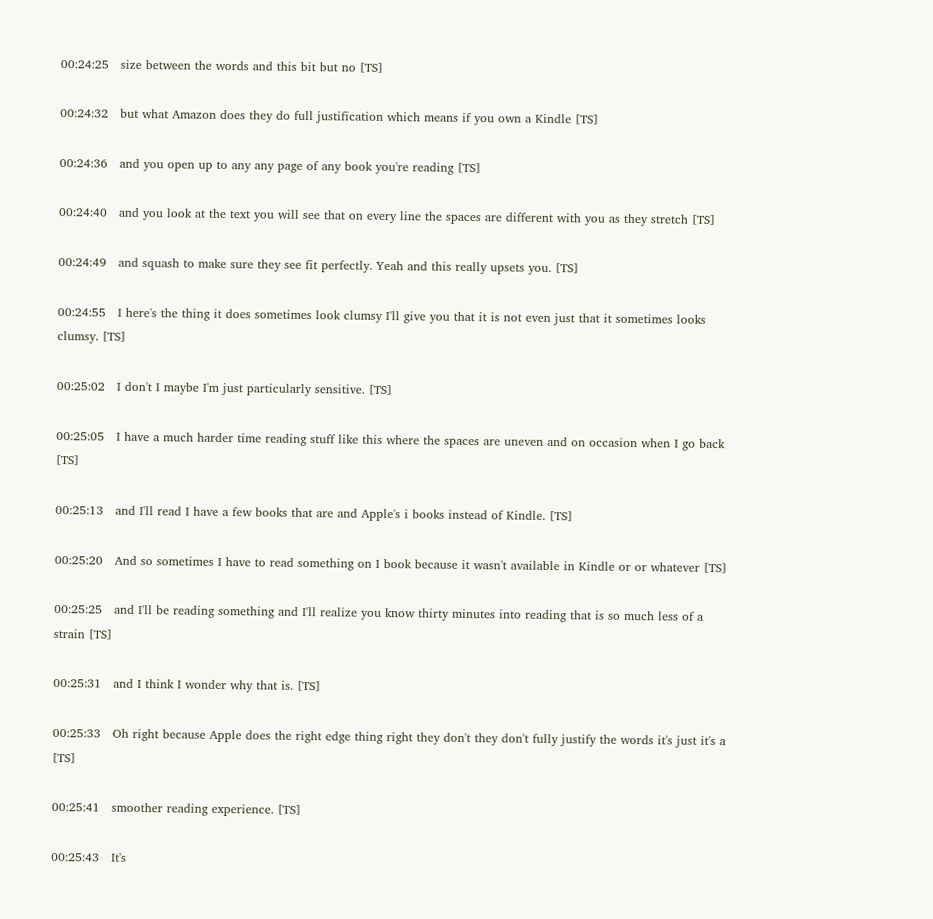00:24:25   size between the words and this bit but no [TS]

00:24:32   but what Amazon does they do full justification which means if you own a Kindle [TS]

00:24:36   and you open up to any any page of any book you're reading [TS]

00:24:40   and you look at the text you will see that on every line the spaces are different with you as they stretch [TS]

00:24:49   and squash to make sure they see fit perfectly. Yeah and this really upsets you. [TS]

00:24:55   I here's the thing it does sometimes look clumsy I'll give you that it is not even just that it sometimes looks clumsy. [TS]

00:25:02   I don't I maybe I'm just particularly sensitive. [TS]

00:25:05   I have a much harder time reading stuff like this where the spaces are uneven and on occasion when I go back [TS]

00:25:13   and I'll read I have a few books that are and Apple's i books instead of Kindle. [TS]

00:25:20   And so sometimes I have to read something on I book because it wasn't available in Kindle or or whatever [TS]

00:25:25   and I'll be reading something and I'll realize you know thirty minutes into reading that is so much less of a strain [TS]

00:25:31   and I think I wonder why that is. [TS]

00:25:33   Oh right because Apple does the right edge thing right they don't they don't fully justify the words it's just it's a [TS]

00:25:41   smoother reading experience. [TS]

00:25:43   It's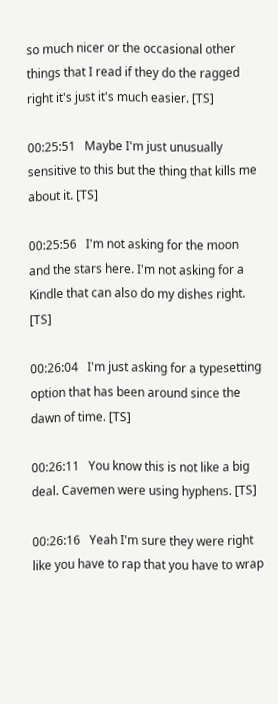so much nicer or the occasional other things that I read if they do the ragged right it's just it's much easier. [TS]

00:25:51   Maybe I'm just unusually sensitive to this but the thing that kills me about it. [TS]

00:25:56   I'm not asking for the moon and the stars here. I'm not asking for a Kindle that can also do my dishes right. [TS]

00:26:04   I'm just asking for a typesetting option that has been around since the dawn of time. [TS]

00:26:11   You know this is not like a big deal. Cavemen were using hyphens. [TS]

00:26:16   Yeah I'm sure they were right like you have to rap that you have to wrap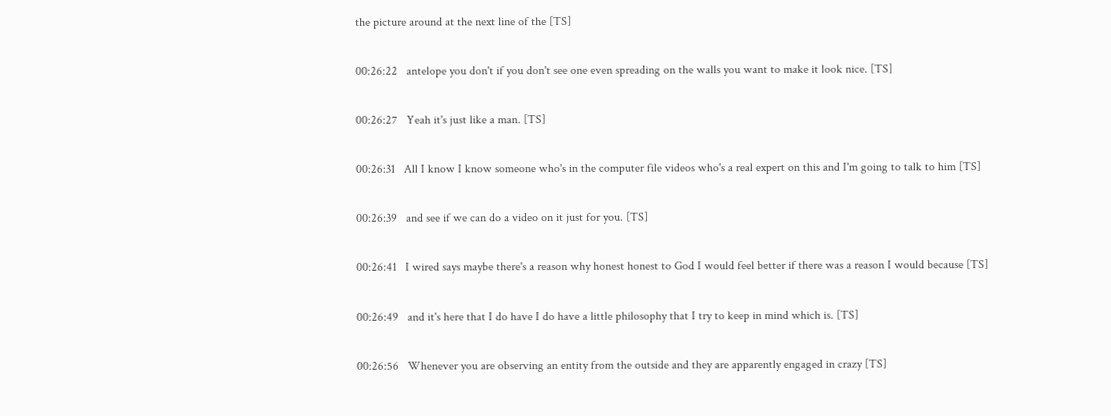the picture around at the next line of the [TS]

00:26:22   antelope you don't if you don't see one even spreading on the walls you want to make it look nice. [TS]

00:26:27   Yeah it's just like a man. [TS]

00:26:31   All I know I know someone who's in the computer file videos who's a real expert on this and I'm going to talk to him [TS]

00:26:39   and see if we can do a video on it just for you. [TS]

00:26:41   I wired says maybe there's a reason why honest honest to God I would feel better if there was a reason I would because [TS]

00:26:49   and it's here that I do have I do have a little philosophy that I try to keep in mind which is. [TS]

00:26:56   Whenever you are observing an entity from the outside and they are apparently engaged in crazy [TS]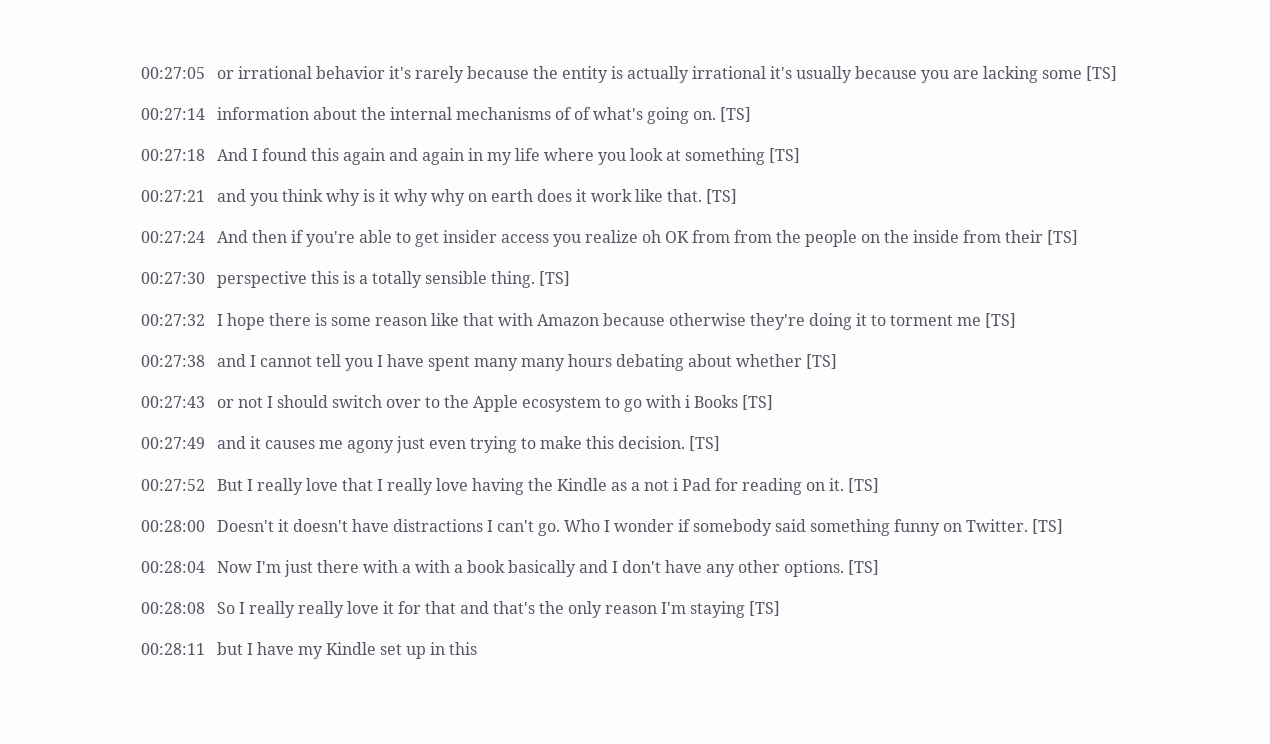00:27:05   or irrational behavior it's rarely because the entity is actually irrational it's usually because you are lacking some [TS]

00:27:14   information about the internal mechanisms of of what's going on. [TS]

00:27:18   And I found this again and again in my life where you look at something [TS]

00:27:21   and you think why is it why why on earth does it work like that. [TS]

00:27:24   And then if you're able to get insider access you realize oh OK from from the people on the inside from their [TS]

00:27:30   perspective this is a totally sensible thing. [TS]

00:27:32   I hope there is some reason like that with Amazon because otherwise they're doing it to torment me [TS]

00:27:38   and I cannot tell you I have spent many many hours debating about whether [TS]

00:27:43   or not I should switch over to the Apple ecosystem to go with i Books [TS]

00:27:49   and it causes me agony just even trying to make this decision. [TS]

00:27:52   But I really love that I really love having the Kindle as a not i Pad for reading on it. [TS]

00:28:00   Doesn't it doesn't have distractions I can't go. Who I wonder if somebody said something funny on Twitter. [TS]

00:28:04   Now I'm just there with a with a book basically and I don't have any other options. [TS]

00:28:08   So I really really love it for that and that's the only reason I'm staying [TS]

00:28:11   but I have my Kindle set up in this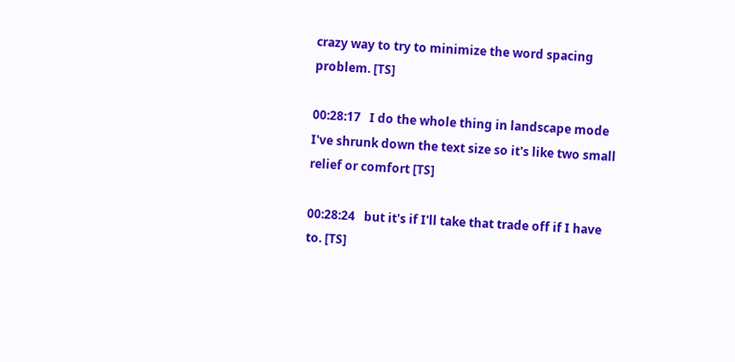crazy way to try to minimize the word spacing problem. [TS]

00:28:17   I do the whole thing in landscape mode I've shrunk down the text size so it's like two small relief or comfort [TS]

00:28:24   but it's if I'll take that trade off if I have to. [TS]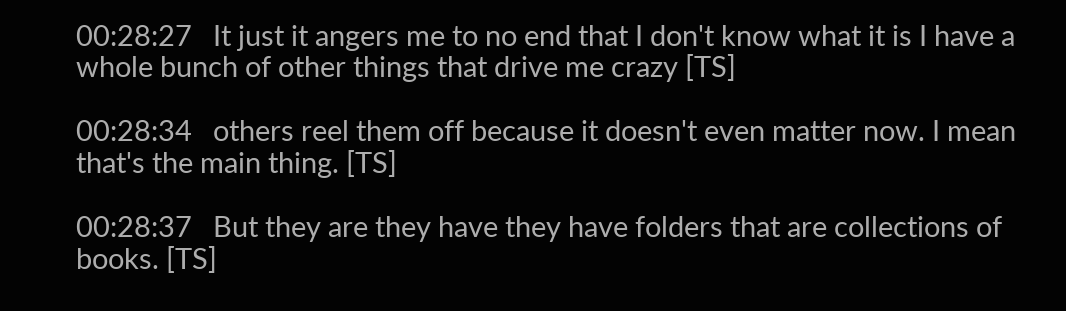00:28:27   It just it angers me to no end that I don't know what it is I have a whole bunch of other things that drive me crazy [TS]

00:28:34   others reel them off because it doesn't even matter now. I mean that's the main thing. [TS]

00:28:37   But they are they have they have folders that are collections of books. [TS]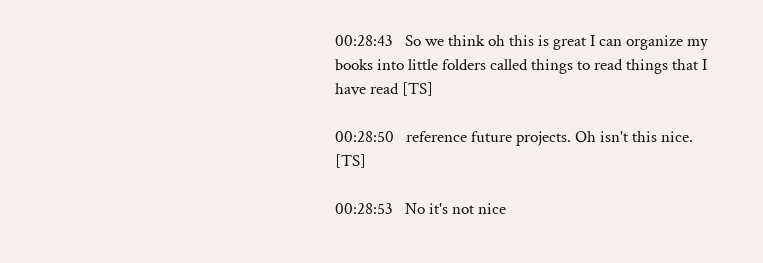00:28:43   So we think oh this is great I can organize my books into little folders called things to read things that I have read [TS]

00:28:50   reference future projects. Oh isn't this nice. [TS]

00:28:53   No it's not nice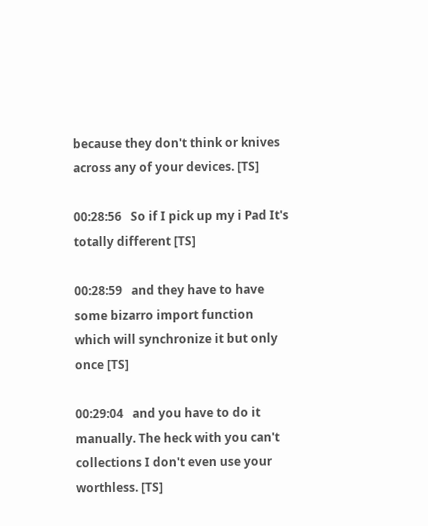because they don't think or knives across any of your devices. [TS]

00:28:56   So if I pick up my i Pad It's totally different [TS]

00:28:59   and they have to have some bizarro import function which will synchronize it but only once [TS]

00:29:04   and you have to do it manually. The heck with you can't collections I don't even use your worthless. [TS]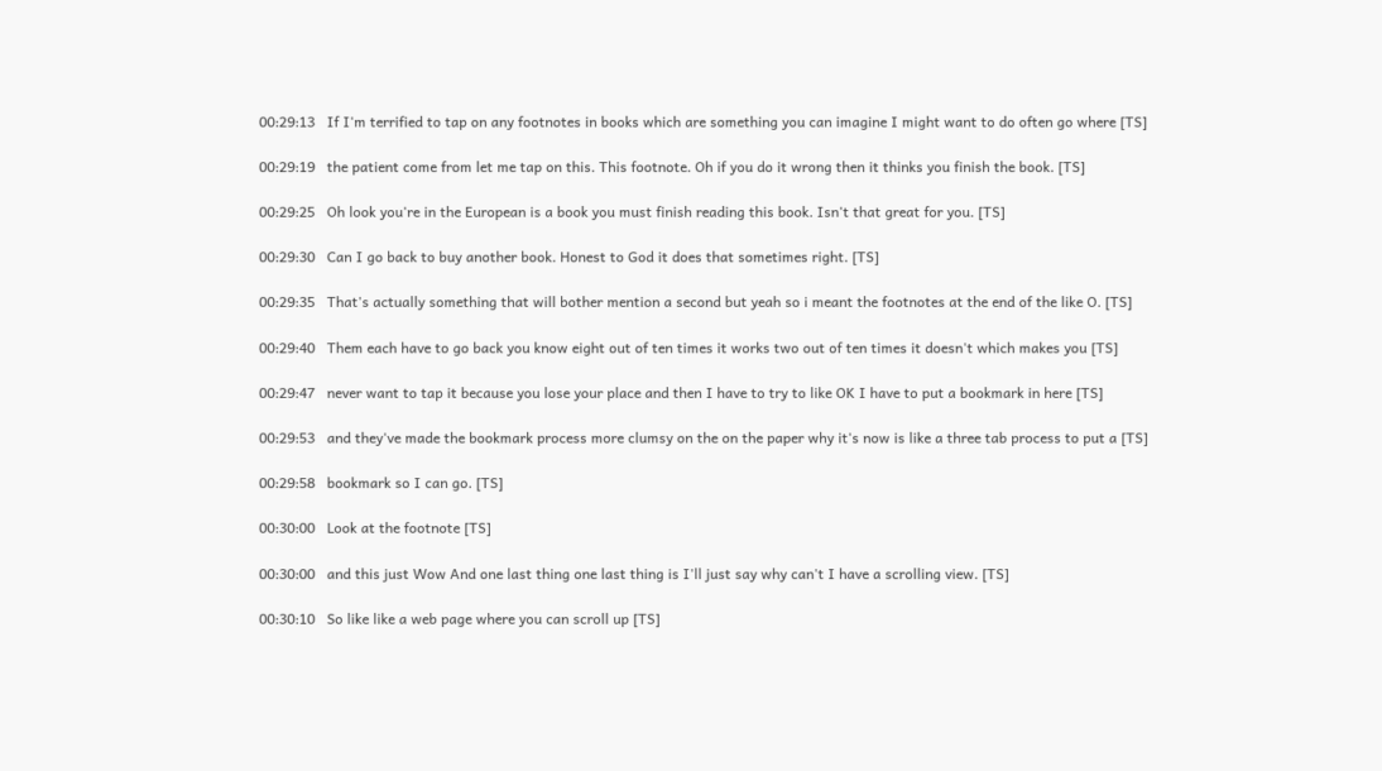00:29:13   If I'm terrified to tap on any footnotes in books which are something you can imagine I might want to do often go where [TS]

00:29:19   the patient come from let me tap on this. This footnote. Oh if you do it wrong then it thinks you finish the book. [TS]

00:29:25   Oh look you're in the European is a book you must finish reading this book. Isn't that great for you. [TS]

00:29:30   Can I go back to buy another book. Honest to God it does that sometimes right. [TS]

00:29:35   That's actually something that will bother mention a second but yeah so i meant the footnotes at the end of the like O. [TS]

00:29:40   Them each have to go back you know eight out of ten times it works two out of ten times it doesn't which makes you [TS]

00:29:47   never want to tap it because you lose your place and then I have to try to like OK I have to put a bookmark in here [TS]

00:29:53   and they've made the bookmark process more clumsy on the on the paper why it's now is like a three tab process to put a [TS]

00:29:58   bookmark so I can go. [TS]

00:30:00   Look at the footnote [TS]

00:30:00   and this just Wow And one last thing one last thing is I'll just say why can't I have a scrolling view. [TS]

00:30:10   So like like a web page where you can scroll up [TS]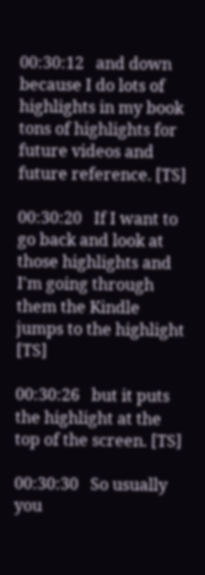00:30:12   and down because I do lots of highlights in my book tons of highlights for future videos and future reference. [TS]

00:30:20   If I want to go back and look at those highlights and I'm going through them the Kindle jumps to the highlight [TS]

00:30:26   but it puts the highlight at the top of the screen. [TS]

00:30:30   So usually you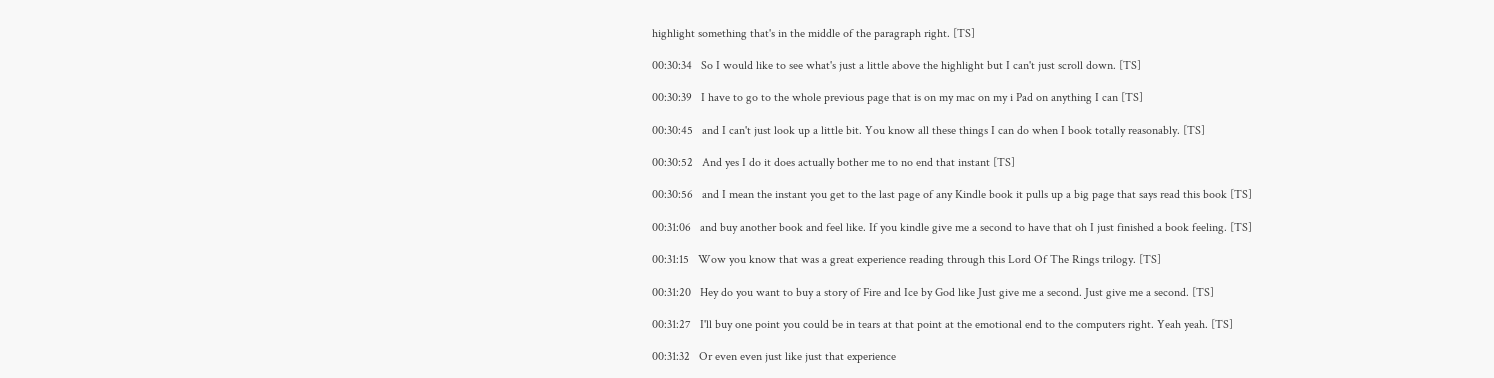highlight something that's in the middle of the paragraph right. [TS]

00:30:34   So I would like to see what's just a little above the highlight but I can't just scroll down. [TS]

00:30:39   I have to go to the whole previous page that is on my mac on my i Pad on anything I can [TS]

00:30:45   and I can't just look up a little bit. You know all these things I can do when I book totally reasonably. [TS]

00:30:52   And yes I do it does actually bother me to no end that instant [TS]

00:30:56   and I mean the instant you get to the last page of any Kindle book it pulls up a big page that says read this book [TS]

00:31:06   and buy another book and feel like. If you kindle give me a second to have that oh I just finished a book feeling. [TS]

00:31:15   Wow you know that was a great experience reading through this Lord Of The Rings trilogy. [TS]

00:31:20   Hey do you want to buy a story of Fire and Ice by God like Just give me a second. Just give me a second. [TS]

00:31:27   I'll buy one point you could be in tears at that point at the emotional end to the computers right. Yeah yeah. [TS]

00:31:32   Or even even just like just that experience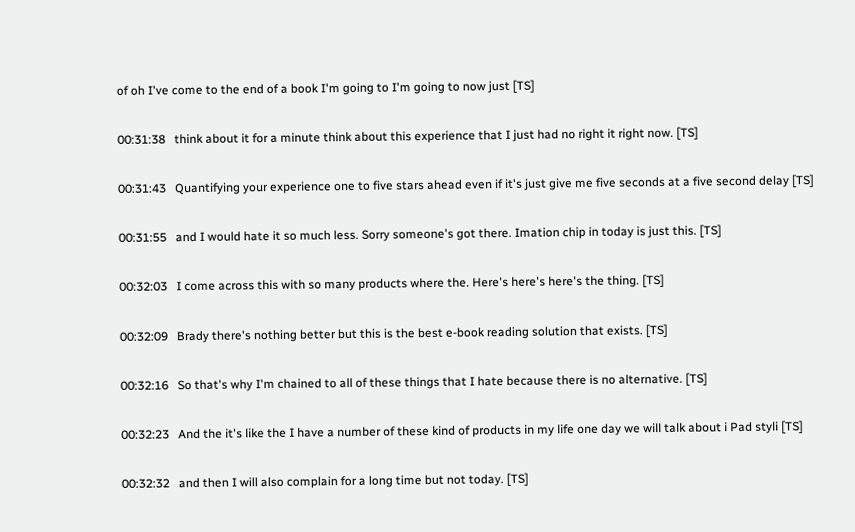of oh I've come to the end of a book I'm going to I'm going to now just [TS]

00:31:38   think about it for a minute think about this experience that I just had no right it right now. [TS]

00:31:43   Quantifying your experience one to five stars ahead even if it's just give me five seconds at a five second delay [TS]

00:31:55   and I would hate it so much less. Sorry someone's got there. Imation chip in today is just this. [TS]

00:32:03   I come across this with so many products where the. Here's here's here's the thing. [TS]

00:32:09   Brady there's nothing better but this is the best e-book reading solution that exists. [TS]

00:32:16   So that's why I'm chained to all of these things that I hate because there is no alternative. [TS]

00:32:23   And the it's like the I have a number of these kind of products in my life one day we will talk about i Pad styli [TS]

00:32:32   and then I will also complain for a long time but not today. [TS]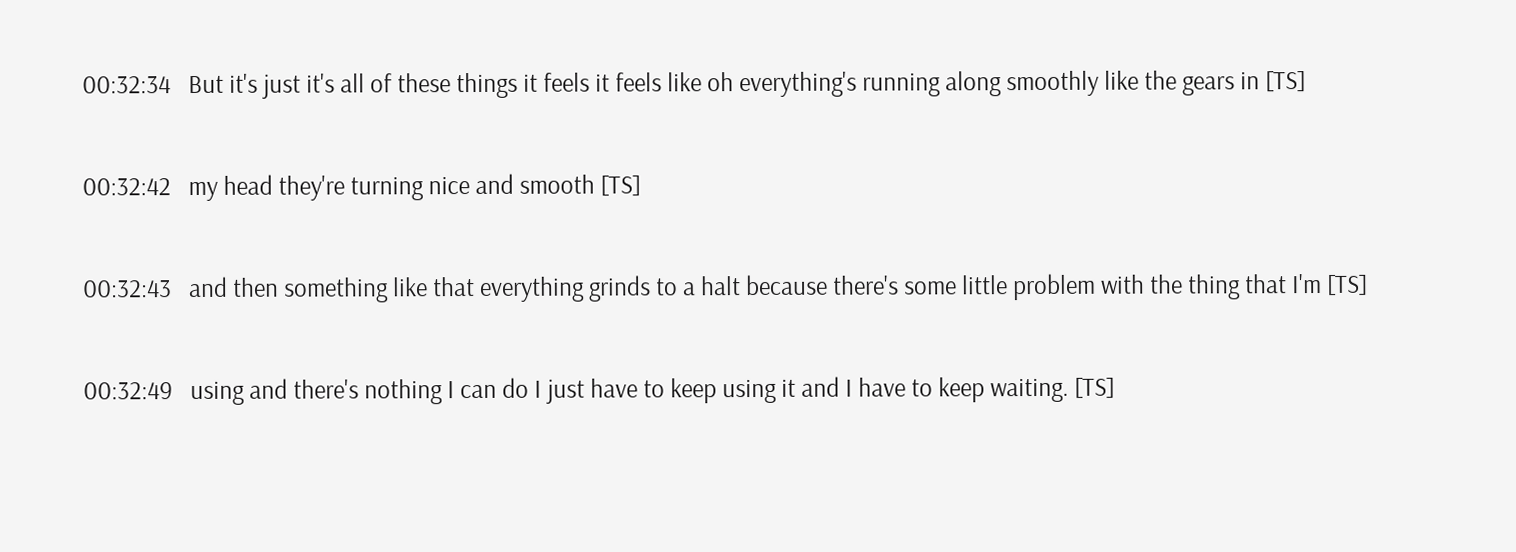00:32:34   But it's just it's all of these things it feels it feels like oh everything's running along smoothly like the gears in [TS]

00:32:42   my head they're turning nice and smooth [TS]

00:32:43   and then something like that everything grinds to a halt because there's some little problem with the thing that I'm [TS]

00:32:49   using and there's nothing I can do I just have to keep using it and I have to keep waiting. [TS]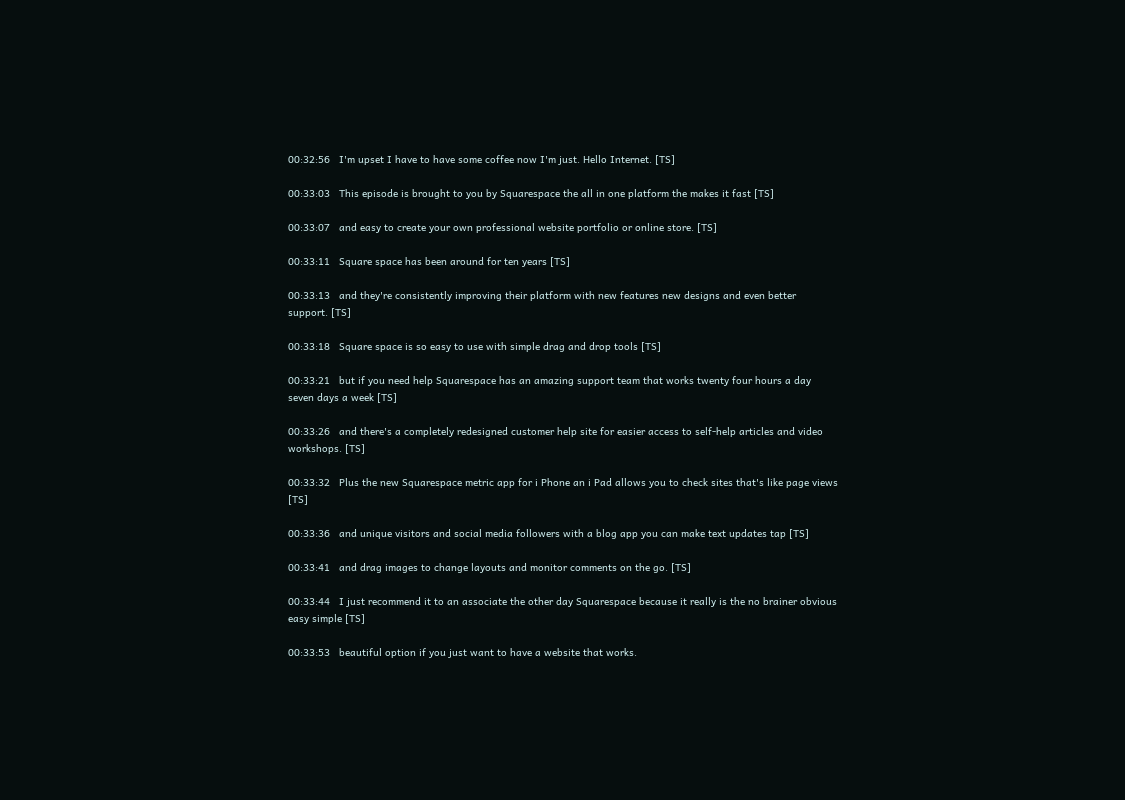00:32:56   I'm upset I have to have some coffee now I'm just. Hello Internet. [TS]

00:33:03   This episode is brought to you by Squarespace the all in one platform the makes it fast [TS]

00:33:07   and easy to create your own professional website portfolio or online store. [TS]

00:33:11   Square space has been around for ten years [TS]

00:33:13   and they're consistently improving their platform with new features new designs and even better support. [TS]

00:33:18   Square space is so easy to use with simple drag and drop tools [TS]

00:33:21   but if you need help Squarespace has an amazing support team that works twenty four hours a day seven days a week [TS]

00:33:26   and there's a completely redesigned customer help site for easier access to self-help articles and video workshops. [TS]

00:33:32   Plus the new Squarespace metric app for i Phone an i Pad allows you to check sites that's like page views [TS]

00:33:36   and unique visitors and social media followers with a blog app you can make text updates tap [TS]

00:33:41   and drag images to change layouts and monitor comments on the go. [TS]

00:33:44   I just recommend it to an associate the other day Squarespace because it really is the no brainer obvious easy simple [TS]

00:33:53   beautiful option if you just want to have a website that works.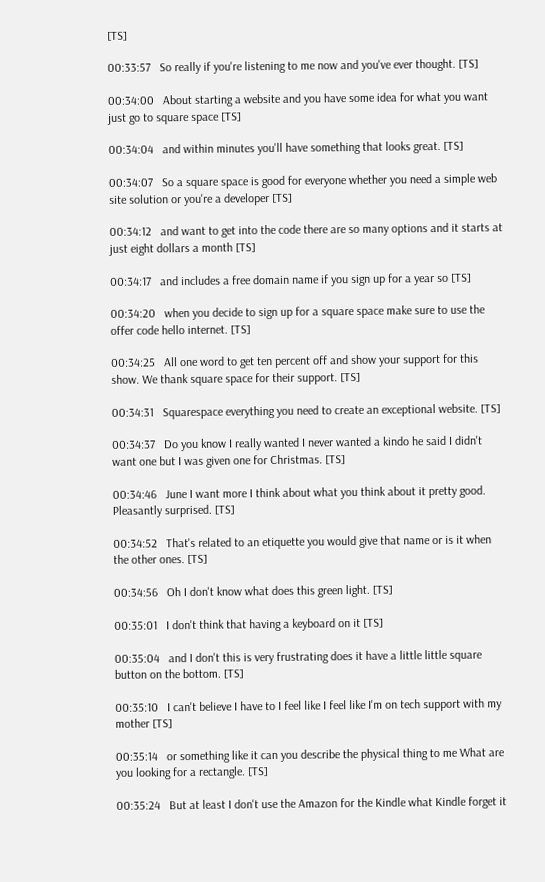[TS]

00:33:57   So really if you're listening to me now and you've ever thought. [TS]

00:34:00   About starting a website and you have some idea for what you want just go to square space [TS]

00:34:04   and within minutes you'll have something that looks great. [TS]

00:34:07   So a square space is good for everyone whether you need a simple web site solution or you're a developer [TS]

00:34:12   and want to get into the code there are so many options and it starts at just eight dollars a month [TS]

00:34:17   and includes a free domain name if you sign up for a year so [TS]

00:34:20   when you decide to sign up for a square space make sure to use the offer code hello internet. [TS]

00:34:25   All one word to get ten percent off and show your support for this show. We thank square space for their support. [TS]

00:34:31   Squarespace everything you need to create an exceptional website. [TS]

00:34:37   Do you know I really wanted I never wanted a kindo he said I didn't want one but I was given one for Christmas. [TS]

00:34:46   June I want more I think about what you think about it pretty good. Pleasantly surprised. [TS]

00:34:52   That's related to an etiquette you would give that name or is it when the other ones. [TS]

00:34:56   Oh I don't know what does this green light. [TS]

00:35:01   I don't think that having a keyboard on it [TS]

00:35:04   and I don't this is very frustrating does it have a little little square button on the bottom. [TS]

00:35:10   I can't believe I have to I feel like I feel like I'm on tech support with my mother [TS]

00:35:14   or something like it can you describe the physical thing to me What are you looking for a rectangle. [TS]

00:35:24   But at least I don't use the Amazon for the Kindle what Kindle forget it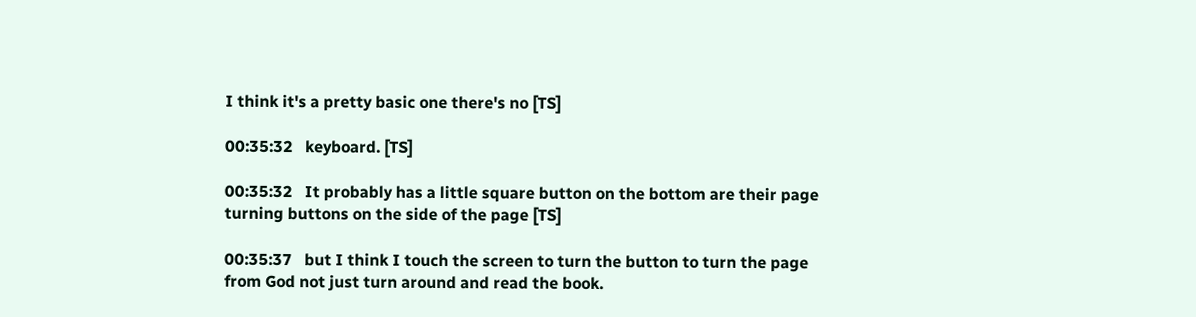I think it's a pretty basic one there's no [TS]

00:35:32   keyboard. [TS]

00:35:32   It probably has a little square button on the bottom are their page turning buttons on the side of the page [TS]

00:35:37   but I think I touch the screen to turn the button to turn the page from God not just turn around and read the book.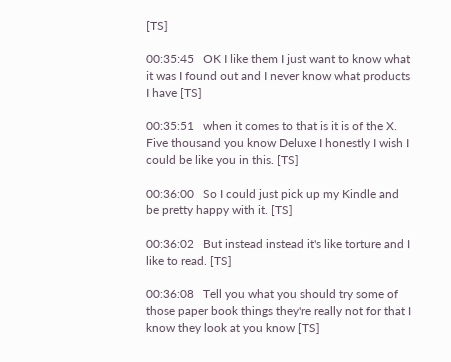[TS]

00:35:45   OK I like them I just want to know what it was I found out and I never know what products I have [TS]

00:35:51   when it comes to that is it is of the X. Five thousand you know Deluxe I honestly I wish I could be like you in this. [TS]

00:36:00   So I could just pick up my Kindle and be pretty happy with it. [TS]

00:36:02   But instead instead it's like torture and I like to read. [TS]

00:36:08   Tell you what you should try some of those paper book things they're really not for that I know they look at you know [TS]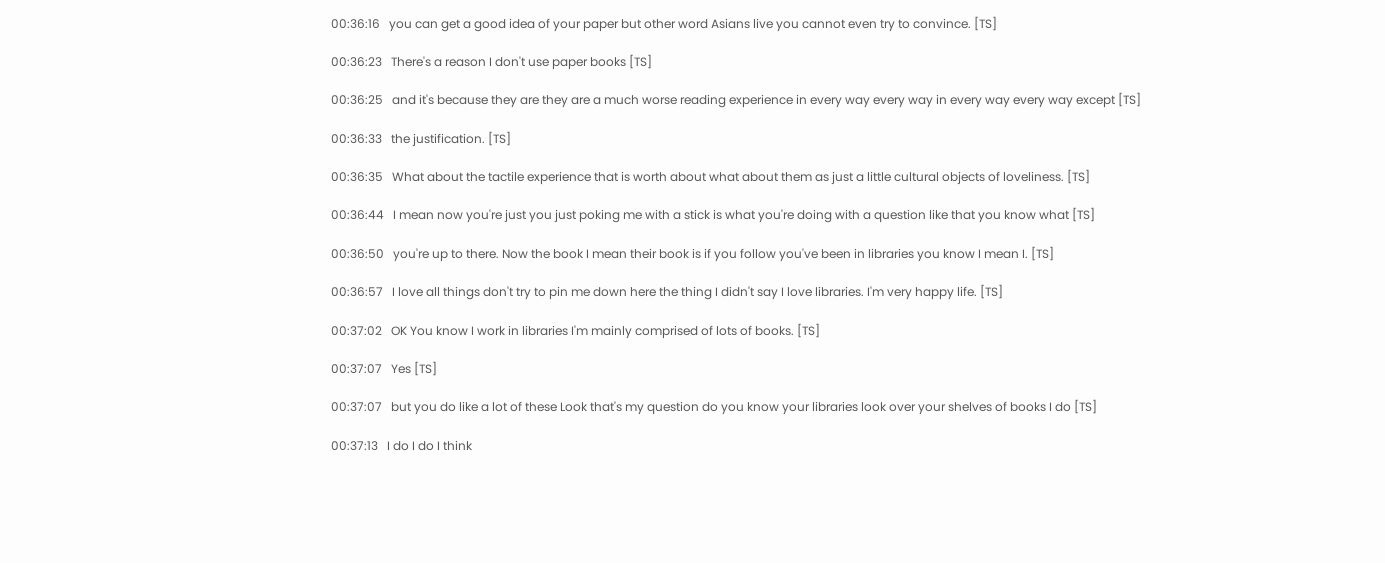00:36:16   you can get a good idea of your paper but other word Asians live you cannot even try to convince. [TS]

00:36:23   There's a reason I don't use paper books [TS]

00:36:25   and it's because they are they are a much worse reading experience in every way every way in every way every way except [TS]

00:36:33   the justification. [TS]

00:36:35   What about the tactile experience that is worth about what about them as just a little cultural objects of loveliness. [TS]

00:36:44   I mean now you're just you just poking me with a stick is what you're doing with a question like that you know what [TS]

00:36:50   you're up to there. Now the book I mean their book is if you follow you've been in libraries you know I mean I. [TS]

00:36:57   I love all things don't try to pin me down here the thing I didn't say I love libraries. I'm very happy life. [TS]

00:37:02   OK You know I work in libraries I'm mainly comprised of lots of books. [TS]

00:37:07   Yes [TS]

00:37:07   but you do like a lot of these Look that's my question do you know your libraries look over your shelves of books I do [TS]

00:37:13   I do I do I think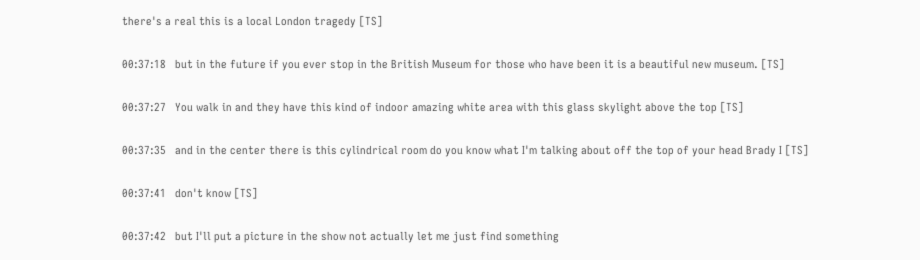there's a real this is a local London tragedy [TS]

00:37:18   but in the future if you ever stop in the British Museum for those who have been it is a beautiful new museum. [TS]

00:37:27   You walk in and they have this kind of indoor amazing white area with this glass skylight above the top [TS]

00:37:35   and in the center there is this cylindrical room do you know what I'm talking about off the top of your head Brady I [TS]

00:37:41   don't know [TS]

00:37:42   but I'll put a picture in the show not actually let me just find something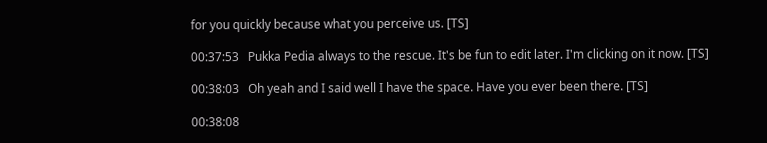for you quickly because what you perceive us. [TS]

00:37:53   Pukka Pedia always to the rescue. It's be fun to edit later. I'm clicking on it now. [TS]

00:38:03   Oh yeah and I said well I have the space. Have you ever been there. [TS]

00:38:08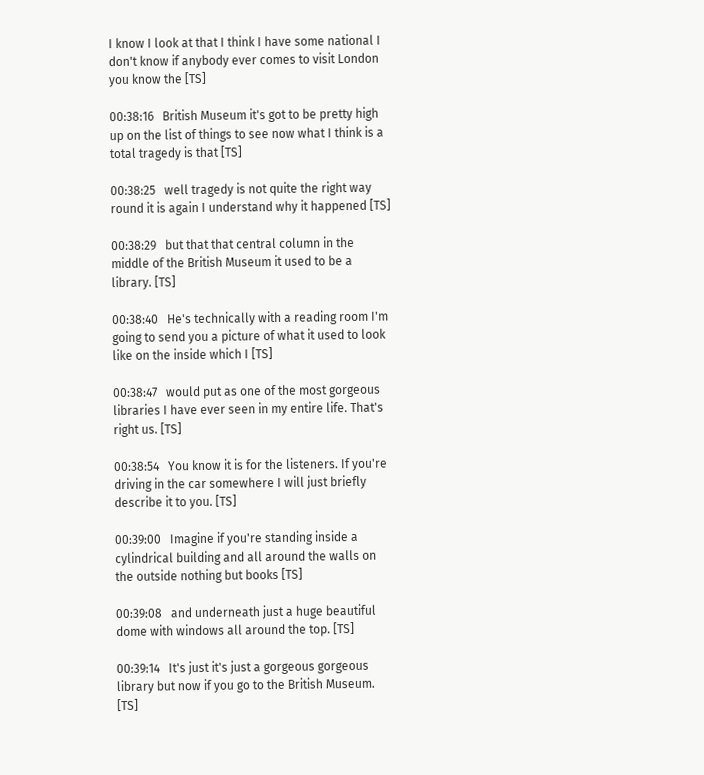I know I look at that I think I have some national I don't know if anybody ever comes to visit London you know the [TS]

00:38:16   British Museum it's got to be pretty high up on the list of things to see now what I think is a total tragedy is that [TS]

00:38:25   well tragedy is not quite the right way round it is again I understand why it happened [TS]

00:38:29   but that that central column in the middle of the British Museum it used to be a library. [TS]

00:38:40   He's technically with a reading room I'm going to send you a picture of what it used to look like on the inside which I [TS]

00:38:47   would put as one of the most gorgeous libraries I have ever seen in my entire life. That's right us. [TS]

00:38:54   You know it is for the listeners. If you're driving in the car somewhere I will just briefly describe it to you. [TS]

00:39:00   Imagine if you're standing inside a cylindrical building and all around the walls on the outside nothing but books [TS]

00:39:08   and underneath just a huge beautiful dome with windows all around the top. [TS]

00:39:14   It's just it's just a gorgeous gorgeous library but now if you go to the British Museum. [TS]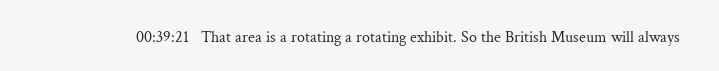00:39:21   That area is a rotating a rotating exhibit. So the British Museum will always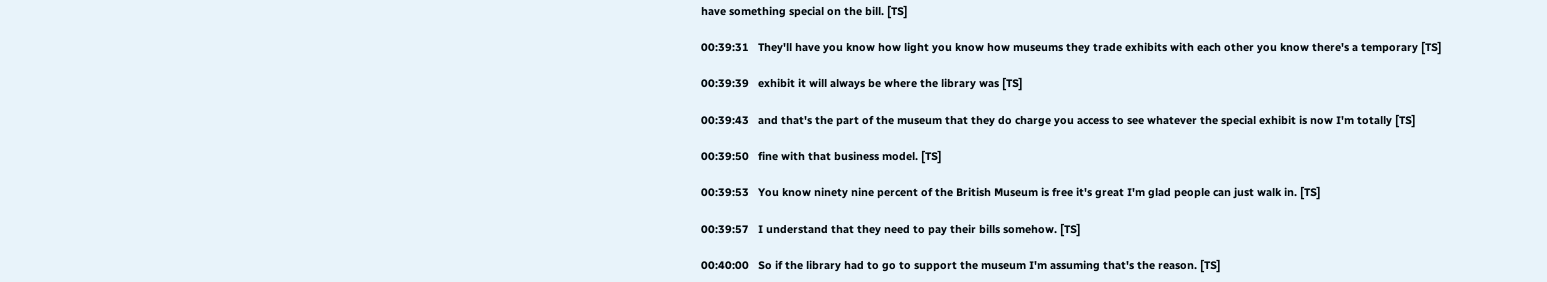have something special on the bill. [TS]

00:39:31   They'll have you know how light you know how museums they trade exhibits with each other you know there's a temporary [TS]

00:39:39   exhibit it will always be where the library was [TS]

00:39:43   and that's the part of the museum that they do charge you access to see whatever the special exhibit is now I'm totally [TS]

00:39:50   fine with that business model. [TS]

00:39:53   You know ninety nine percent of the British Museum is free it's great I'm glad people can just walk in. [TS]

00:39:57   I understand that they need to pay their bills somehow. [TS]

00:40:00   So if the library had to go to support the museum I'm assuming that's the reason. [TS]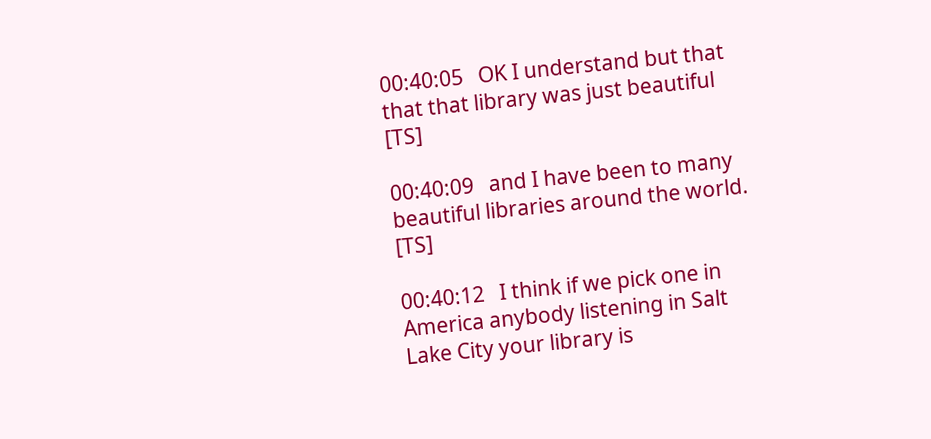00:40:05   OK I understand but that that that library was just beautiful [TS]

00:40:09   and I have been to many beautiful libraries around the world. [TS]

00:40:12   I think if we pick one in America anybody listening in Salt Lake City your library is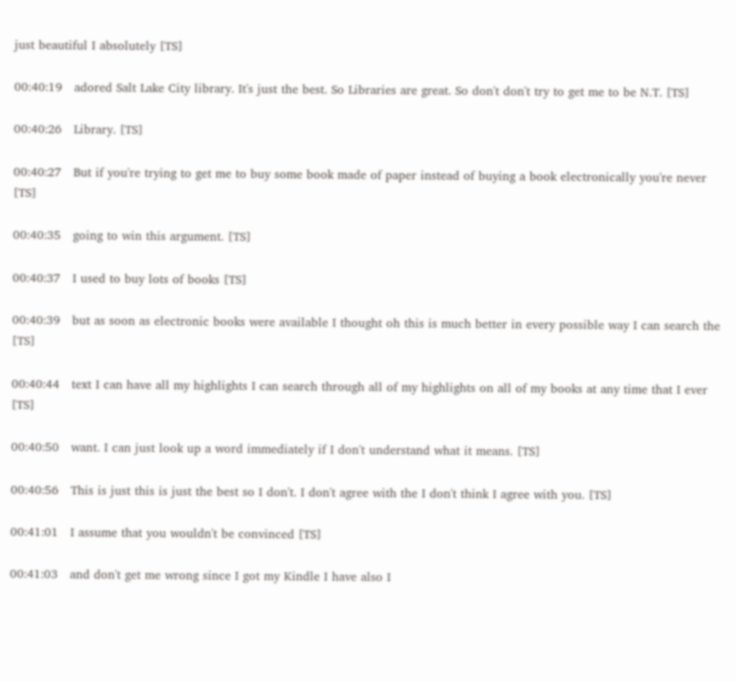just beautiful I absolutely [TS]

00:40:19   adored Salt Lake City library. It's just the best. So Libraries are great. So don't don't try to get me to be N.T. [TS]

00:40:26   Library. [TS]

00:40:27   But if you're trying to get me to buy some book made of paper instead of buying a book electronically you're never [TS]

00:40:35   going to win this argument. [TS]

00:40:37   I used to buy lots of books [TS]

00:40:39   but as soon as electronic books were available I thought oh this is much better in every possible way I can search the [TS]

00:40:44   text I can have all my highlights I can search through all of my highlights on all of my books at any time that I ever [TS]

00:40:50   want. I can just look up a word immediately if I don't understand what it means. [TS]

00:40:56   This is just this is just the best so I don't. I don't agree with the I don't think I agree with you. [TS]

00:41:01   I assume that you wouldn't be convinced [TS]

00:41:03   and don't get me wrong since I got my Kindle I have also I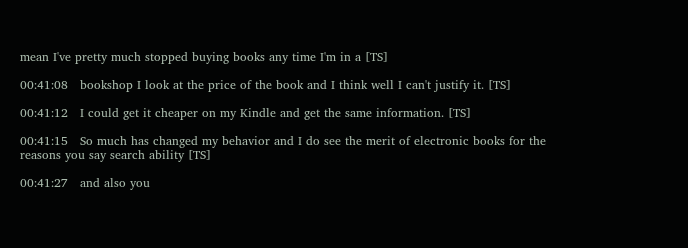mean I've pretty much stopped buying books any time I'm in a [TS]

00:41:08   bookshop I look at the price of the book and I think well I can't justify it. [TS]

00:41:12   I could get it cheaper on my Kindle and get the same information. [TS]

00:41:15   So much has changed my behavior and I do see the merit of electronic books for the reasons you say search ability [TS]

00:41:27   and also you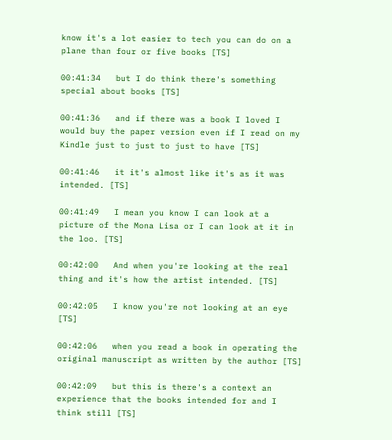know it's a lot easier to tech you can do on a plane than four or five books [TS]

00:41:34   but I do think there's something special about books [TS]

00:41:36   and if there was a book I loved I would buy the paper version even if I read on my Kindle just to just to just to have [TS]

00:41:46   it it's almost like it's as it was intended. [TS]

00:41:49   I mean you know I can look at a picture of the Mona Lisa or I can look at it in the loo. [TS]

00:42:00   And when you're looking at the real thing and it's how the artist intended. [TS]

00:42:05   I know you're not looking at an eye [TS]

00:42:06   when you read a book in operating the original manuscript as written by the author [TS]

00:42:09   but this is there's a context an experience that the books intended for and I think still [TS]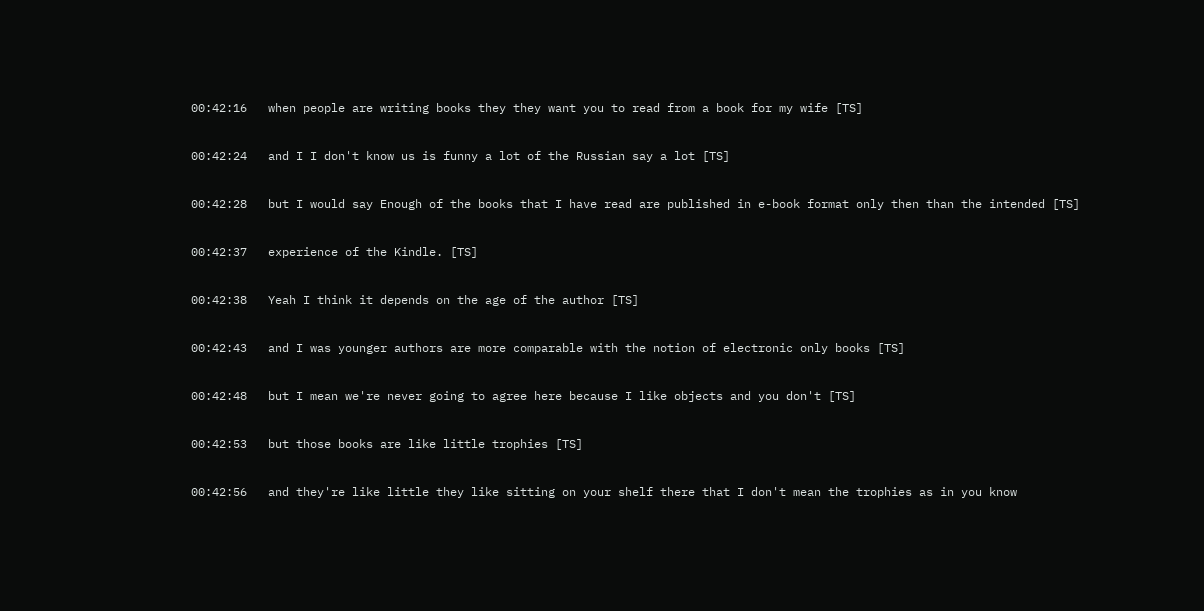00:42:16   when people are writing books they they want you to read from a book for my wife [TS]

00:42:24   and I I don't know us is funny a lot of the Russian say a lot [TS]

00:42:28   but I would say Enough of the books that I have read are published in e-book format only then than the intended [TS]

00:42:37   experience of the Kindle. [TS]

00:42:38   Yeah I think it depends on the age of the author [TS]

00:42:43   and I was younger authors are more comparable with the notion of electronic only books [TS]

00:42:48   but I mean we're never going to agree here because I like objects and you don't [TS]

00:42:53   but those books are like little trophies [TS]

00:42:56   and they're like little they like sitting on your shelf there that I don't mean the trophies as in you know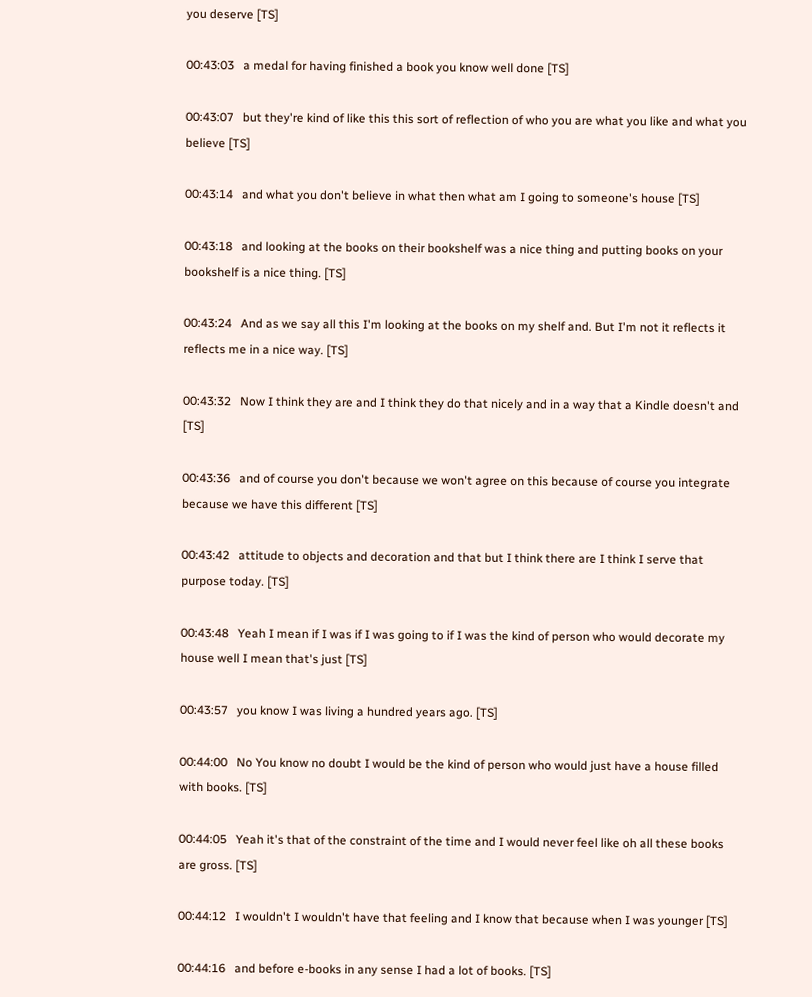you deserve [TS]

00:43:03   a medal for having finished a book you know well done [TS]

00:43:07   but they're kind of like this this sort of reflection of who you are what you like and what you believe [TS]

00:43:14   and what you don't believe in what then what am I going to someone's house [TS]

00:43:18   and looking at the books on their bookshelf was a nice thing and putting books on your bookshelf is a nice thing. [TS]

00:43:24   And as we say all this I'm looking at the books on my shelf and. But I'm not it reflects it reflects me in a nice way. [TS]

00:43:32   Now I think they are and I think they do that nicely and in a way that a Kindle doesn't and [TS]

00:43:36   and of course you don't because we won't agree on this because of course you integrate because we have this different [TS]

00:43:42   attitude to objects and decoration and that but I think there are I think I serve that purpose today. [TS]

00:43:48   Yeah I mean if I was if I was going to if I was the kind of person who would decorate my house well I mean that's just [TS]

00:43:57   you know I was living a hundred years ago. [TS]

00:44:00   No You know no doubt I would be the kind of person who would just have a house filled with books. [TS]

00:44:05   Yeah it's that of the constraint of the time and I would never feel like oh all these books are gross. [TS]

00:44:12   I wouldn't I wouldn't have that feeling and I know that because when I was younger [TS]

00:44:16   and before e-books in any sense I had a lot of books. [TS]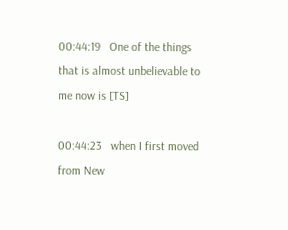00:44:19   One of the things that is almost unbelievable to me now is [TS]

00:44:23   when I first moved from New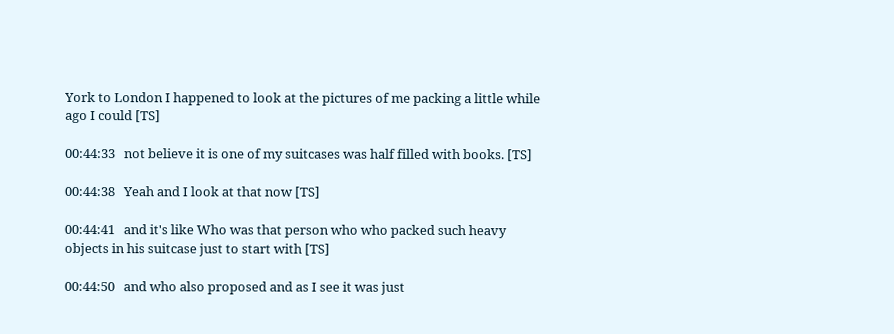York to London I happened to look at the pictures of me packing a little while ago I could [TS]

00:44:33   not believe it is one of my suitcases was half filled with books. [TS]

00:44:38   Yeah and I look at that now [TS]

00:44:41   and it's like Who was that person who who packed such heavy objects in his suitcase just to start with [TS]

00:44:50   and who also proposed and as I see it was just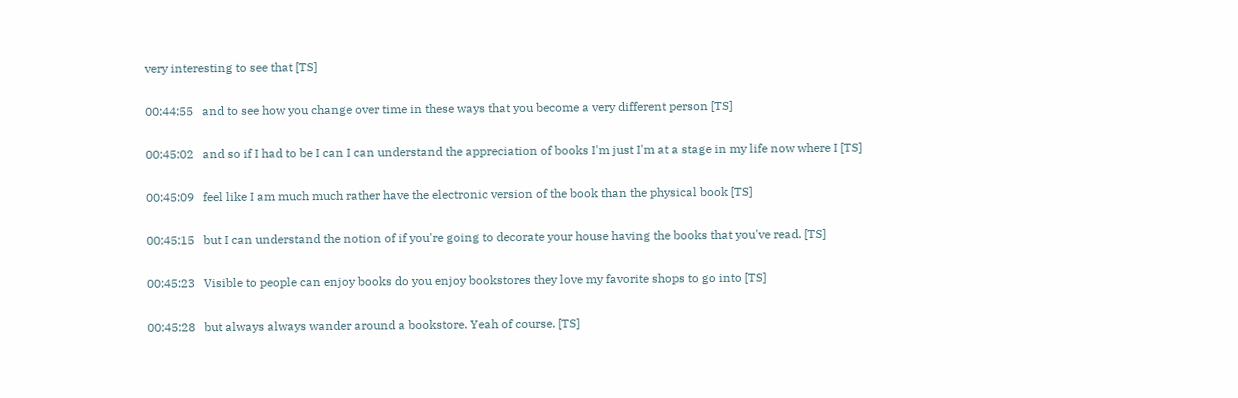very interesting to see that [TS]

00:44:55   and to see how you change over time in these ways that you become a very different person [TS]

00:45:02   and so if I had to be I can I can understand the appreciation of books I'm just I'm at a stage in my life now where I [TS]

00:45:09   feel like I am much much rather have the electronic version of the book than the physical book [TS]

00:45:15   but I can understand the notion of if you're going to decorate your house having the books that you've read. [TS]

00:45:23   Visible to people can enjoy books do you enjoy bookstores they love my favorite shops to go into [TS]

00:45:28   but always always wander around a bookstore. Yeah of course. [TS]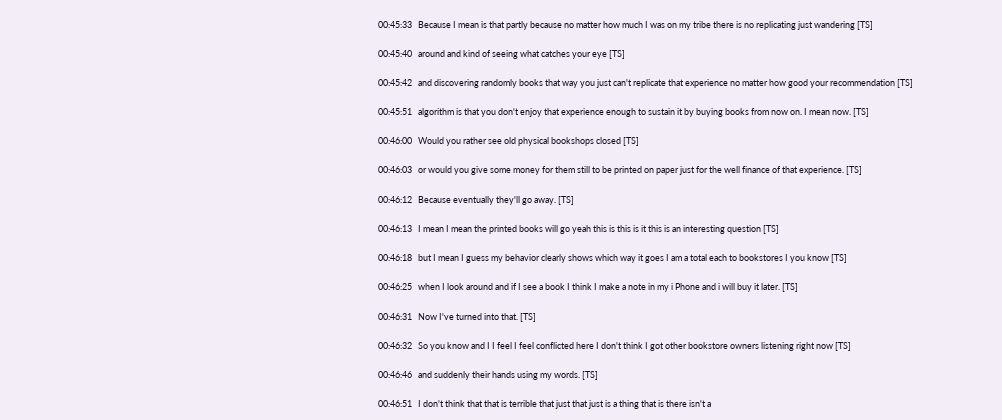00:45:33   Because I mean is that partly because no matter how much I was on my tribe there is no replicating just wandering [TS]

00:45:40   around and kind of seeing what catches your eye [TS]

00:45:42   and discovering randomly books that way you just can't replicate that experience no matter how good your recommendation [TS]

00:45:51   algorithm is that you don't enjoy that experience enough to sustain it by buying books from now on. I mean now. [TS]

00:46:00   Would you rather see old physical bookshops closed [TS]

00:46:03   or would you give some money for them still to be printed on paper just for the well finance of that experience. [TS]

00:46:12   Because eventually they'll go away. [TS]

00:46:13   I mean I mean the printed books will go yeah this is this is it this is an interesting question [TS]

00:46:18   but I mean I guess my behavior clearly shows which way it goes I am a total each to bookstores I you know [TS]

00:46:25   when I look around and if I see a book I think I make a note in my i Phone and i will buy it later. [TS]

00:46:31   Now I've turned into that. [TS]

00:46:32   So you know and I I feel I feel conflicted here I don't think I got other bookstore owners listening right now [TS]

00:46:46   and suddenly their hands using my words. [TS]

00:46:51   I don't think that that is terrible that just that just is a thing that is there isn't a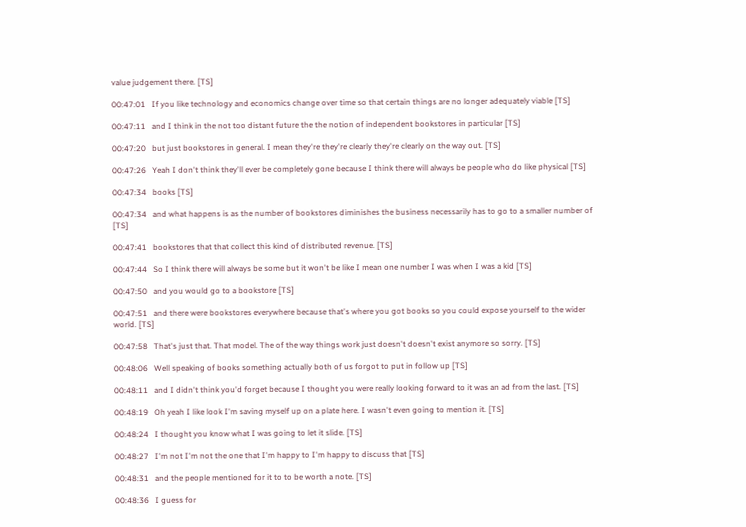value judgement there. [TS]

00:47:01   If you like technology and economics change over time so that certain things are no longer adequately viable [TS]

00:47:11   and I think in the not too distant future the the notion of independent bookstores in particular [TS]

00:47:20   but just bookstores in general. I mean they're they're clearly they're clearly on the way out. [TS]

00:47:26   Yeah I don't think they'll ever be completely gone because I think there will always be people who do like physical [TS]

00:47:34   books [TS]

00:47:34   and what happens is as the number of bookstores diminishes the business necessarily has to go to a smaller number of [TS]

00:47:41   bookstores that that collect this kind of distributed revenue. [TS]

00:47:44   So I think there will always be some but it won't be like I mean one number I was when I was a kid [TS]

00:47:50   and you would go to a bookstore [TS]

00:47:51   and there were bookstores everywhere because that's where you got books so you could expose yourself to the wider world. [TS]

00:47:58   That's just that. That model. The of the way things work just doesn't doesn't exist anymore so sorry. [TS]

00:48:06   Well speaking of books something actually both of us forgot to put in follow up [TS]

00:48:11   and I didn't think you'd forget because I thought you were really looking forward to it was an ad from the last. [TS]

00:48:19   Oh yeah I like look I'm saving myself up on a plate here. I wasn't even going to mention it. [TS]

00:48:24   I thought you know what I was going to let it slide. [TS]

00:48:27   I'm not I'm not the one that I'm happy to I'm happy to discuss that [TS]

00:48:31   and the people mentioned for it to to be worth a note. [TS]

00:48:36   I guess for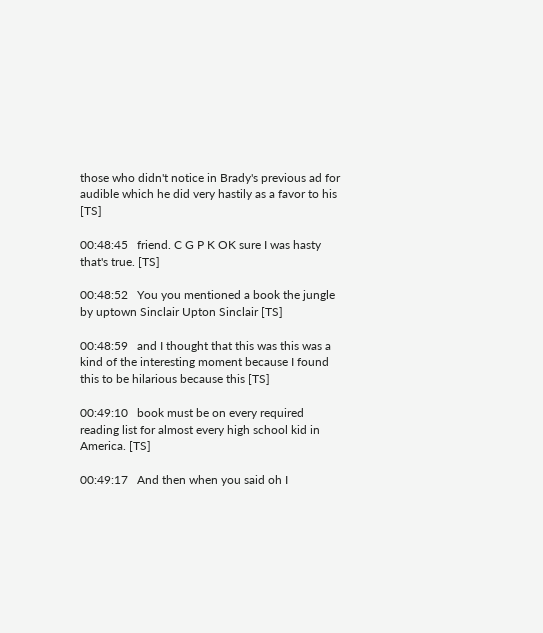those who didn't notice in Brady's previous ad for audible which he did very hastily as a favor to his [TS]

00:48:45   friend. C G P K OK sure I was hasty that's true. [TS]

00:48:52   You you mentioned a book the jungle by uptown Sinclair Upton Sinclair [TS]

00:48:59   and I thought that this was this was a kind of the interesting moment because I found this to be hilarious because this [TS]

00:49:10   book must be on every required reading list for almost every high school kid in America. [TS]

00:49:17   And then when you said oh I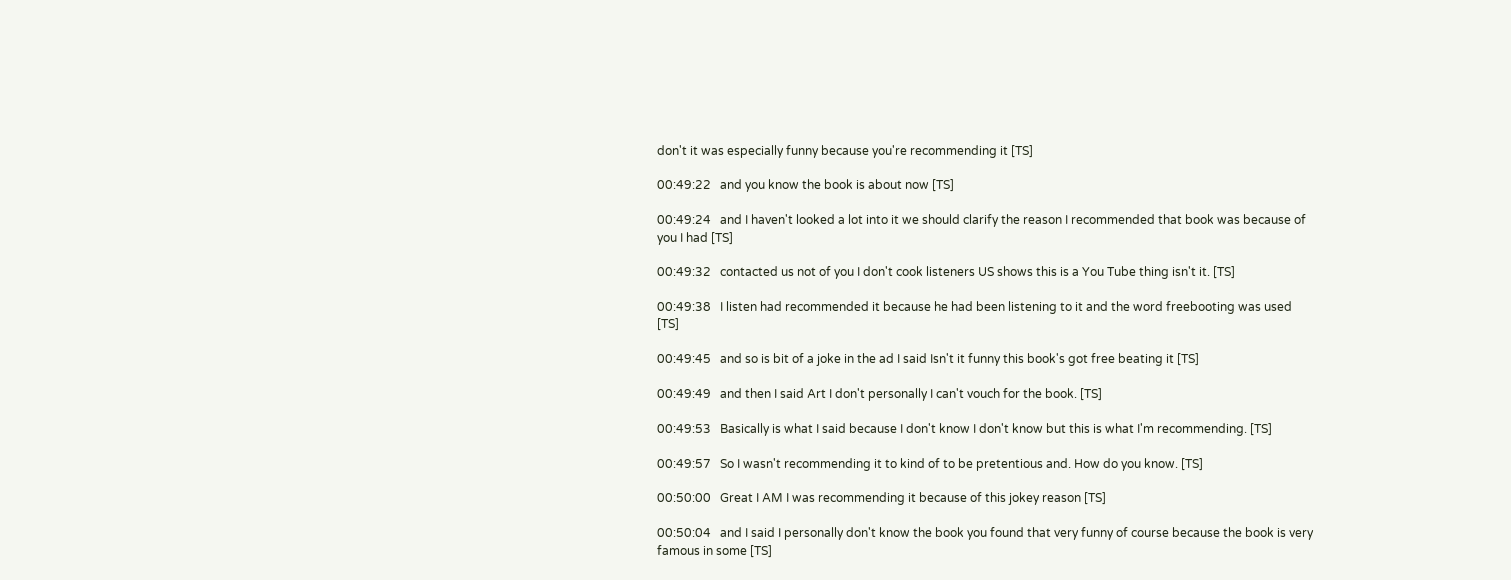don't it was especially funny because you're recommending it [TS]

00:49:22   and you know the book is about now [TS]

00:49:24   and I haven't looked a lot into it we should clarify the reason I recommended that book was because of you I had [TS]

00:49:32   contacted us not of you I don't cook listeners US shows this is a You Tube thing isn't it. [TS]

00:49:38   I listen had recommended it because he had been listening to it and the word freebooting was used [TS]

00:49:45   and so is bit of a joke in the ad I said Isn't it funny this book's got free beating it [TS]

00:49:49   and then I said Art I don't personally I can't vouch for the book. [TS]

00:49:53   Basically is what I said because I don't know I don't know but this is what I'm recommending. [TS]

00:49:57   So I wasn't recommending it to kind of to be pretentious and. How do you know. [TS]

00:50:00   Great I AM I was recommending it because of this jokey reason [TS]

00:50:04   and I said I personally don't know the book you found that very funny of course because the book is very famous in some [TS]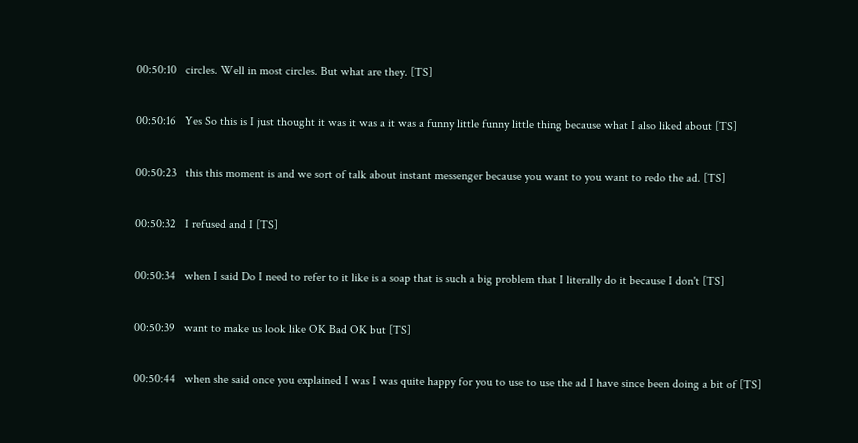00:50:10   circles. Well in most circles. But what are they. [TS]

00:50:16   Yes So this is I just thought it was it was a it was a funny little funny little thing because what I also liked about [TS]

00:50:23   this this moment is and we sort of talk about instant messenger because you want to you want to redo the ad. [TS]

00:50:32   I refused and I [TS]

00:50:34   when I said Do I need to refer to it like is a soap that is such a big problem that I literally do it because I don't [TS]

00:50:39   want to make us look like OK Bad OK but [TS]

00:50:44   when she said once you explained I was I was quite happy for you to use to use the ad I have since been doing a bit of [TS]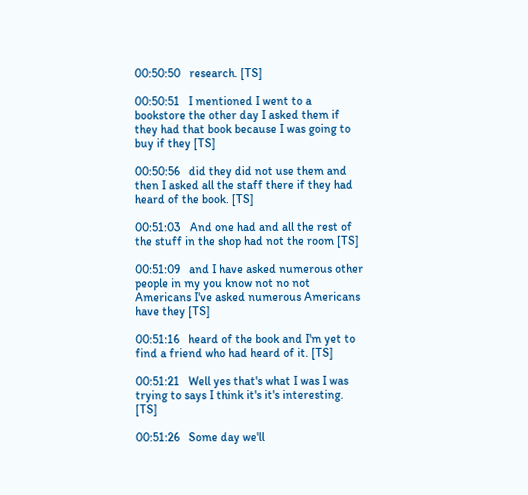00:50:50   research. [TS]

00:50:51   I mentioned I went to a bookstore the other day I asked them if they had that book because I was going to buy if they [TS]

00:50:56   did they did not use them and then I asked all the staff there if they had heard of the book. [TS]

00:51:03   And one had and all the rest of the stuff in the shop had not the room [TS]

00:51:09   and I have asked numerous other people in my you know not no not Americans I've asked numerous Americans have they [TS]

00:51:16   heard of the book and I'm yet to find a friend who had heard of it. [TS]

00:51:21   Well yes that's what I was I was trying to says I think it's it's interesting. [TS]

00:51:26   Some day we'll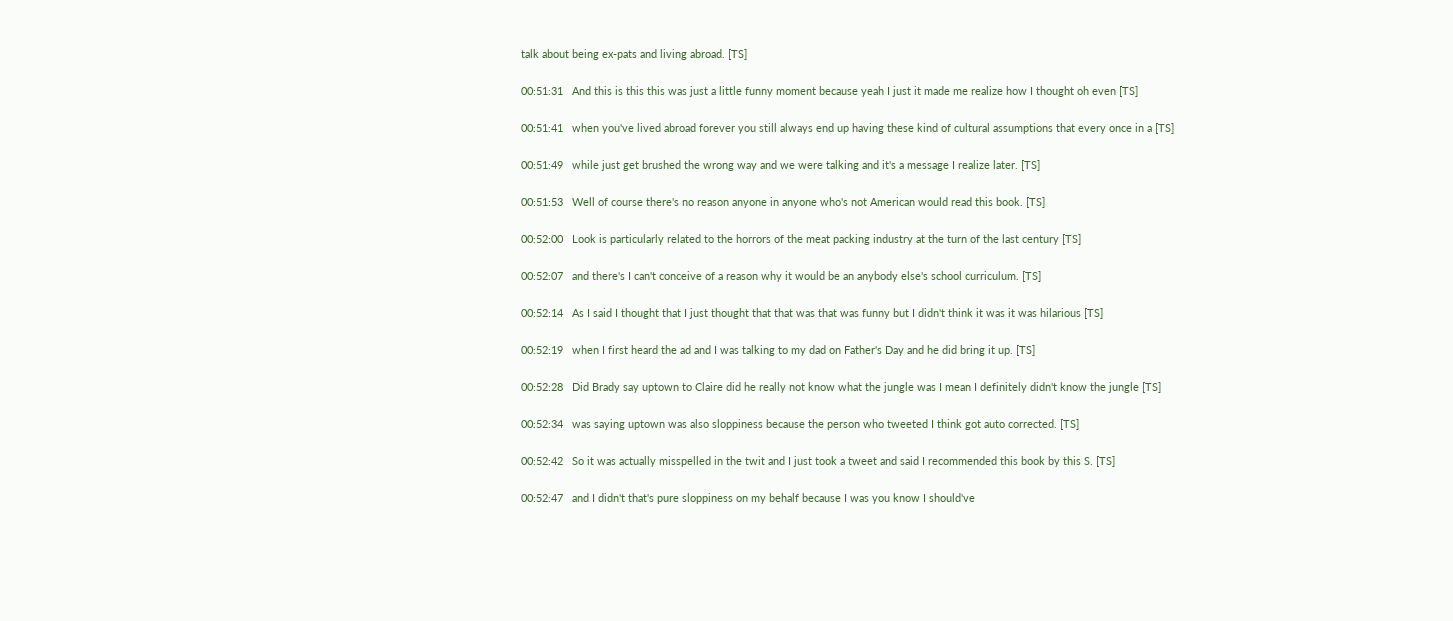talk about being ex-pats and living abroad. [TS]

00:51:31   And this is this this was just a little funny moment because yeah I just it made me realize how I thought oh even [TS]

00:51:41   when you've lived abroad forever you still always end up having these kind of cultural assumptions that every once in a [TS]

00:51:49   while just get brushed the wrong way and we were talking and it's a message I realize later. [TS]

00:51:53   Well of course there's no reason anyone in anyone who's not American would read this book. [TS]

00:52:00   Look is particularly related to the horrors of the meat packing industry at the turn of the last century [TS]

00:52:07   and there's I can't conceive of a reason why it would be an anybody else's school curriculum. [TS]

00:52:14   As I said I thought that I just thought that that was that was funny but I didn't think it was it was hilarious [TS]

00:52:19   when I first heard the ad and I was talking to my dad on Father's Day and he did bring it up. [TS]

00:52:28   Did Brady say uptown to Claire did he really not know what the jungle was I mean I definitely didn't know the jungle [TS]

00:52:34   was saying uptown was also sloppiness because the person who tweeted I think got auto corrected. [TS]

00:52:42   So it was actually misspelled in the twit and I just took a tweet and said I recommended this book by this S. [TS]

00:52:47   and I didn't that's pure sloppiness on my behalf because I was you know I should've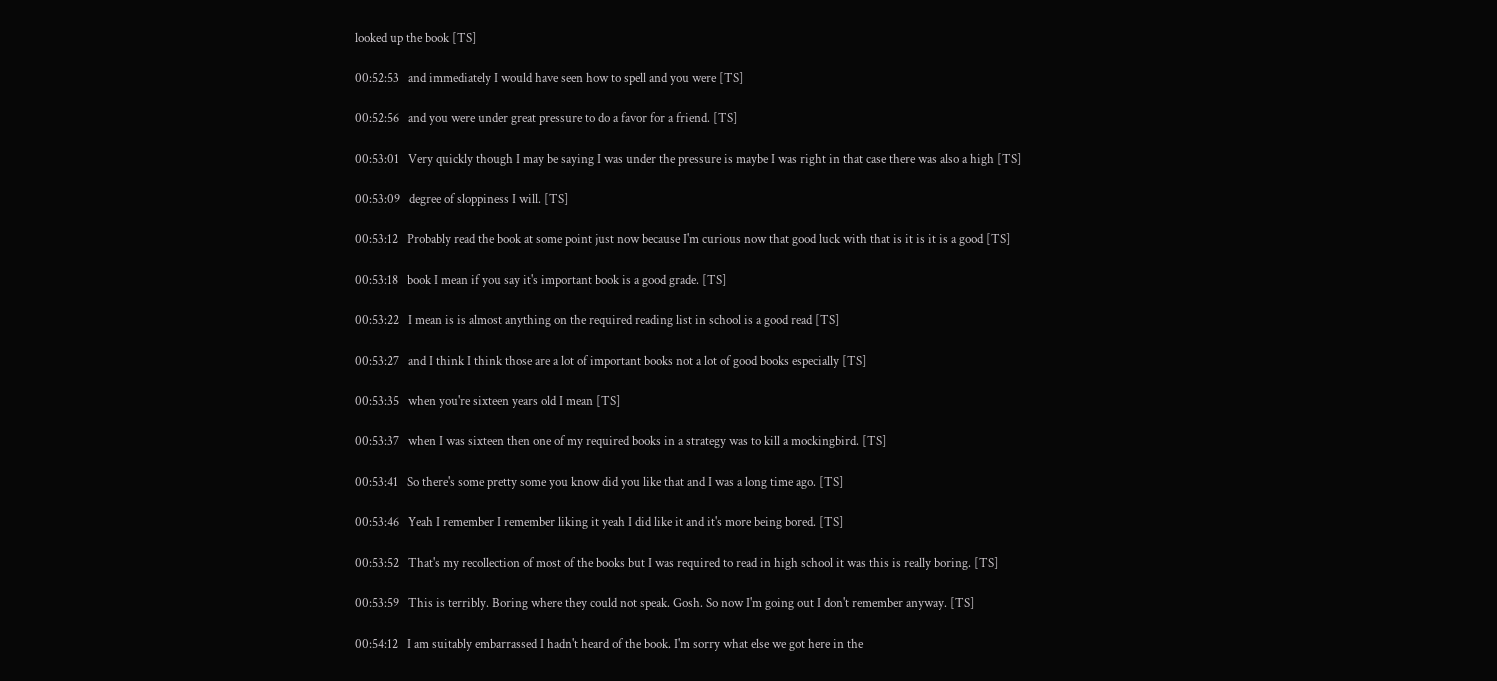looked up the book [TS]

00:52:53   and immediately I would have seen how to spell and you were [TS]

00:52:56   and you were under great pressure to do a favor for a friend. [TS]

00:53:01   Very quickly though I may be saying I was under the pressure is maybe I was right in that case there was also a high [TS]

00:53:09   degree of sloppiness I will. [TS]

00:53:12   Probably read the book at some point just now because I'm curious now that good luck with that is it is it is a good [TS]

00:53:18   book I mean if you say it's important book is a good grade. [TS]

00:53:22   I mean is is almost anything on the required reading list in school is a good read [TS]

00:53:27   and I think I think those are a lot of important books not a lot of good books especially [TS]

00:53:35   when you're sixteen years old I mean [TS]

00:53:37   when I was sixteen then one of my required books in a strategy was to kill a mockingbird. [TS]

00:53:41   So there's some pretty some you know did you like that and I was a long time ago. [TS]

00:53:46   Yeah I remember I remember liking it yeah I did like it and it's more being bored. [TS]

00:53:52   That's my recollection of most of the books but I was required to read in high school it was this is really boring. [TS]

00:53:59   This is terribly. Boring where they could not speak. Gosh. So now I'm going out I don't remember anyway. [TS]

00:54:12   I am suitably embarrassed I hadn't heard of the book. I'm sorry what else we got here in the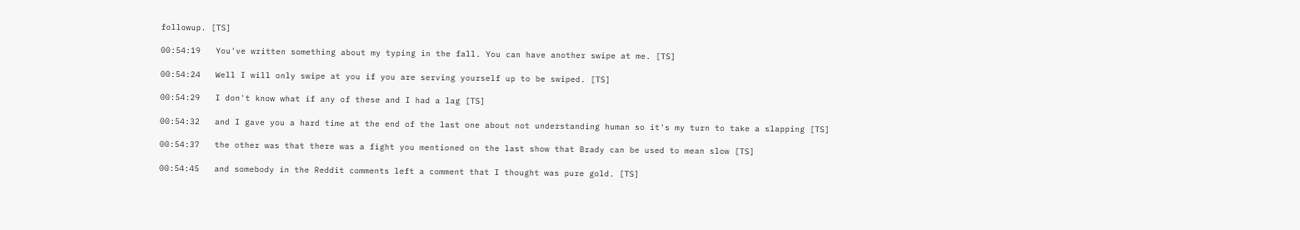followup. [TS]

00:54:19   You've written something about my typing in the fall. You can have another swipe at me. [TS]

00:54:24   Well I will only swipe at you if you are serving yourself up to be swiped. [TS]

00:54:29   I don't know what if any of these and I had a lag [TS]

00:54:32   and I gave you a hard time at the end of the last one about not understanding human so it's my turn to take a slapping [TS]

00:54:37   the other was that there was a fight you mentioned on the last show that Brady can be used to mean slow [TS]

00:54:45   and somebody in the Reddit comments left a comment that I thought was pure gold. [TS]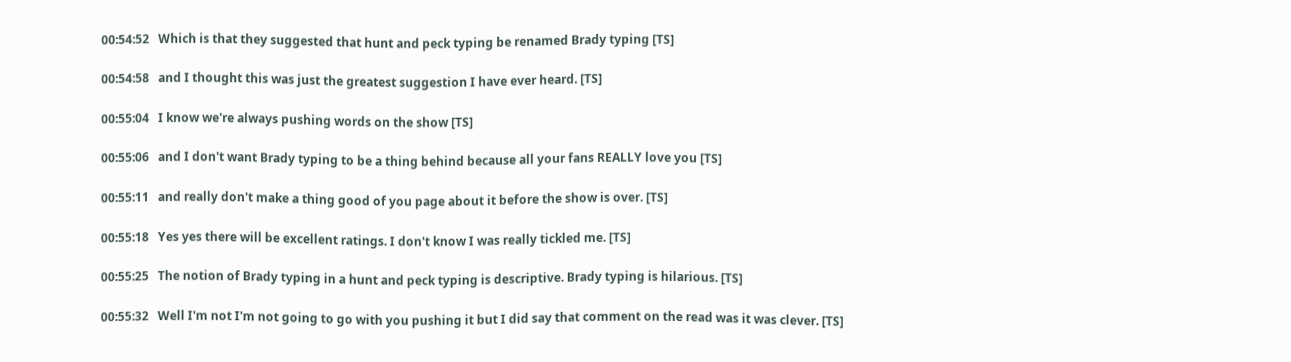00:54:52   Which is that they suggested that hunt and peck typing be renamed Brady typing [TS]

00:54:58   and I thought this was just the greatest suggestion I have ever heard. [TS]

00:55:04   I know we're always pushing words on the show [TS]

00:55:06   and I don't want Brady typing to be a thing behind because all your fans REALLY love you [TS]

00:55:11   and really don't make a thing good of you page about it before the show is over. [TS]

00:55:18   Yes yes there will be excellent ratings. I don't know I was really tickled me. [TS]

00:55:25   The notion of Brady typing in a hunt and peck typing is descriptive. Brady typing is hilarious. [TS]

00:55:32   Well I'm not I'm not going to go with you pushing it but I did say that comment on the read was it was clever. [TS]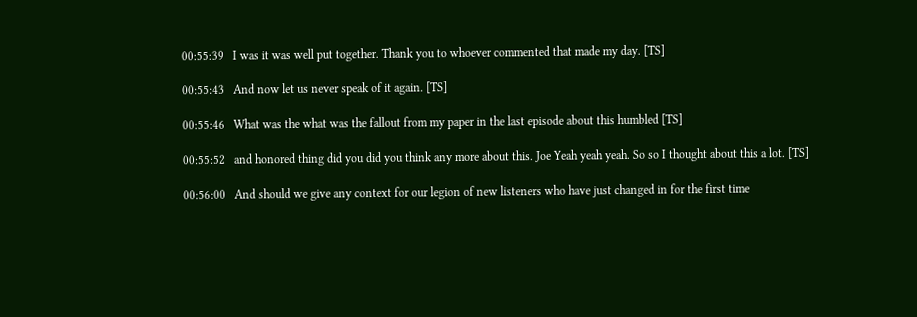00:55:39   I was it was well put together. Thank you to whoever commented that made my day. [TS]

00:55:43   And now let us never speak of it again. [TS]

00:55:46   What was the what was the fallout from my paper in the last episode about this humbled [TS]

00:55:52   and honored thing did you did you think any more about this. Joe Yeah yeah yeah. So so I thought about this a lot. [TS]

00:56:00   And should we give any context for our legion of new listeners who have just changed in for the first time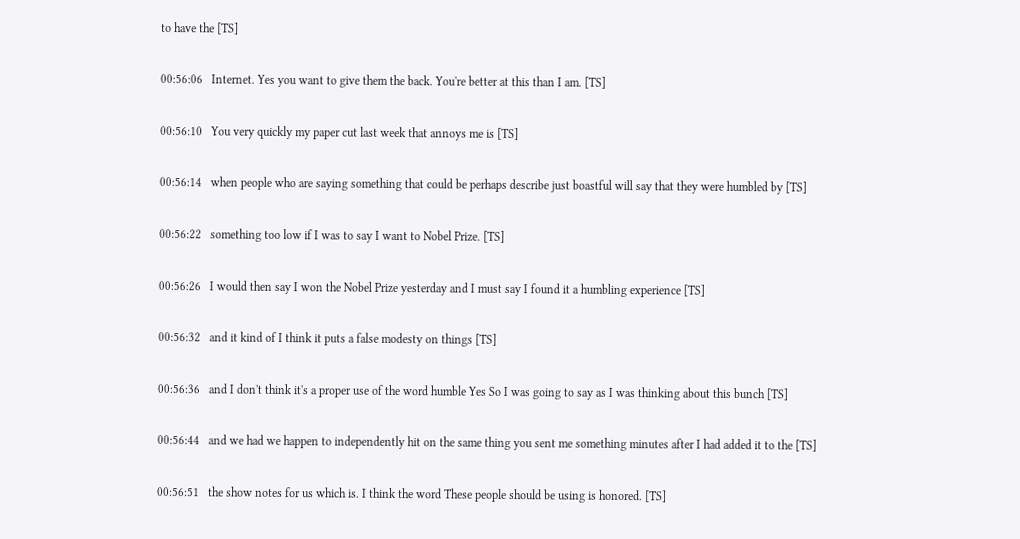to have the [TS]

00:56:06   Internet. Yes you want to give them the back. You're better at this than I am. [TS]

00:56:10   You very quickly my paper cut last week that annoys me is [TS]

00:56:14   when people who are saying something that could be perhaps describe just boastful will say that they were humbled by [TS]

00:56:22   something too low if I was to say I want to Nobel Prize. [TS]

00:56:26   I would then say I won the Nobel Prize yesterday and I must say I found it a humbling experience [TS]

00:56:32   and it kind of I think it puts a false modesty on things [TS]

00:56:36   and I don't think it's a proper use of the word humble Yes So I was going to say as I was thinking about this bunch [TS]

00:56:44   and we had we happen to independently hit on the same thing you sent me something minutes after I had added it to the [TS]

00:56:51   the show notes for us which is. I think the word These people should be using is honored. [TS]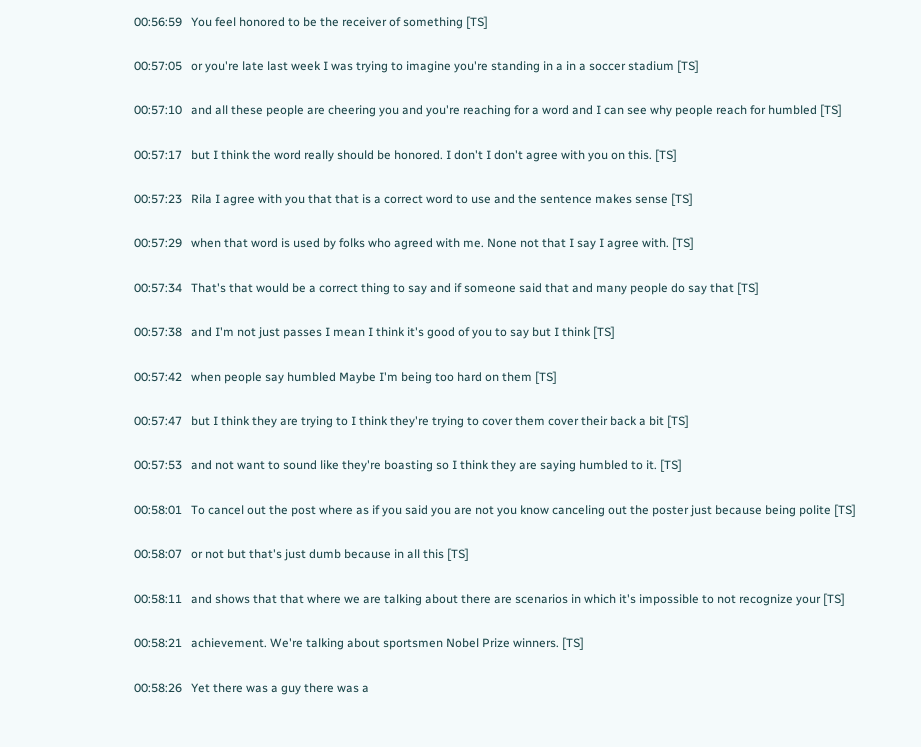00:56:59   You feel honored to be the receiver of something [TS]

00:57:05   or you're late last week I was trying to imagine you're standing in a in a soccer stadium [TS]

00:57:10   and all these people are cheering you and you're reaching for a word and I can see why people reach for humbled [TS]

00:57:17   but I think the word really should be honored. I don't I don't agree with you on this. [TS]

00:57:23   Rila I agree with you that that is a correct word to use and the sentence makes sense [TS]

00:57:29   when that word is used by folks who agreed with me. None not that I say I agree with. [TS]

00:57:34   That's that would be a correct thing to say and if someone said that and many people do say that [TS]

00:57:38   and I'm not just passes I mean I think it's good of you to say but I think [TS]

00:57:42   when people say humbled Maybe I'm being too hard on them [TS]

00:57:47   but I think they are trying to I think they're trying to cover them cover their back a bit [TS]

00:57:53   and not want to sound like they're boasting so I think they are saying humbled to it. [TS]

00:58:01   To cancel out the post where as if you said you are not you know canceling out the poster just because being polite [TS]

00:58:07   or not but that's just dumb because in all this [TS]

00:58:11   and shows that that where we are talking about there are scenarios in which it's impossible to not recognize your [TS]

00:58:21   achievement. We're talking about sportsmen Nobel Prize winners. [TS]

00:58:26   Yet there was a guy there was a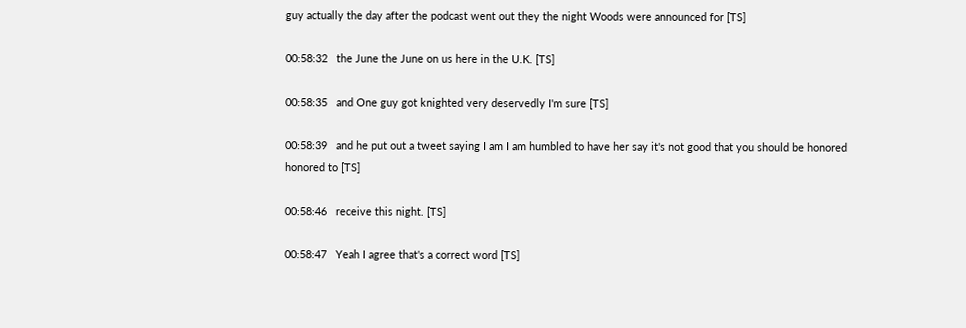guy actually the day after the podcast went out they the night Woods were announced for [TS]

00:58:32   the June the June on us here in the U.K. [TS]

00:58:35   and One guy got knighted very deservedly I'm sure [TS]

00:58:39   and he put out a tweet saying I am I am humbled to have her say it's not good that you should be honored honored to [TS]

00:58:46   receive this night. [TS]

00:58:47   Yeah I agree that's a correct word [TS]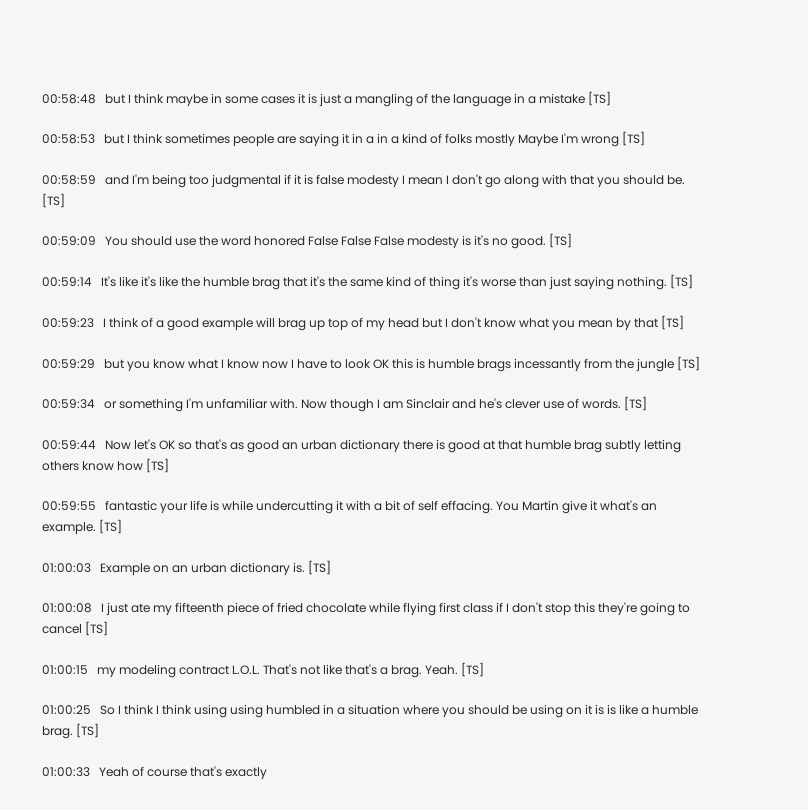00:58:48   but I think maybe in some cases it is just a mangling of the language in a mistake [TS]

00:58:53   but I think sometimes people are saying it in a in a kind of folks mostly Maybe I'm wrong [TS]

00:58:59   and I'm being too judgmental if it is false modesty I mean I don't go along with that you should be. [TS]

00:59:09   You should use the word honored False False False modesty is it's no good. [TS]

00:59:14   It's like it's like the humble brag that it's the same kind of thing it's worse than just saying nothing. [TS]

00:59:23   I think of a good example will brag up top of my head but I don't know what you mean by that [TS]

00:59:29   but you know what I know now I have to look OK this is humble brags incessantly from the jungle [TS]

00:59:34   or something I'm unfamiliar with. Now though I am Sinclair and he's clever use of words. [TS]

00:59:44   Now let's OK so that's as good an urban dictionary there is good at that humble brag subtly letting others know how [TS]

00:59:55   fantastic your life is while undercutting it with a bit of self effacing. You Martin give it what's an example. [TS]

01:00:03   Example on an urban dictionary is. [TS]

01:00:08   I just ate my fifteenth piece of fried chocolate while flying first class if I don't stop this they're going to cancel [TS]

01:00:15   my modeling contract L.O.L. That's not like that's a brag. Yeah. [TS]

01:00:25   So I think I think using using humbled in a situation where you should be using on it is is like a humble brag. [TS]

01:00:33   Yeah of course that's exactly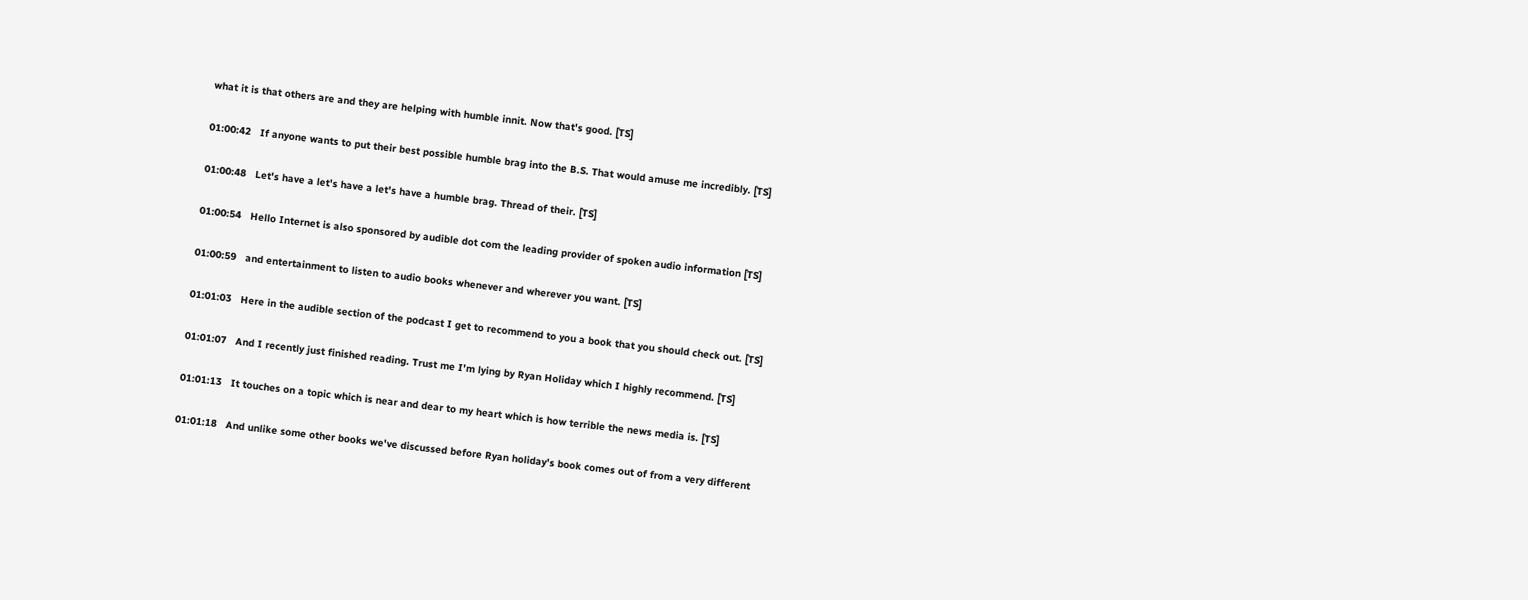what it is that others are and they are helping with humble innit. Now that's good. [TS]

01:00:42   If anyone wants to put their best possible humble brag into the B.S. That would amuse me incredibly. [TS]

01:00:48   Let's have a let's have a let's have a humble brag. Thread of their. [TS]

01:00:54   Hello Internet is also sponsored by audible dot com the leading provider of spoken audio information [TS]

01:00:59   and entertainment to listen to audio books whenever and wherever you want. [TS]

01:01:03   Here in the audible section of the podcast I get to recommend to you a book that you should check out. [TS]

01:01:07   And I recently just finished reading. Trust me I'm lying by Ryan Holiday which I highly recommend. [TS]

01:01:13   It touches on a topic which is near and dear to my heart which is how terrible the news media is. [TS]

01:01:18   And unlike some other books we've discussed before Ryan holiday's book comes out of from a very different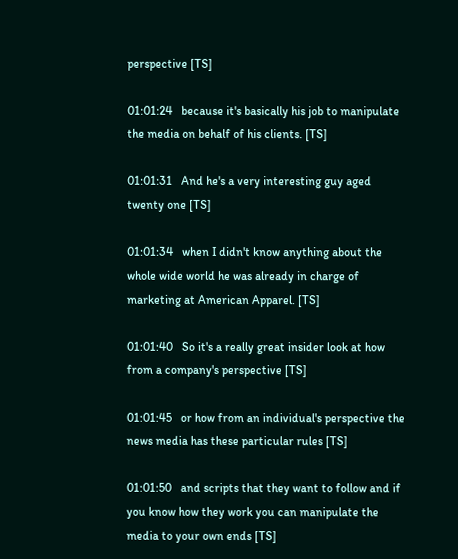perspective [TS]

01:01:24   because it's basically his job to manipulate the media on behalf of his clients. [TS]

01:01:31   And he's a very interesting guy aged twenty one [TS]

01:01:34   when I didn't know anything about the whole wide world he was already in charge of marketing at American Apparel. [TS]

01:01:40   So it's a really great insider look at how from a company's perspective [TS]

01:01:45   or how from an individual's perspective the news media has these particular rules [TS]

01:01:50   and scripts that they want to follow and if you know how they work you can manipulate the media to your own ends [TS]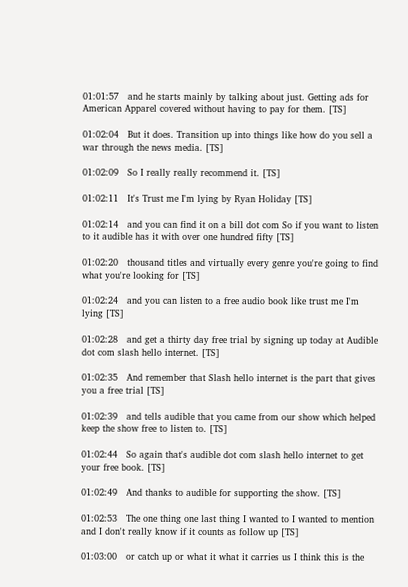01:01:57   and he starts mainly by talking about just. Getting ads for American Apparel covered without having to pay for them. [TS]

01:02:04   But it does. Transition up into things like how do you sell a war through the news media. [TS]

01:02:09   So I really really recommend it. [TS]

01:02:11   It's Trust me I'm lying by Ryan Holiday [TS]

01:02:14   and you can find it on a bill dot com So if you want to listen to it audible has it with over one hundred fifty [TS]

01:02:20   thousand titles and virtually every genre you're going to find what you're looking for [TS]

01:02:24   and you can listen to a free audio book like trust me I'm lying [TS]

01:02:28   and get a thirty day free trial by signing up today at Audible dot com slash hello internet. [TS]

01:02:35   And remember that Slash hello internet is the part that gives you a free trial [TS]

01:02:39   and tells audible that you came from our show which helped keep the show free to listen to. [TS]

01:02:44   So again that's audible dot com slash hello internet to get your free book. [TS]

01:02:49   And thanks to audible for supporting the show. [TS]

01:02:53   The one thing one last thing I wanted to I wanted to mention and I don't really know if it counts as follow up [TS]

01:03:00   or catch up or what it what it carries us I think this is the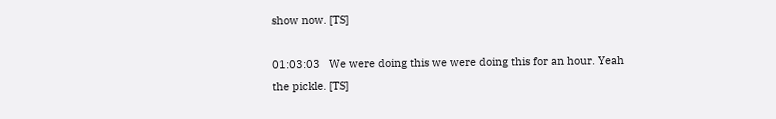show now. [TS]

01:03:03   We were doing this we were doing this for an hour. Yeah the pickle. [TS]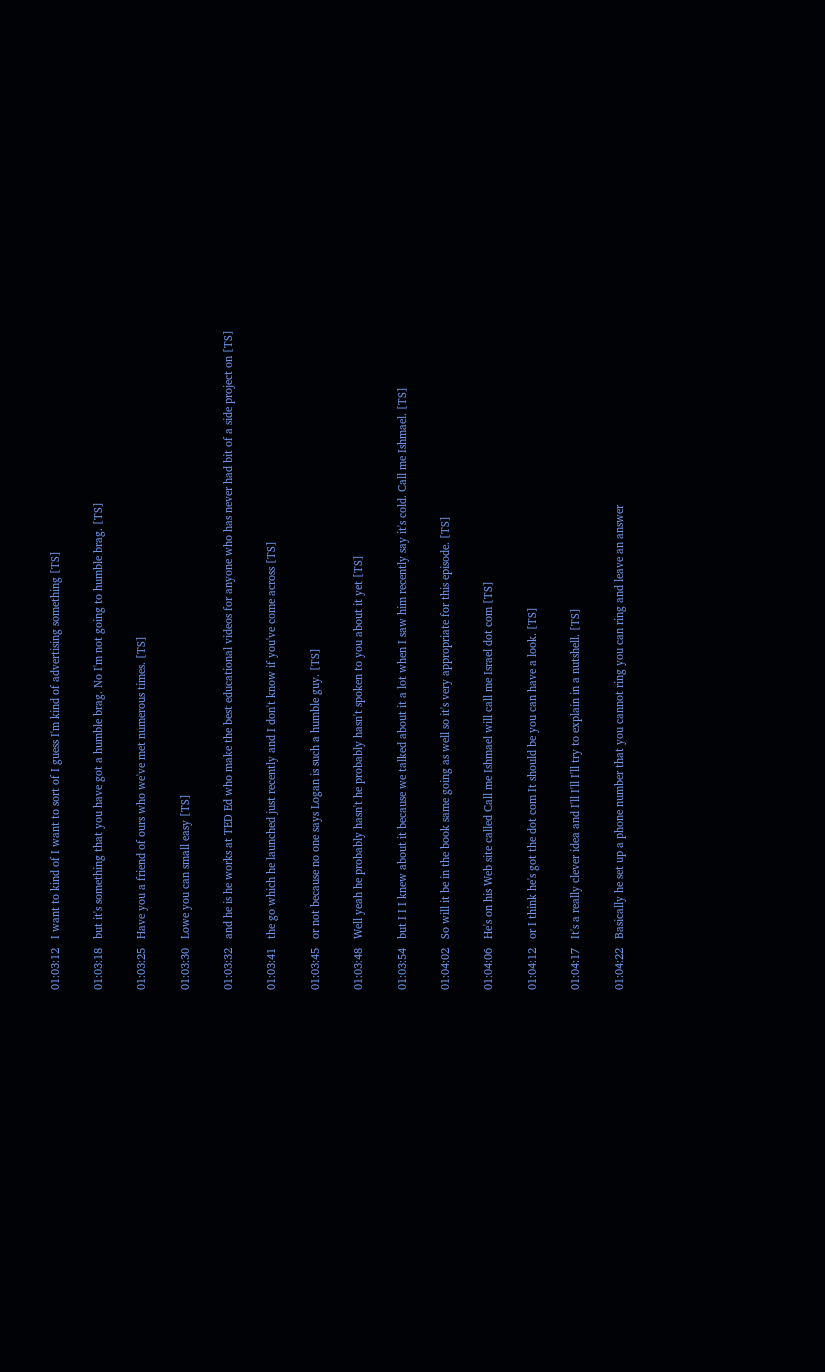01:03:12   I want to kind of I want to sort of I guess I'm kind of advertising something [TS]

01:03:18   but it's something that you have got a humble brag. No I'm not going to humble brag. [TS]

01:03:25   Have you a friend of ours who we've met numerous times. [TS]

01:03:30   Lowe you can small easy [TS]

01:03:32   and he is he works at TED Ed who make the best educational videos for anyone who has never had bit of a side project on [TS]

01:03:41   the go which he launched just recently and I don't know if you've come across [TS]

01:03:45   or not because no one says Logan is such a humble guy. [TS]

01:03:48   Well yeah he probably hasn't he probably hasn't spoken to you about it yet [TS]

01:03:54   but I I I knew about it because we talked about it a lot when I saw him recently say it's cold. Call me Ishmael. [TS]

01:04:02   So will it be in the book same going as well so it's very appropriate for this episode. [TS]

01:04:06   He's on his Web site called Call me Ishmael will call me Israel dot com [TS]

01:04:12   or I think he's got the dot com It should be you can have a look. [TS]

01:04:17   It's a really clever idea and I'll I'll I'll try to explain in a nutshell. [TS]

01:04:22   Basically he set up a phone number that you cannot ring you can ring and leave an answer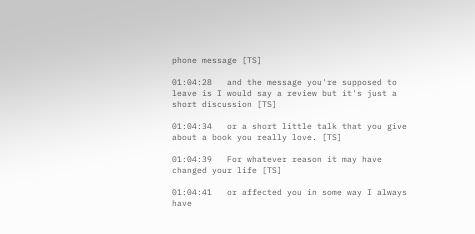phone message [TS]

01:04:28   and the message you're supposed to leave is I would say a review but it's just a short discussion [TS]

01:04:34   or a short little talk that you give about a book you really love. [TS]

01:04:39   For whatever reason it may have changed your life [TS]

01:04:41   or affected you in some way I always have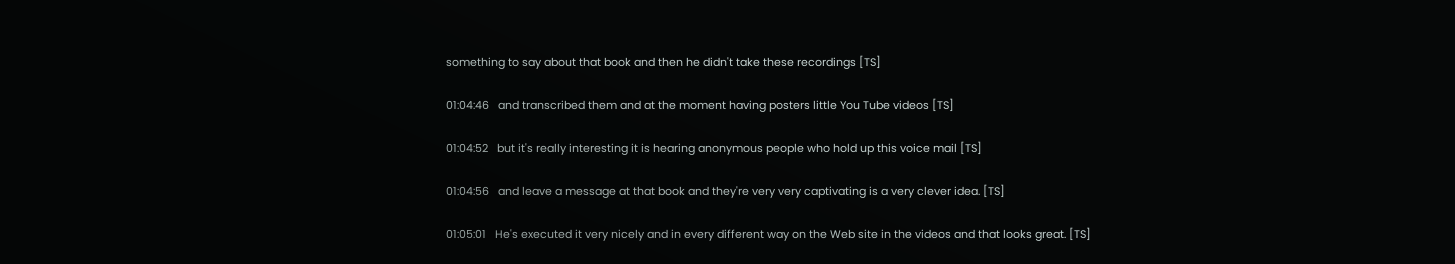something to say about that book and then he didn't take these recordings [TS]

01:04:46   and transcribed them and at the moment having posters little You Tube videos [TS]

01:04:52   but it's really interesting it is hearing anonymous people who hold up this voice mail [TS]

01:04:56   and leave a message at that book and they're very very captivating is a very clever idea. [TS]

01:05:01   He's executed it very nicely and in every different way on the Web site in the videos and that looks great. [TS]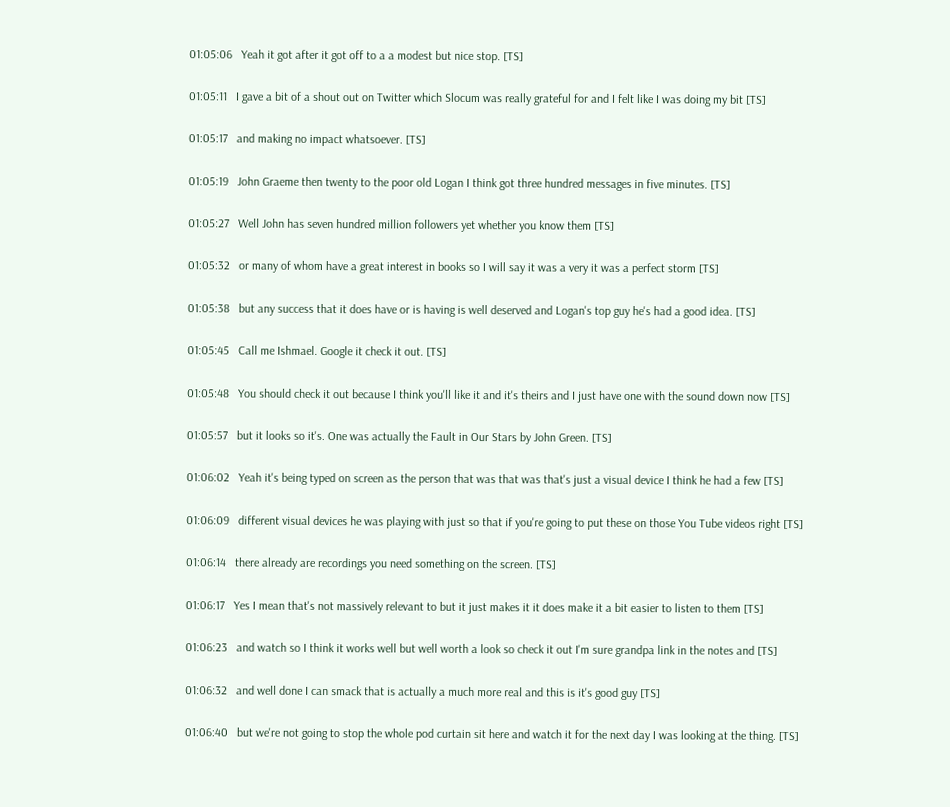01:05:06   Yeah it got after it got off to a a modest but nice stop. [TS]

01:05:11   I gave a bit of a shout out on Twitter which Slocum was really grateful for and I felt like I was doing my bit [TS]

01:05:17   and making no impact whatsoever. [TS]

01:05:19   John Graeme then twenty to the poor old Logan I think got three hundred messages in five minutes. [TS]

01:05:27   Well John has seven hundred million followers yet whether you know them [TS]

01:05:32   or many of whom have a great interest in books so I will say it was a very it was a perfect storm [TS]

01:05:38   but any success that it does have or is having is well deserved and Logan's top guy he's had a good idea. [TS]

01:05:45   Call me Ishmael. Google it check it out. [TS]

01:05:48   You should check it out because I think you'll like it and it's theirs and I just have one with the sound down now [TS]

01:05:57   but it looks so it's. One was actually the Fault in Our Stars by John Green. [TS]

01:06:02   Yeah it's being typed on screen as the person that was that was that's just a visual device I think he had a few [TS]

01:06:09   different visual devices he was playing with just so that if you're going to put these on those You Tube videos right [TS]

01:06:14   there already are recordings you need something on the screen. [TS]

01:06:17   Yes I mean that's not massively relevant to but it just makes it it does make it a bit easier to listen to them [TS]

01:06:23   and watch so I think it works well but well worth a look so check it out I'm sure grandpa link in the notes and [TS]

01:06:32   and well done I can smack that is actually a much more real and this is it's good guy [TS]

01:06:40   but we're not going to stop the whole pod curtain sit here and watch it for the next day I was looking at the thing. [TS]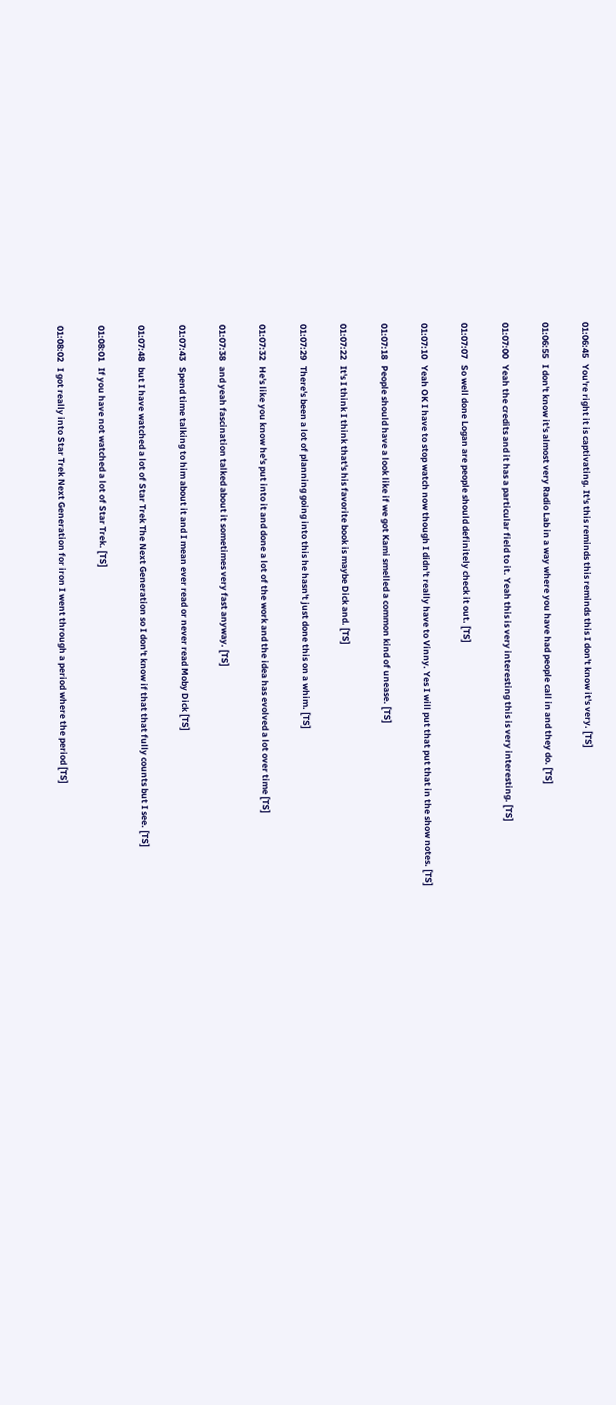01:06:45   You're right it is captivating. It's this reminds this reminds this I don't know it's very. [TS]

01:06:55   I don't know it's almost very Radio Lab in a way where you have had people call in and they do. [TS]

01:07:00   Yeah the credits and it has a particular field to it. Yeah this is very interesting this is very interesting. [TS]

01:07:07   So well done Logan are people should definitely check it out. [TS]

01:07:10   Yeah OK I have to stop watch now though I didn't really have to Vinny. Yes I will put that put that in the show notes. [TS]

01:07:18   People should have a look like if we got Kami smelled a common kind of unease. [TS]

01:07:22   It's I think I think that's his favorite book is maybe Dick and. [TS]

01:07:29   There's been a lot of planning going into this he hasn't just done this on a whim. [TS]

01:07:32   He's like you know he's put into it and done a lot of the work and the idea has evolved a lot over time [TS]

01:07:38   and yeah fascination talked about it sometimes very fast anyway. [TS]

01:07:43   Spend time talking to him about it and I mean ever read or never read Moby Dick [TS]

01:07:48   but I have watched a lot of Star Trek The Next Generation so I don't know if that that fully counts but I see. [TS]

01:08:01   If you have not watched a lot of Star Trek. [TS]

01:08:02   I got really into Star Trek Next Generation for iron I went through a period where the period [TS]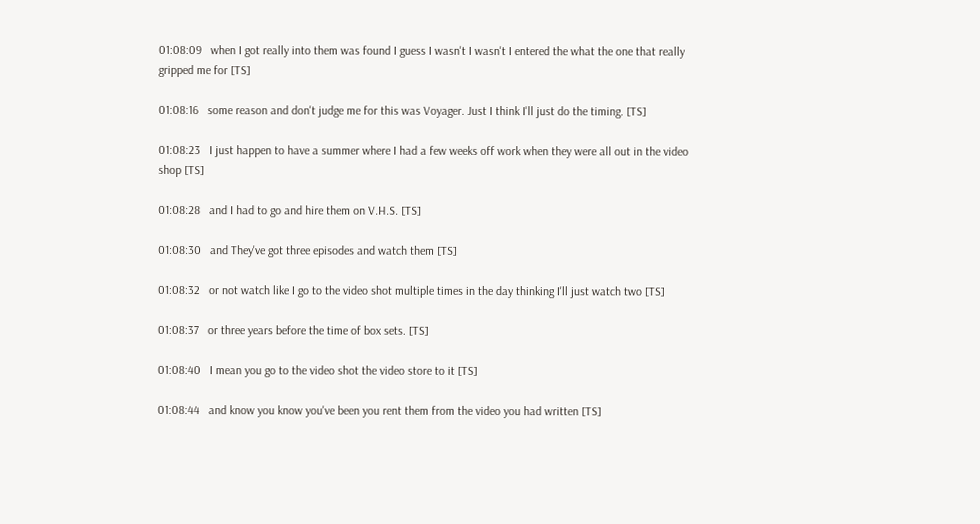01:08:09   when I got really into them was found I guess I wasn't I wasn't I entered the what the one that really gripped me for [TS]

01:08:16   some reason and don't judge me for this was Voyager. Just I think I'll just do the timing. [TS]

01:08:23   I just happen to have a summer where I had a few weeks off work when they were all out in the video shop [TS]

01:08:28   and I had to go and hire them on V.H.S. [TS]

01:08:30   and They've got three episodes and watch them [TS]

01:08:32   or not watch like I go to the video shot multiple times in the day thinking I'll just watch two [TS]

01:08:37   or three years before the time of box sets. [TS]

01:08:40   I mean you go to the video shot the video store to it [TS]

01:08:44   and know you know you've been you rent them from the video you had written [TS]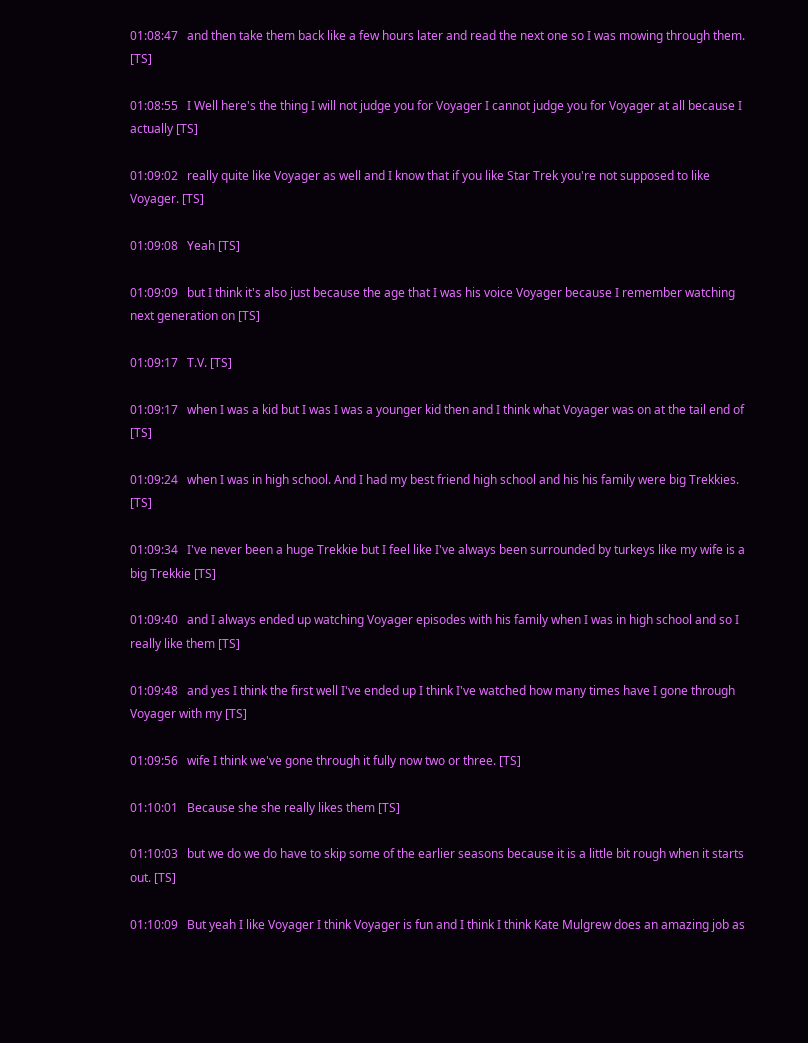01:08:47   and then take them back like a few hours later and read the next one so I was mowing through them. [TS]

01:08:55   I Well here's the thing I will not judge you for Voyager I cannot judge you for Voyager at all because I actually [TS]

01:09:02   really quite like Voyager as well and I know that if you like Star Trek you're not supposed to like Voyager. [TS]

01:09:08   Yeah [TS]

01:09:09   but I think it's also just because the age that I was his voice Voyager because I remember watching next generation on [TS]

01:09:17   T.V. [TS]

01:09:17   when I was a kid but I was I was a younger kid then and I think what Voyager was on at the tail end of [TS]

01:09:24   when I was in high school. And I had my best friend high school and his his family were big Trekkies. [TS]

01:09:34   I've never been a huge Trekkie but I feel like I've always been surrounded by turkeys like my wife is a big Trekkie [TS]

01:09:40   and I always ended up watching Voyager episodes with his family when I was in high school and so I really like them [TS]

01:09:48   and yes I think the first well I've ended up I think I've watched how many times have I gone through Voyager with my [TS]

01:09:56   wife I think we've gone through it fully now two or three. [TS]

01:10:01   Because she she really likes them [TS]

01:10:03   but we do we do have to skip some of the earlier seasons because it is a little bit rough when it starts out. [TS]

01:10:09   But yeah I like Voyager I think Voyager is fun and I think I think Kate Mulgrew does an amazing job as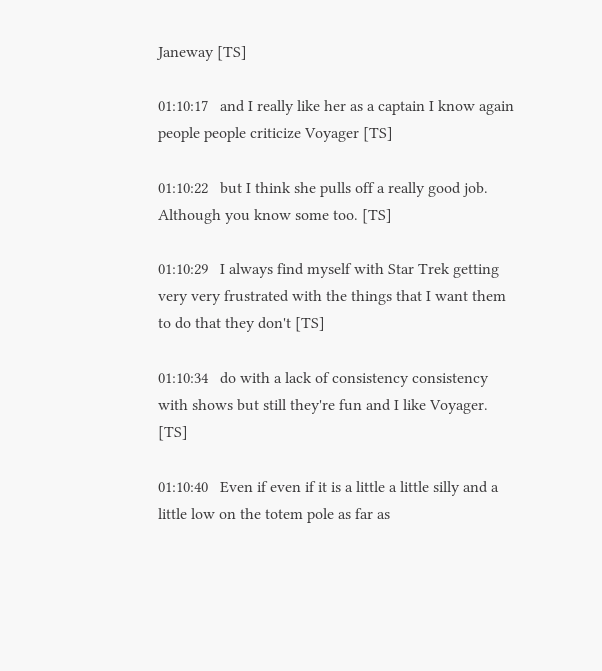Janeway [TS]

01:10:17   and I really like her as a captain I know again people people criticize Voyager [TS]

01:10:22   but I think she pulls off a really good job. Although you know some too. [TS]

01:10:29   I always find myself with Star Trek getting very very frustrated with the things that I want them to do that they don't [TS]

01:10:34   do with a lack of consistency consistency with shows but still they're fun and I like Voyager. [TS]

01:10:40   Even if even if it is a little a little silly and a little low on the totem pole as far as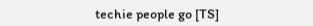techie people go [TS]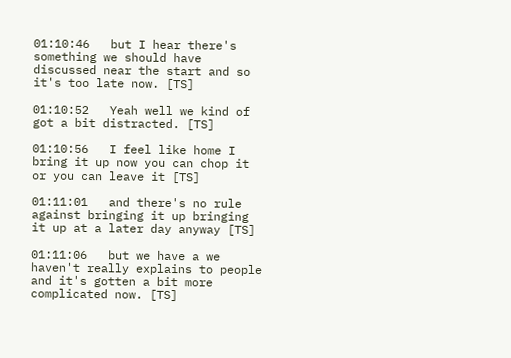01:10:46   but I hear there's something we should have discussed near the start and so it's too late now. [TS]

01:10:52   Yeah well we kind of got a bit distracted. [TS]

01:10:56   I feel like home I bring it up now you can chop it or you can leave it [TS]

01:11:01   and there's no rule against bringing it up bringing it up at a later day anyway [TS]

01:11:06   but we have a we haven't really explains to people and it's gotten a bit more complicated now. [TS]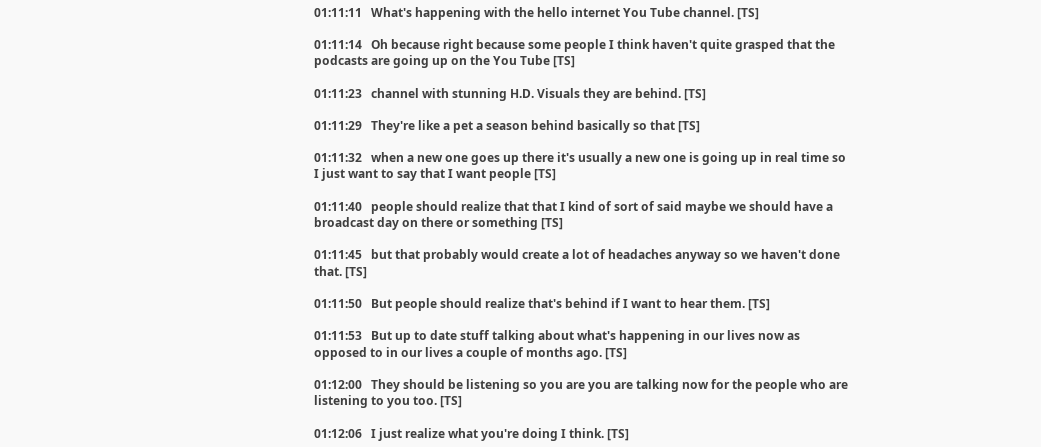01:11:11   What's happening with the hello internet You Tube channel. [TS]

01:11:14   Oh because right because some people I think haven't quite grasped that the podcasts are going up on the You Tube [TS]

01:11:23   channel with stunning H.D. Visuals they are behind. [TS]

01:11:29   They're like a pet a season behind basically so that [TS]

01:11:32   when a new one goes up there it's usually a new one is going up in real time so I just want to say that I want people [TS]

01:11:40   people should realize that that I kind of sort of said maybe we should have a broadcast day on there or something [TS]

01:11:45   but that probably would create a lot of headaches anyway so we haven't done that. [TS]

01:11:50   But people should realize that's behind if I want to hear them. [TS]

01:11:53   But up to date stuff talking about what's happening in our lives now as opposed to in our lives a couple of months ago. [TS]

01:12:00   They should be listening so you are you are talking now for the people who are listening to you too. [TS]

01:12:06   I just realize what you're doing I think. [TS]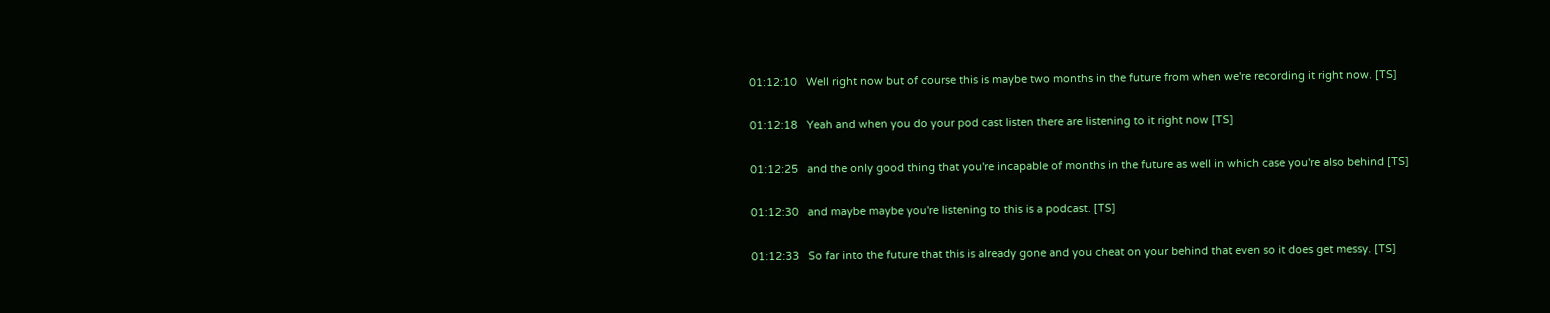01:12:10   Well right now but of course this is maybe two months in the future from when we're recording it right now. [TS]

01:12:18   Yeah and when you do your pod cast listen there are listening to it right now [TS]

01:12:25   and the only good thing that you're incapable of months in the future as well in which case you're also behind [TS]

01:12:30   and maybe maybe you're listening to this is a podcast. [TS]

01:12:33   So far into the future that this is already gone and you cheat on your behind that even so it does get messy. [TS]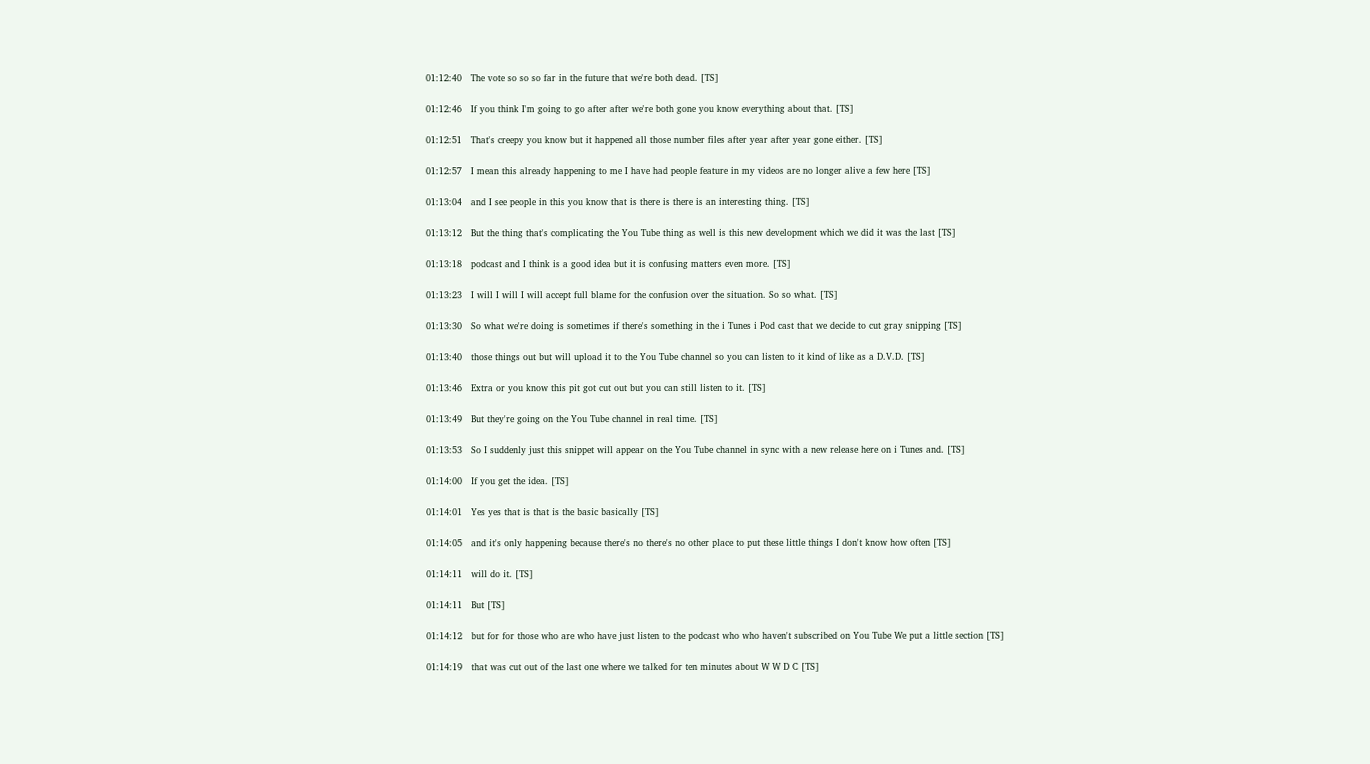01:12:40   The vote so so so far in the future that we're both dead. [TS]

01:12:46   If you think I'm going to go after after we're both gone you know everything about that. [TS]

01:12:51   That's creepy you know but it happened all those number files after year after year gone either. [TS]

01:12:57   I mean this already happening to me I have had people feature in my videos are no longer alive a few here [TS]

01:13:04   and I see people in this you know that is there is there is an interesting thing. [TS]

01:13:12   But the thing that's complicating the You Tube thing as well is this new development which we did it was the last [TS]

01:13:18   podcast and I think is a good idea but it is confusing matters even more. [TS]

01:13:23   I will I will I will accept full blame for the confusion over the situation. So so what. [TS]

01:13:30   So what we're doing is sometimes if there's something in the i Tunes i Pod cast that we decide to cut gray snipping [TS]

01:13:40   those things out but will upload it to the You Tube channel so you can listen to it kind of like as a D.V.D. [TS]

01:13:46   Extra or you know this pit got cut out but you can still listen to it. [TS]

01:13:49   But they're going on the You Tube channel in real time. [TS]

01:13:53   So I suddenly just this snippet will appear on the You Tube channel in sync with a new release here on i Tunes and. [TS]

01:14:00   If you get the idea. [TS]

01:14:01   Yes yes that is that is the basic basically [TS]

01:14:05   and it's only happening because there's no there's no other place to put these little things I don't know how often [TS]

01:14:11   will do it. [TS]

01:14:11   But [TS]

01:14:12   but for for those who are who have just listen to the podcast who who haven't subscribed on You Tube We put a little section [TS]

01:14:19   that was cut out of the last one where we talked for ten minutes about W W D C [TS]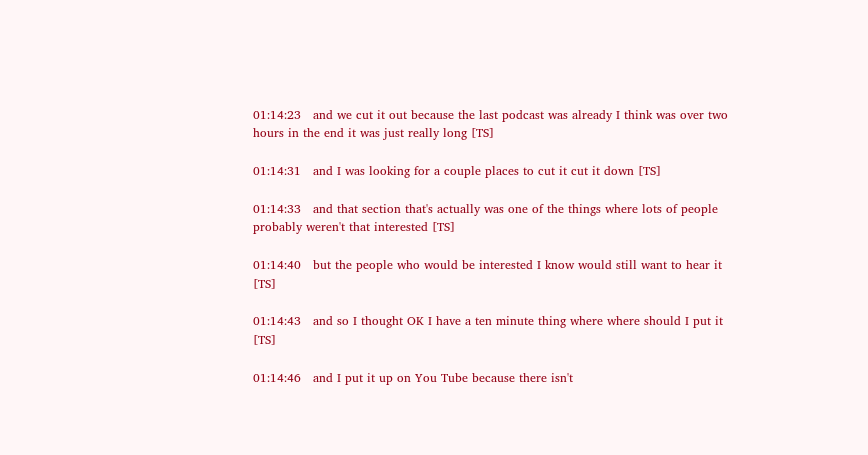01:14:23   and we cut it out because the last podcast was already I think was over two hours in the end it was just really long [TS]

01:14:31   and I was looking for a couple places to cut it cut it down [TS]

01:14:33   and that section that's actually was one of the things where lots of people probably weren't that interested [TS]

01:14:40   but the people who would be interested I know would still want to hear it [TS]

01:14:43   and so I thought OK I have a ten minute thing where where should I put it [TS]

01:14:46   and I put it up on You Tube because there isn't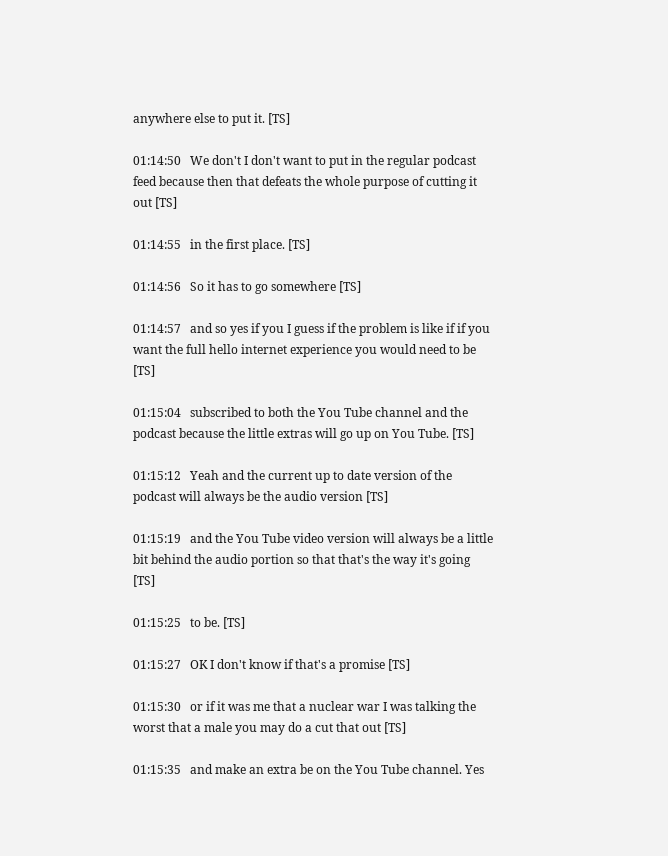anywhere else to put it. [TS]

01:14:50   We don't I don't want to put in the regular podcast feed because then that defeats the whole purpose of cutting it out [TS]

01:14:55   in the first place. [TS]

01:14:56   So it has to go somewhere [TS]

01:14:57   and so yes if you I guess if the problem is like if if you want the full hello internet experience you would need to be [TS]

01:15:04   subscribed to both the You Tube channel and the podcast because the little extras will go up on You Tube. [TS]

01:15:12   Yeah and the current up to date version of the podcast will always be the audio version [TS]

01:15:19   and the You Tube video version will always be a little bit behind the audio portion so that that's the way it's going [TS]

01:15:25   to be. [TS]

01:15:27   OK I don't know if that's a promise [TS]

01:15:30   or if it was me that a nuclear war I was talking the worst that a male you may do a cut that out [TS]

01:15:35   and make an extra be on the You Tube channel. Yes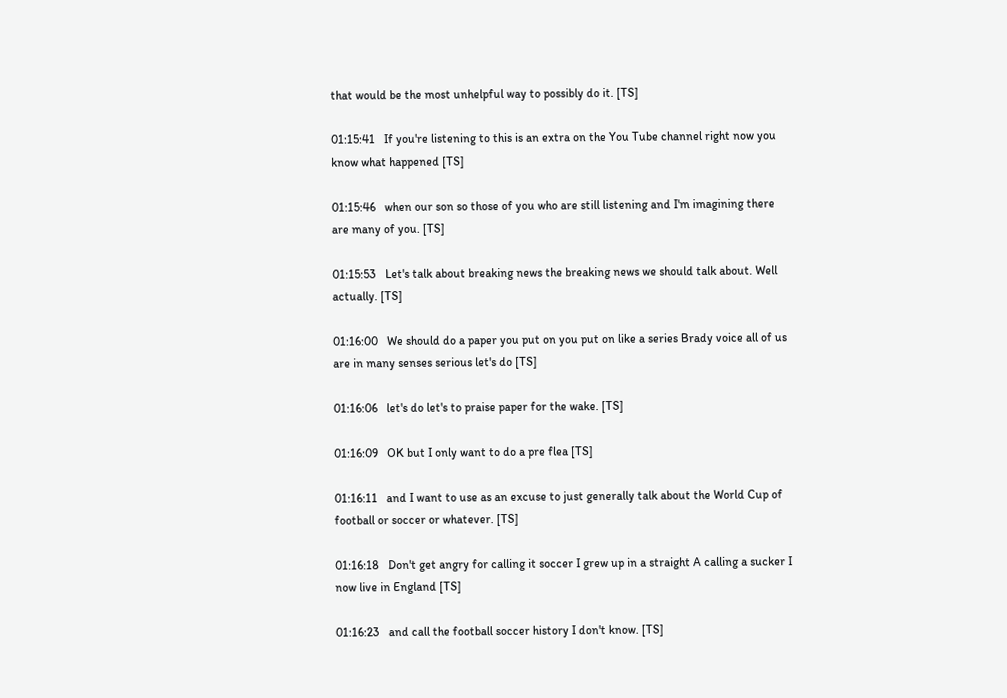that would be the most unhelpful way to possibly do it. [TS]

01:15:41   If you're listening to this is an extra on the You Tube channel right now you know what happened [TS]

01:15:46   when our son so those of you who are still listening and I'm imagining there are many of you. [TS]

01:15:53   Let's talk about breaking news the breaking news we should talk about. Well actually. [TS]

01:16:00   We should do a paper you put on you put on like a series Brady voice all of us are in many senses serious let's do [TS]

01:16:06   let's do let's to praise paper for the wake. [TS]

01:16:09   OK but I only want to do a pre flea [TS]

01:16:11   and I want to use as an excuse to just generally talk about the World Cup of football or soccer or whatever. [TS]

01:16:18   Don't get angry for calling it soccer I grew up in a straight A calling a sucker I now live in England [TS]

01:16:23   and call the football soccer history I don't know. [TS]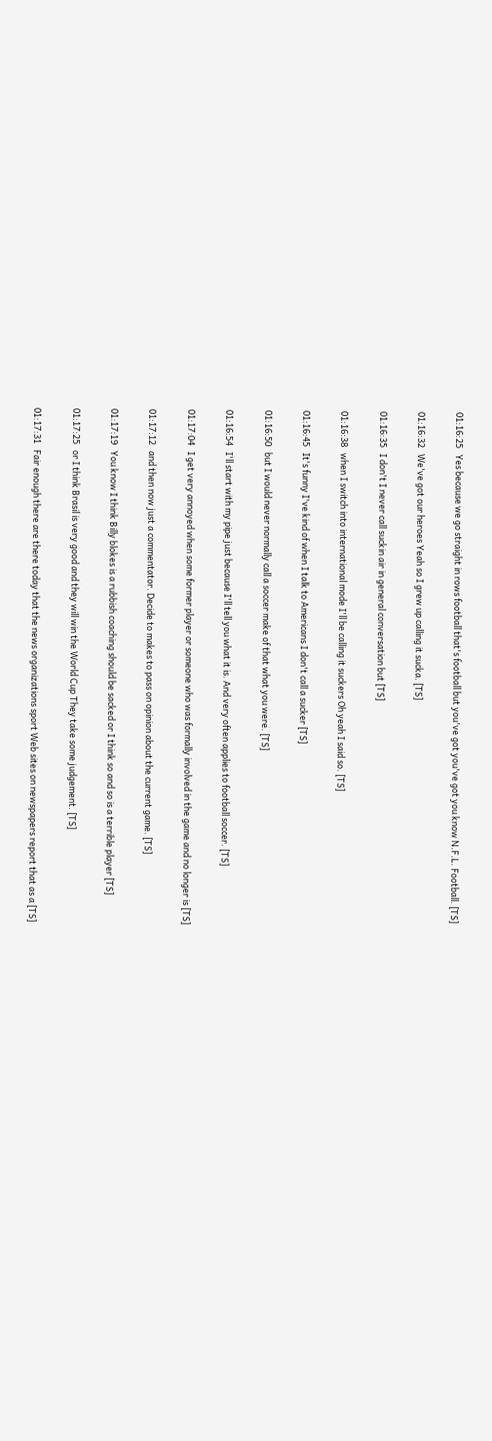01:16:25   Yes because we go straight in rows football that's football but you've got you've got you know N.F.L. Football. [TS]

01:16:32   We've got our heroes Yeah so I grew up calling it sucka. [TS]

01:16:35   I don't I never call suckin air in general conversation but [TS]

01:16:38   when I switch into international mode I'll be calling it suckers Oh yeah I said so. [TS]

01:16:45   It's funny I've kind of when I talk to Americans I don't call a sucker [TS]

01:16:50   but I would never normally call a soccer make of that what you were. [TS]

01:16:54   I'll start with my pipe just because I'll tell you what it is. And very often applies to football soccer. [TS]

01:17:04   I get very annoyed when some former player or someone who was formally involved in the game and no longer is [TS]

01:17:12   and then now just a commentator. Decide to makes to pass on opinion about the current game. [TS]

01:17:19   You know I think Billy blokes is a rubbish coaching should be sacked or I think so and so is a terrible player [TS]

01:17:25   or I think Brasil is very good and they will win the World Cup They take some judgement. [TS]

01:17:31   Fair enough there are there today that the news organizations sport Web sites on newspapers report that as a [TS]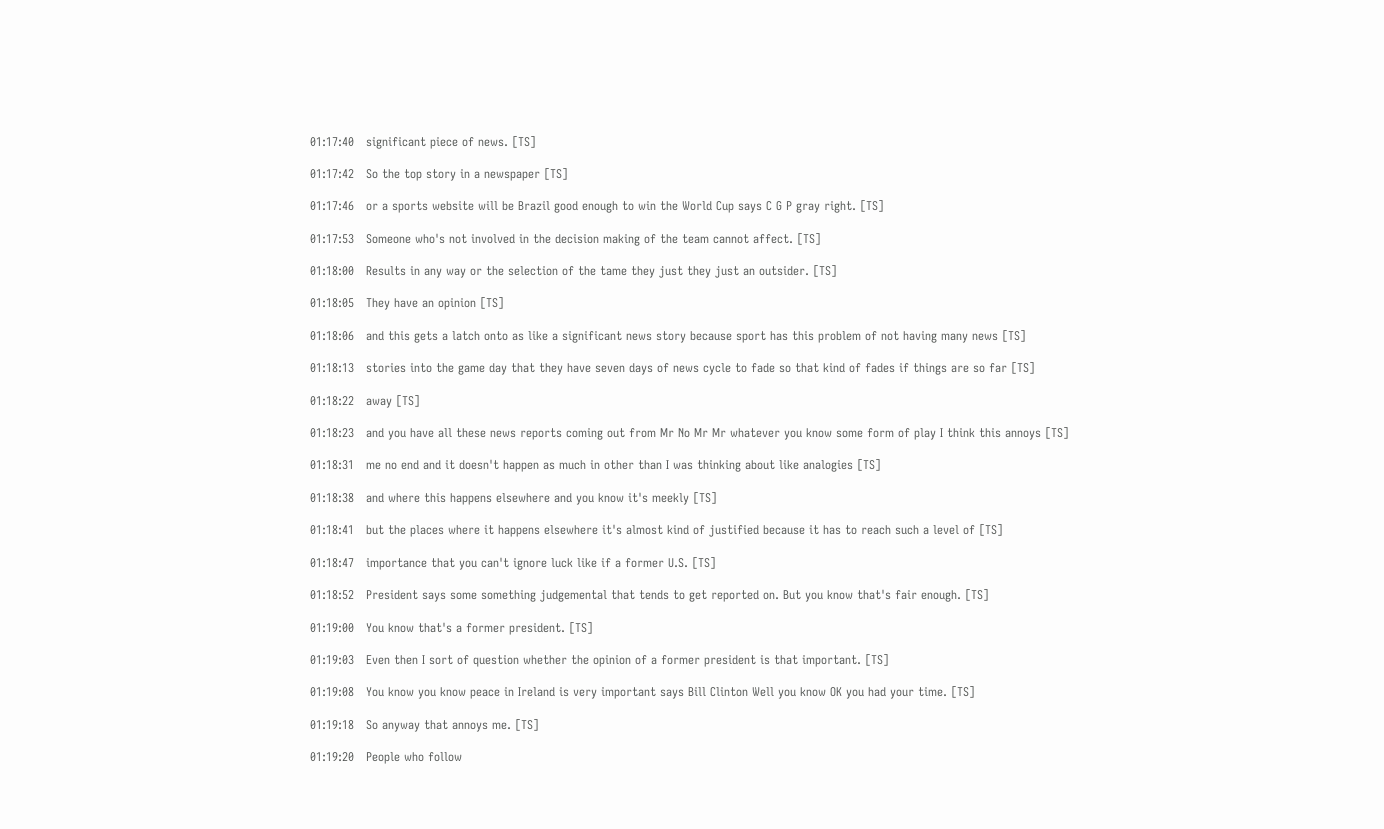01:17:40   significant piece of news. [TS]

01:17:42   So the top story in a newspaper [TS]

01:17:46   or a sports website will be Brazil good enough to win the World Cup says C G P gray right. [TS]

01:17:53   Someone who's not involved in the decision making of the team cannot affect. [TS]

01:18:00   Results in any way or the selection of the tame they just they just an outsider. [TS]

01:18:05   They have an opinion [TS]

01:18:06   and this gets a latch onto as like a significant news story because sport has this problem of not having many news [TS]

01:18:13   stories into the game day that they have seven days of news cycle to fade so that kind of fades if things are so far [TS]

01:18:22   away [TS]

01:18:23   and you have all these news reports coming out from Mr No Mr Mr whatever you know some form of play I think this annoys [TS]

01:18:31   me no end and it doesn't happen as much in other than I was thinking about like analogies [TS]

01:18:38   and where this happens elsewhere and you know it's meekly [TS]

01:18:41   but the places where it happens elsewhere it's almost kind of justified because it has to reach such a level of [TS]

01:18:47   importance that you can't ignore luck like if a former U.S. [TS]

01:18:52   President says some something judgemental that tends to get reported on. But you know that's fair enough. [TS]

01:19:00   You know that's a former president. [TS]

01:19:03   Even then I sort of question whether the opinion of a former president is that important. [TS]

01:19:08   You know you know peace in Ireland is very important says Bill Clinton Well you know OK you had your time. [TS]

01:19:18   So anyway that annoys me. [TS]

01:19:20   People who follow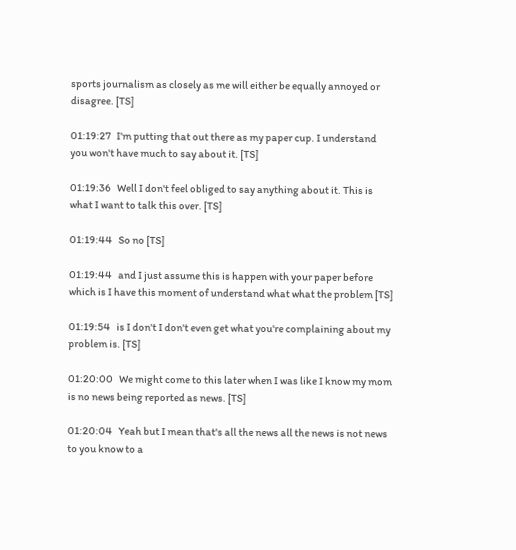sports journalism as closely as me will either be equally annoyed or disagree. [TS]

01:19:27   I'm putting that out there as my paper cup. I understand you won't have much to say about it. [TS]

01:19:36   Well I don't feel obliged to say anything about it. This is what I want to talk this over. [TS]

01:19:44   So no [TS]

01:19:44   and I just assume this is happen with your paper before which is I have this moment of understand what what the problem [TS]

01:19:54   is I don't I don't even get what you're complaining about my problem is. [TS]

01:20:00   We might come to this later when I was like I know my mom is no news being reported as news. [TS]

01:20:04   Yeah but I mean that's all the news all the news is not news to you know to a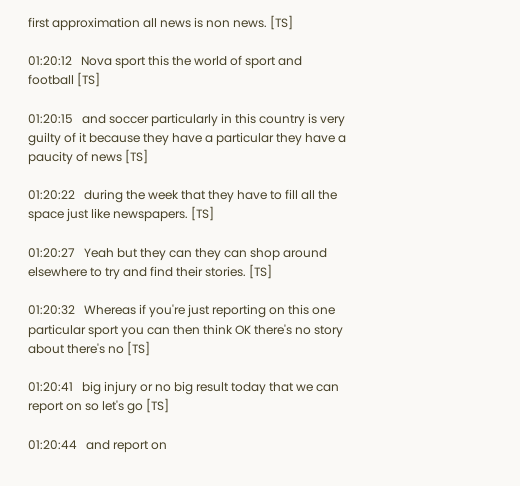first approximation all news is non news. [TS]

01:20:12   Nova sport this the world of sport and football [TS]

01:20:15   and soccer particularly in this country is very guilty of it because they have a particular they have a paucity of news [TS]

01:20:22   during the week that they have to fill all the space just like newspapers. [TS]

01:20:27   Yeah but they can they can shop around elsewhere to try and find their stories. [TS]

01:20:32   Whereas if you're just reporting on this one particular sport you can then think OK there's no story about there's no [TS]

01:20:41   big injury or no big result today that we can report on so let's go [TS]

01:20:44   and report on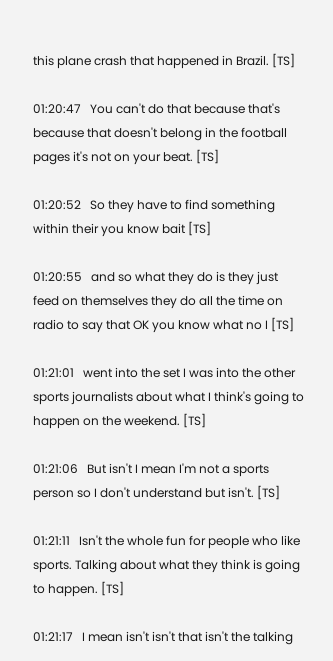this plane crash that happened in Brazil. [TS]

01:20:47   You can't do that because that's because that doesn't belong in the football pages it's not on your beat. [TS]

01:20:52   So they have to find something within their you know bait [TS]

01:20:55   and so what they do is they just feed on themselves they do all the time on radio to say that OK you know what no I [TS]

01:21:01   went into the set I was into the other sports journalists about what I think's going to happen on the weekend. [TS]

01:21:06   But isn't I mean I'm not a sports person so I don't understand but isn't. [TS]

01:21:11   Isn't the whole fun for people who like sports. Talking about what they think is going to happen. [TS]

01:21:17   I mean isn't isn't that isn't the talking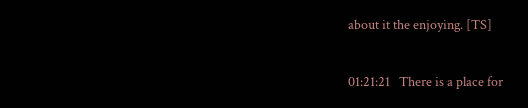about it the enjoying. [TS]

01:21:21   There is a place for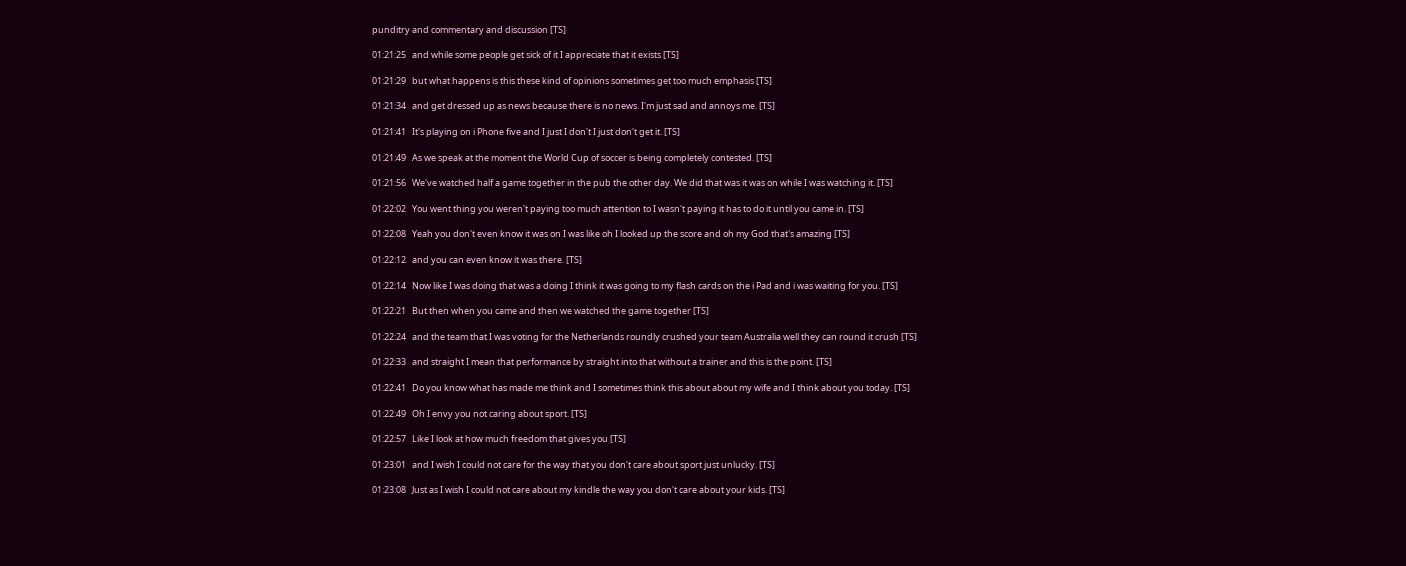punditry and commentary and discussion [TS]

01:21:25   and while some people get sick of it I appreciate that it exists [TS]

01:21:29   but what happens is this these kind of opinions sometimes get too much emphasis [TS]

01:21:34   and get dressed up as news because there is no news. I'm just sad and annoys me. [TS]

01:21:41   It's playing on i Phone five and I just I don't I just don't get it. [TS]

01:21:49   As we speak at the moment the World Cup of soccer is being completely contested. [TS]

01:21:56   We've watched half a game together in the pub the other day. We did that was it was on while I was watching it. [TS]

01:22:02   You went thing you weren't paying too much attention to I wasn't paying it has to do it until you came in. [TS]

01:22:08   Yeah you don't even know it was on I was like oh I looked up the score and oh my God that's amazing [TS]

01:22:12   and you can even know it was there. [TS]

01:22:14   Now like I was doing that was a doing I think it was going to my flash cards on the i Pad and i was waiting for you. [TS]

01:22:21   But then when you came and then we watched the game together [TS]

01:22:24   and the team that I was voting for the Netherlands roundly crushed your team Australia well they can round it crush [TS]

01:22:33   and straight I mean that performance by straight into that without a trainer and this is the point. [TS]

01:22:41   Do you know what has made me think and I sometimes think this about about my wife and I think about you today. [TS]

01:22:49   Oh I envy you not caring about sport. [TS]

01:22:57   Like I look at how much freedom that gives you [TS]

01:23:01   and I wish I could not care for the way that you don't care about sport just unlucky. [TS]

01:23:08   Just as I wish I could not care about my kindle the way you don't care about your kids. [TS]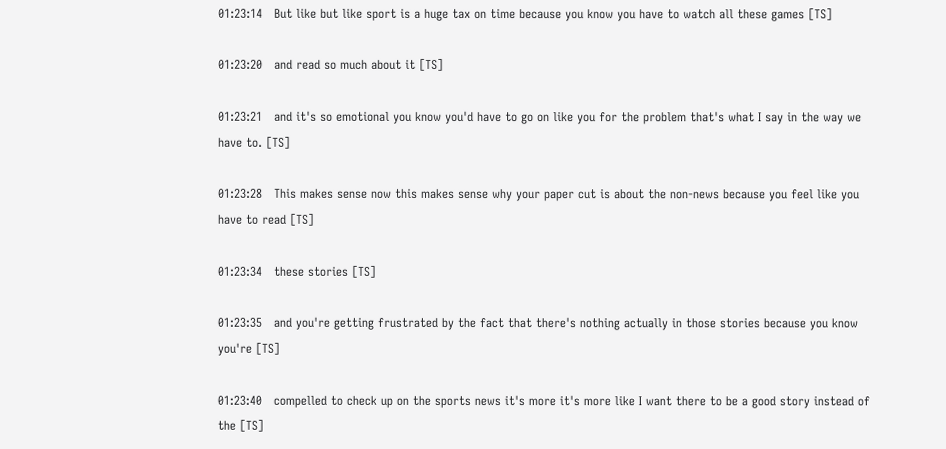01:23:14   But like but like sport is a huge tax on time because you know you have to watch all these games [TS]

01:23:20   and read so much about it [TS]

01:23:21   and it's so emotional you know you'd have to go on like you for the problem that's what I say in the way we have to. [TS]

01:23:28   This makes sense now this makes sense why your paper cut is about the non-news because you feel like you have to read [TS]

01:23:34   these stories [TS]

01:23:35   and you're getting frustrated by the fact that there's nothing actually in those stories because you know you're [TS]

01:23:40   compelled to check up on the sports news it's more it's more like I want there to be a good story instead of the [TS]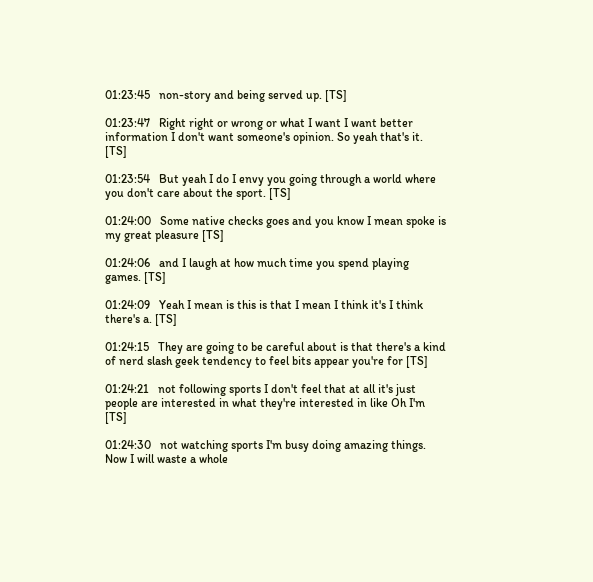01:23:45   non-story and being served up. [TS]

01:23:47   Right right or wrong or what I want I want better information I don't want someone's opinion. So yeah that's it. [TS]

01:23:54   But yeah I do I envy you going through a world where you don't care about the sport. [TS]

01:24:00   Some native checks goes and you know I mean spoke is my great pleasure [TS]

01:24:06   and I laugh at how much time you spend playing games. [TS]

01:24:09   Yeah I mean is this is that I mean I think it's I think there's a. [TS]

01:24:15   They are going to be careful about is that there's a kind of nerd slash geek tendency to feel bits appear you're for [TS]

01:24:21   not following sports I don't feel that at all it's just people are interested in what they're interested in like Oh I'm [TS]

01:24:30   not watching sports I'm busy doing amazing things. Now I will waste a whole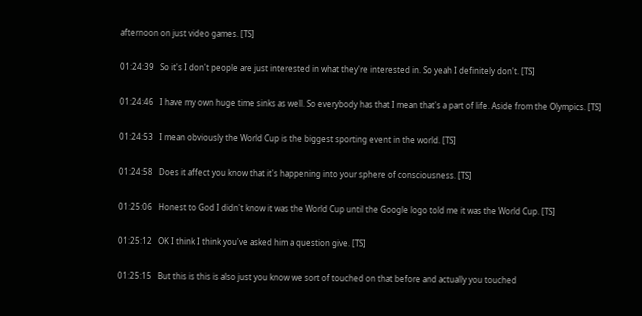afternoon on just video games. [TS]

01:24:39   So it's I don't people are just interested in what they're interested in. So yeah I definitely don't. [TS]

01:24:46   I have my own huge time sinks as well. So everybody has that I mean that's a part of life. Aside from the Olympics. [TS]

01:24:53   I mean obviously the World Cup is the biggest sporting event in the world. [TS]

01:24:58   Does it affect you know that it's happening into your sphere of consciousness. [TS]

01:25:06   Honest to God I didn't know it was the World Cup until the Google logo told me it was the World Cup. [TS]

01:25:12   OK I think I think you've asked him a question give. [TS]

01:25:15   But this is this is also just you know we sort of touched on that before and actually you touched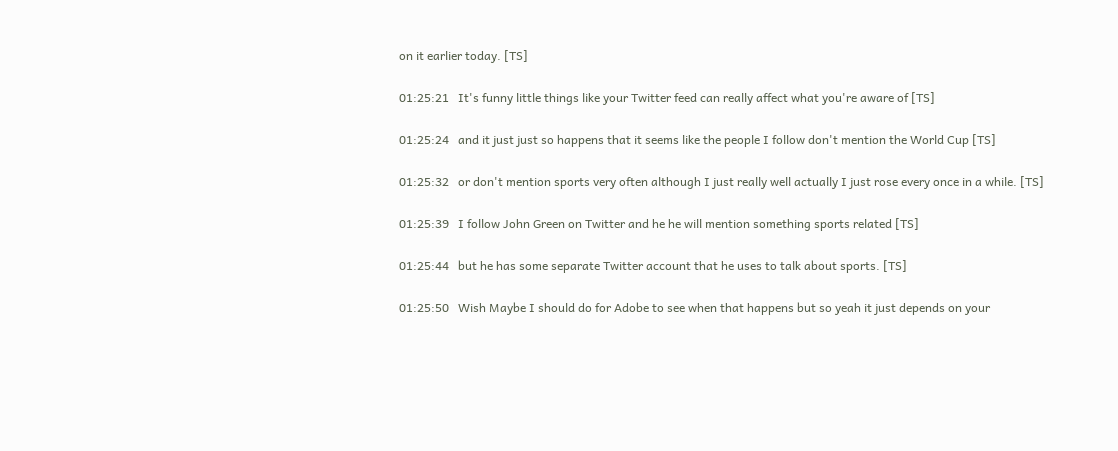on it earlier today. [TS]

01:25:21   It's funny little things like your Twitter feed can really affect what you're aware of [TS]

01:25:24   and it just just so happens that it seems like the people I follow don't mention the World Cup [TS]

01:25:32   or don't mention sports very often although I just really well actually I just rose every once in a while. [TS]

01:25:39   I follow John Green on Twitter and he he will mention something sports related [TS]

01:25:44   but he has some separate Twitter account that he uses to talk about sports. [TS]

01:25:50   Wish Maybe I should do for Adobe to see when that happens but so yeah it just depends on your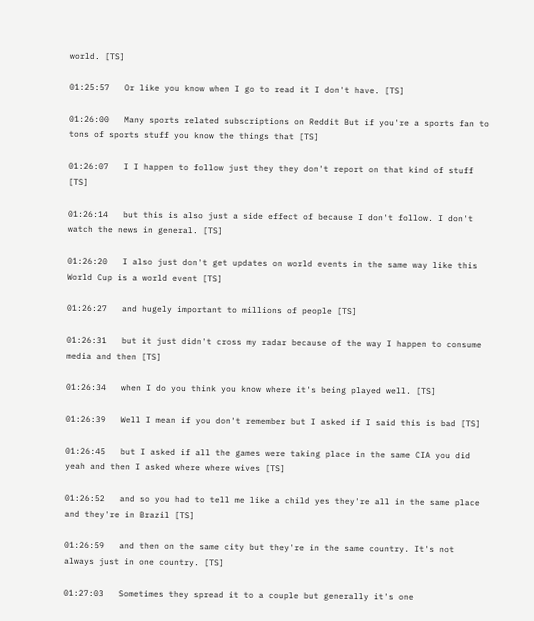world. [TS]

01:25:57   Or like you know when I go to read it I don't have. [TS]

01:26:00   Many sports related subscriptions on Reddit But if you're a sports fan to tons of sports stuff you know the things that [TS]

01:26:07   I I happen to follow just they they don't report on that kind of stuff [TS]

01:26:14   but this is also just a side effect of because I don't follow. I don't watch the news in general. [TS]

01:26:20   I also just don't get updates on world events in the same way like this World Cup is a world event [TS]

01:26:27   and hugely important to millions of people [TS]

01:26:31   but it just didn't cross my radar because of the way I happen to consume media and then [TS]

01:26:34   when I do you think you know where it's being played well. [TS]

01:26:39   Well I mean if you don't remember but I asked if I said this is bad [TS]

01:26:45   but I asked if all the games were taking place in the same CIA you did yeah and then I asked where where wives [TS]

01:26:52   and so you had to tell me like a child yes they're all in the same place and they're in Brazil [TS]

01:26:59   and then on the same city but they're in the same country. It's not always just in one country. [TS]

01:27:03   Sometimes they spread it to a couple but generally it's one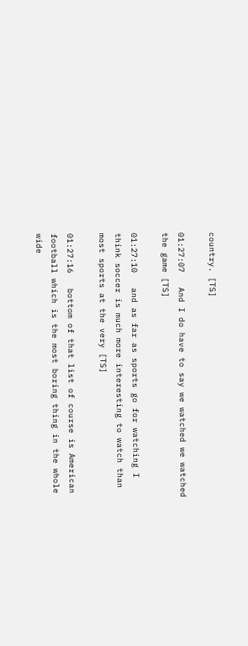country. [TS]

01:27:07   And I do have to say we watched we watched the game [TS]

01:27:10   and as far as sports go for watching I think soccer is much more interesting to watch than most sports at the very [TS]

01:27:16   bottom of that list of course is American football which is the most boring thing in the whole wide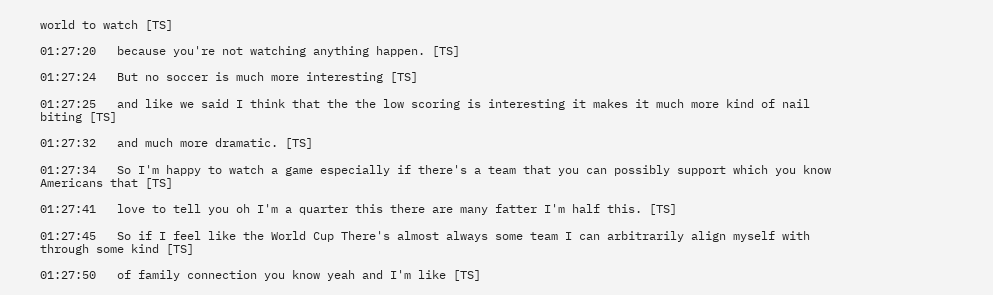world to watch [TS]

01:27:20   because you're not watching anything happen. [TS]

01:27:24   But no soccer is much more interesting [TS]

01:27:25   and like we said I think that the the low scoring is interesting it makes it much more kind of nail biting [TS]

01:27:32   and much more dramatic. [TS]

01:27:34   So I'm happy to watch a game especially if there's a team that you can possibly support which you know Americans that [TS]

01:27:41   love to tell you oh I'm a quarter this there are many fatter I'm half this. [TS]

01:27:45   So if I feel like the World Cup There's almost always some team I can arbitrarily align myself with through some kind [TS]

01:27:50   of family connection you know yeah and I'm like [TS]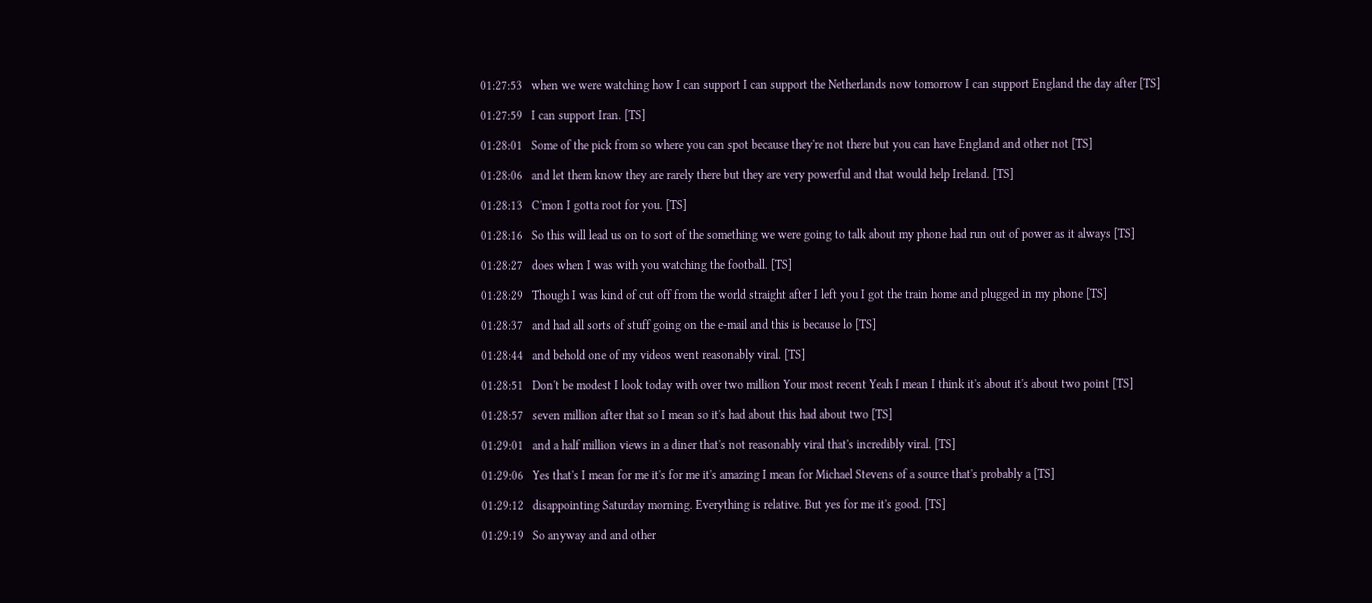01:27:53   when we were watching how I can support I can support the Netherlands now tomorrow I can support England the day after [TS]

01:27:59   I can support Iran. [TS]

01:28:01   Some of the pick from so where you can spot because they're not there but you can have England and other not [TS]

01:28:06   and let them know they are rarely there but they are very powerful and that would help Ireland. [TS]

01:28:13   C'mon I gotta root for you. [TS]

01:28:16   So this will lead us on to sort of the something we were going to talk about my phone had run out of power as it always [TS]

01:28:27   does when I was with you watching the football. [TS]

01:28:29   Though I was kind of cut off from the world straight after I left you I got the train home and plugged in my phone [TS]

01:28:37   and had all sorts of stuff going on the e-mail and this is because lo [TS]

01:28:44   and behold one of my videos went reasonably viral. [TS]

01:28:51   Don't be modest I look today with over two million Your most recent Yeah I mean I think it's about it's about two point [TS]

01:28:57   seven million after that so I mean so it's had about this had about two [TS]

01:29:01   and a half million views in a diner that's not reasonably viral that's incredibly viral. [TS]

01:29:06   Yes that's I mean for me it's for me it's amazing I mean for Michael Stevens of a source that's probably a [TS]

01:29:12   disappointing Saturday morning. Everything is relative. But yes for me it's good. [TS]

01:29:19   So anyway and and other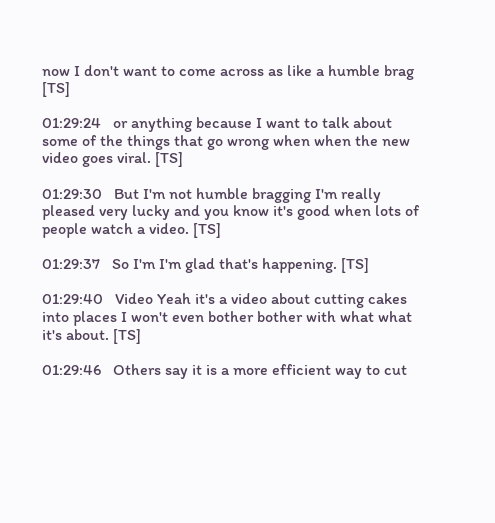now I don't want to come across as like a humble brag [TS]

01:29:24   or anything because I want to talk about some of the things that go wrong when when the new video goes viral. [TS]

01:29:30   But I'm not humble bragging I'm really pleased very lucky and you know it's good when lots of people watch a video. [TS]

01:29:37   So I'm I'm glad that's happening. [TS]

01:29:40   Video Yeah it's a video about cutting cakes into places I won't even bother bother with what what it's about. [TS]

01:29:46   Others say it is a more efficient way to cut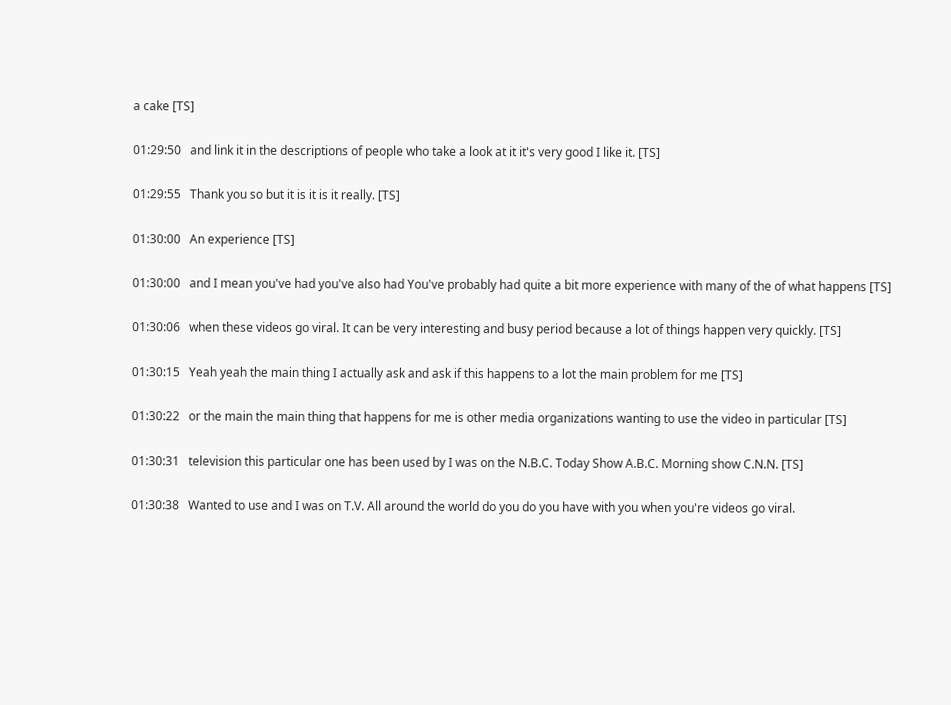a cake [TS]

01:29:50   and link it in the descriptions of people who take a look at it it's very good I like it. [TS]

01:29:55   Thank you so but it is it is it really. [TS]

01:30:00   An experience [TS]

01:30:00   and I mean you've had you've also had You've probably had quite a bit more experience with many of the of what happens [TS]

01:30:06   when these videos go viral. It can be very interesting and busy period because a lot of things happen very quickly. [TS]

01:30:15   Yeah yeah the main thing I actually ask and ask if this happens to a lot the main problem for me [TS]

01:30:22   or the main the main thing that happens for me is other media organizations wanting to use the video in particular [TS]

01:30:31   television this particular one has been used by I was on the N.B.C. Today Show A.B.C. Morning show C.N.N. [TS]

01:30:38   Wanted to use and I was on T.V. All around the world do you do you have with you when you're videos go viral.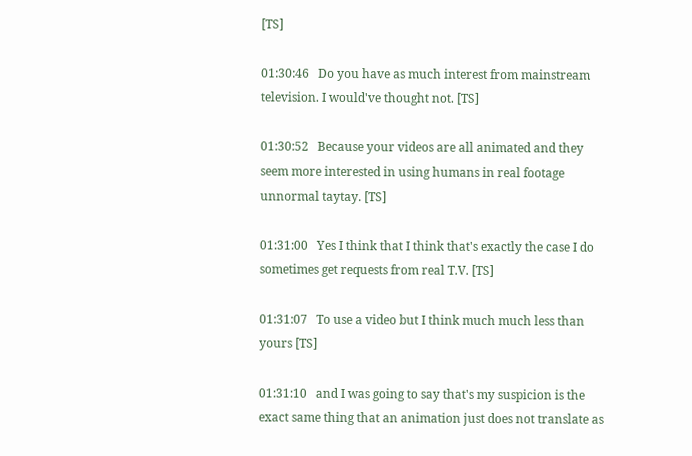[TS]

01:30:46   Do you have as much interest from mainstream television. I would've thought not. [TS]

01:30:52   Because your videos are all animated and they seem more interested in using humans in real footage unnormal taytay. [TS]

01:31:00   Yes I think that I think that's exactly the case I do sometimes get requests from real T.V. [TS]

01:31:07   To use a video but I think much much less than yours [TS]

01:31:10   and I was going to say that's my suspicion is the exact same thing that an animation just does not translate as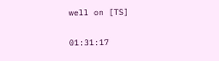well on [TS]

01:31:17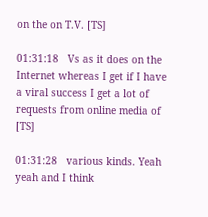on the on T.V. [TS]

01:31:18   Vs as it does on the Internet whereas I get if I have a viral success I get a lot of requests from online media of [TS]

01:31:28   various kinds. Yeah yeah and I think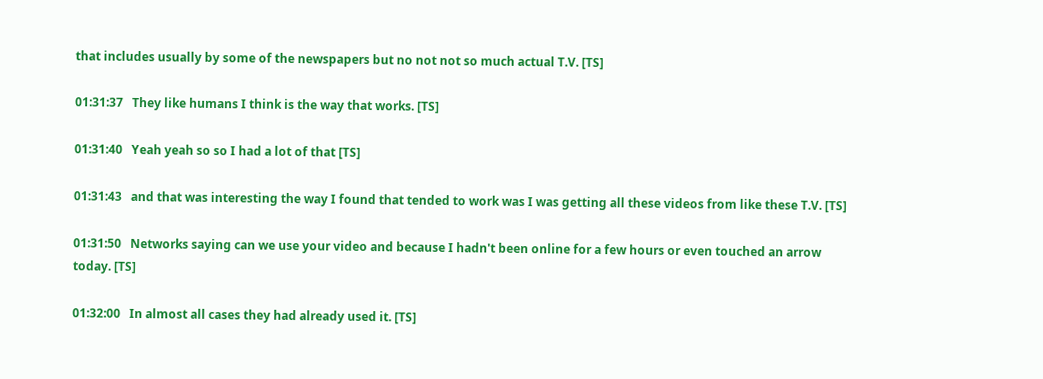that includes usually by some of the newspapers but no not not so much actual T.V. [TS]

01:31:37   They like humans I think is the way that works. [TS]

01:31:40   Yeah yeah so so I had a lot of that [TS]

01:31:43   and that was interesting the way I found that tended to work was I was getting all these videos from like these T.V. [TS]

01:31:50   Networks saying can we use your video and because I hadn't been online for a few hours or even touched an arrow today. [TS]

01:32:00   In almost all cases they had already used it. [TS]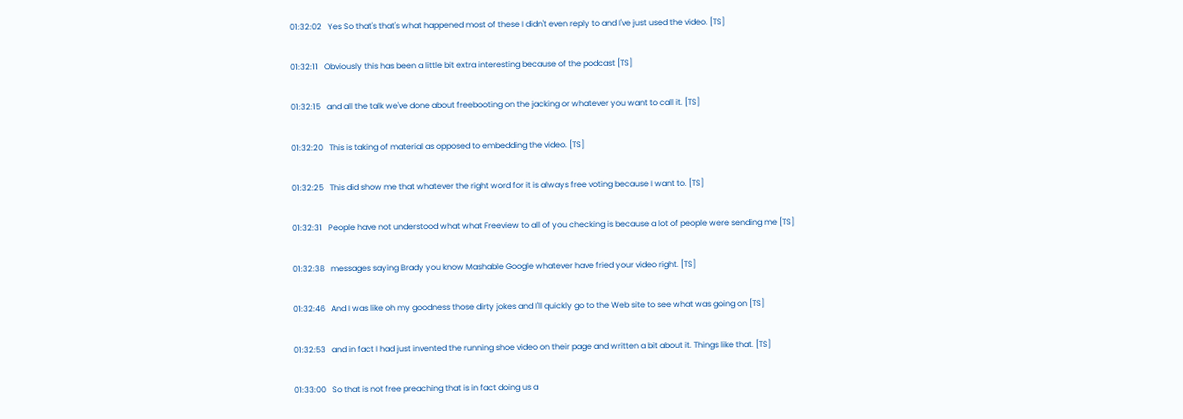01:32:02   Yes So that's that's what happened most of these I didn't even reply to and I've just used the video. [TS]

01:32:11   Obviously this has been a little bit extra interesting because of the podcast [TS]

01:32:15   and all the talk we've done about freebooting on the jacking or whatever you want to call it. [TS]

01:32:20   This is taking of material as opposed to embedding the video. [TS]

01:32:25   This did show me that whatever the right word for it is always free voting because I want to. [TS]

01:32:31   People have not understood what what Freeview to all of you checking is because a lot of people were sending me [TS]

01:32:38   messages saying Brady you know Mashable Google whatever have fried your video right. [TS]

01:32:46   And I was like oh my goodness those dirty jokes and I'll quickly go to the Web site to see what was going on [TS]

01:32:53   and in fact I had just invented the running shoe video on their page and written a bit about it. Things like that. [TS]

01:33:00   So that is not free preaching that is in fact doing us a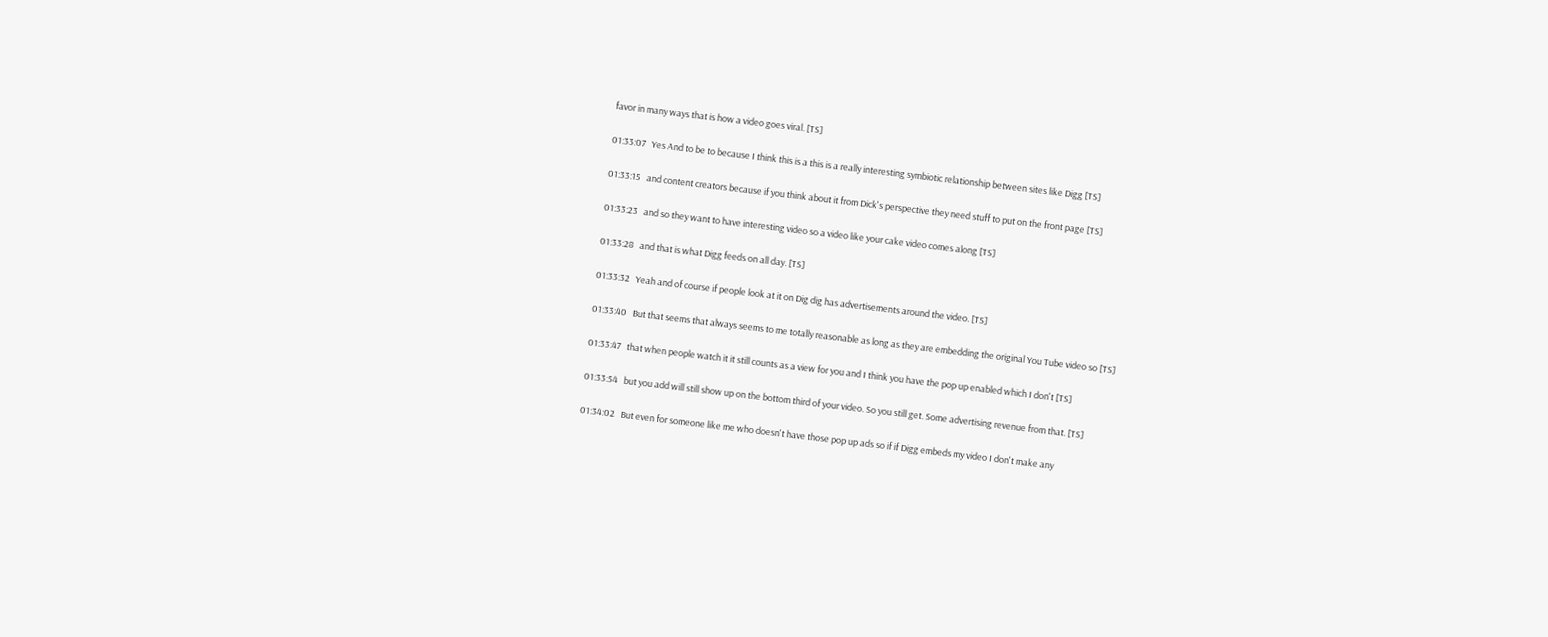favor in many ways that is how a video goes viral. [TS]

01:33:07   Yes And to be to because I think this is a this is a really interesting symbiotic relationship between sites like Digg [TS]

01:33:15   and content creators because if you think about it from Dick's perspective they need stuff to put on the front page [TS]

01:33:23   and so they want to have interesting video so a video like your cake video comes along [TS]

01:33:28   and that is what Digg feeds on all day. [TS]

01:33:32   Yeah and of course if people look at it on Dig dig has advertisements around the video. [TS]

01:33:40   But that seems that always seems to me totally reasonable as long as they are embedding the original You Tube video so [TS]

01:33:47   that when people watch it it still counts as a view for you and I think you have the pop up enabled which I don't [TS]

01:33:54   but you add will still show up on the bottom third of your video. So you still get. Some advertising revenue from that. [TS]

01:34:02   But even for someone like me who doesn't have those pop up ads so if if Digg embeds my video I don't make any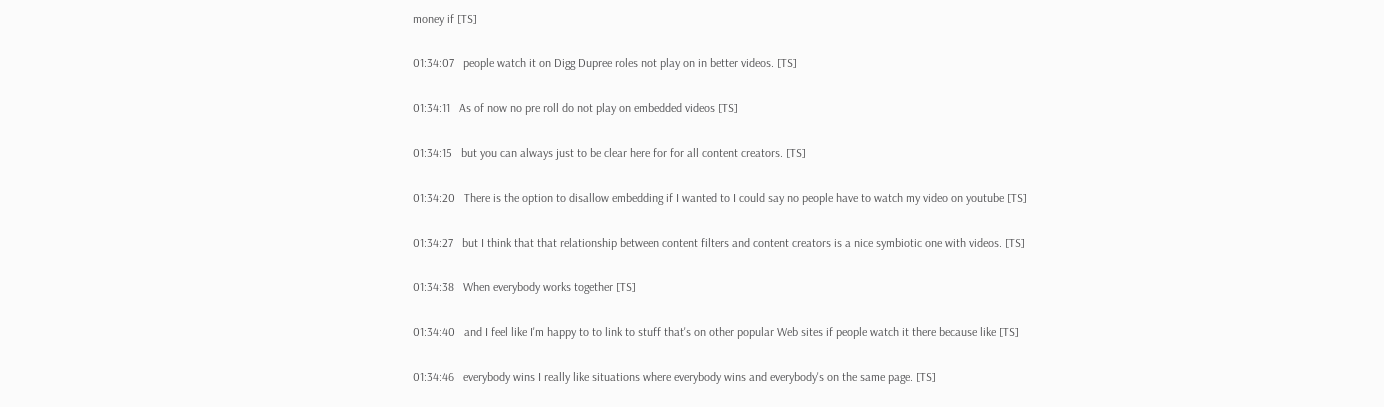money if [TS]

01:34:07   people watch it on Digg Dupree roles not play on in better videos. [TS]

01:34:11   As of now no pre roll do not play on embedded videos [TS]

01:34:15   but you can always just to be clear here for for all content creators. [TS]

01:34:20   There is the option to disallow embedding if I wanted to I could say no people have to watch my video on youtube [TS]

01:34:27   but I think that that relationship between content filters and content creators is a nice symbiotic one with videos. [TS]

01:34:38   When everybody works together [TS]

01:34:40   and I feel like I'm happy to to link to stuff that's on other popular Web sites if people watch it there because like [TS]

01:34:46   everybody wins I really like situations where everybody wins and everybody's on the same page. [TS]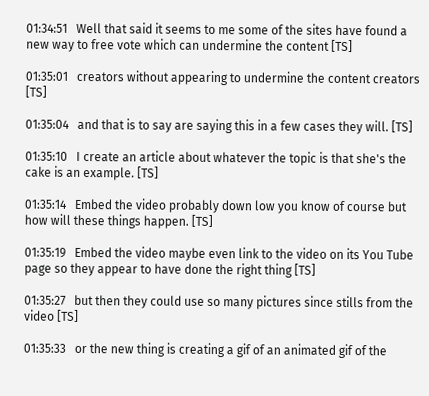01:34:51   Well that said it seems to me some of the sites have found a new way to free vote which can undermine the content [TS]

01:35:01   creators without appearing to undermine the content creators [TS]

01:35:04   and that is to say are saying this in a few cases they will. [TS]

01:35:10   I create an article about whatever the topic is that she's the cake is an example. [TS]

01:35:14   Embed the video probably down low you know of course but how will these things happen. [TS]

01:35:19   Embed the video maybe even link to the video on its You Tube page so they appear to have done the right thing [TS]

01:35:27   but then they could use so many pictures since stills from the video [TS]

01:35:33   or the new thing is creating a gif of an animated gif of the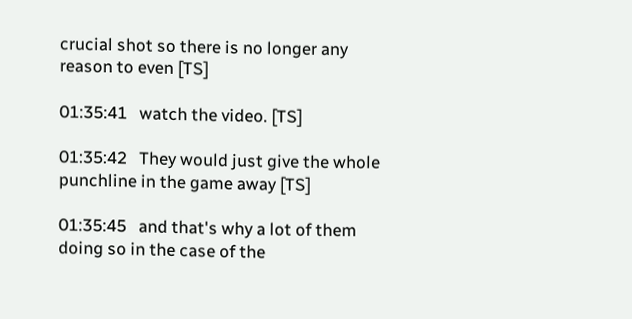crucial shot so there is no longer any reason to even [TS]

01:35:41   watch the video. [TS]

01:35:42   They would just give the whole punchline in the game away [TS]

01:35:45   and that's why a lot of them doing so in the case of the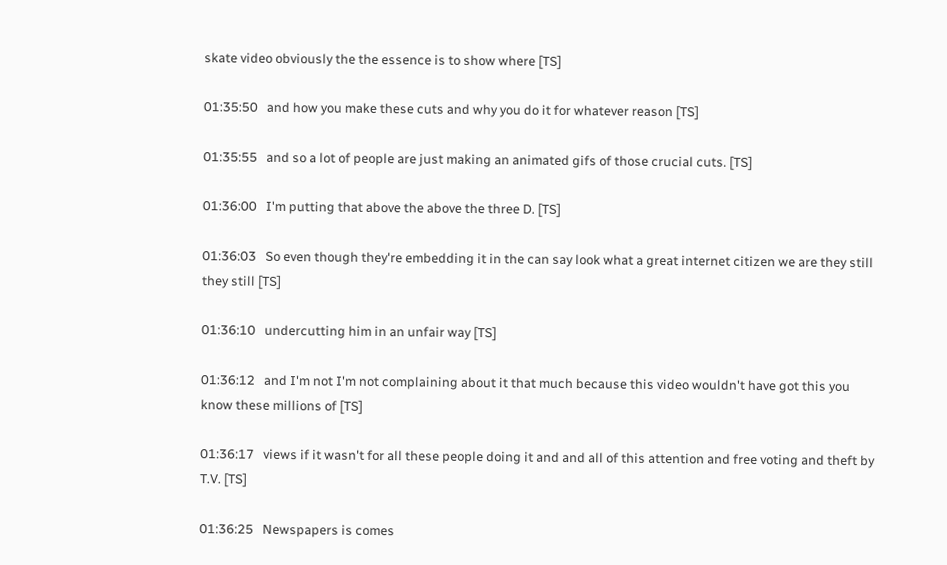skate video obviously the the essence is to show where [TS]

01:35:50   and how you make these cuts and why you do it for whatever reason [TS]

01:35:55   and so a lot of people are just making an animated gifs of those crucial cuts. [TS]

01:36:00   I'm putting that above the above the three D. [TS]

01:36:03   So even though they're embedding it in the can say look what a great internet citizen we are they still they still [TS]

01:36:10   undercutting him in an unfair way [TS]

01:36:12   and I'm not I'm not complaining about it that much because this video wouldn't have got this you know these millions of [TS]

01:36:17   views if it wasn't for all these people doing it and and all of this attention and free voting and theft by T.V. [TS]

01:36:25   Newspapers is comes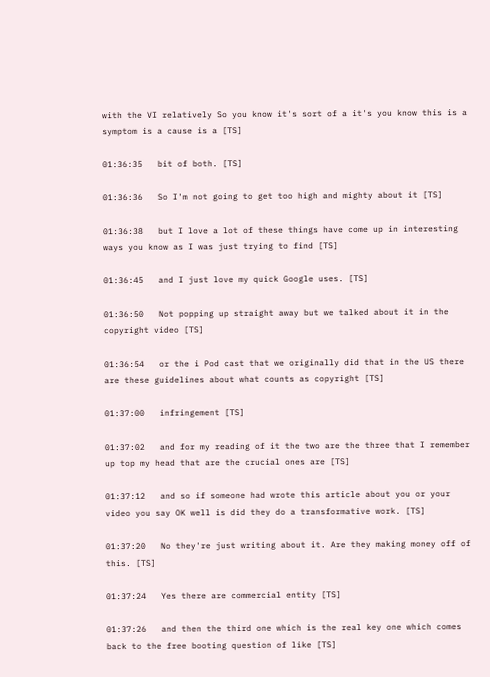with the VI relatively So you know it's sort of a it's you know this is a symptom is a cause is a [TS]

01:36:35   bit of both. [TS]

01:36:36   So I'm not going to get too high and mighty about it [TS]

01:36:38   but I love a lot of these things have come up in interesting ways you know as I was just trying to find [TS]

01:36:45   and I just love my quick Google uses. [TS]

01:36:50   Not popping up straight away but we talked about it in the copyright video [TS]

01:36:54   or the i Pod cast that we originally did that in the US there are these guidelines about what counts as copyright [TS]

01:37:00   infringement [TS]

01:37:02   and for my reading of it the two are the three that I remember up top my head that are the crucial ones are [TS]

01:37:12   and so if someone had wrote this article about you or your video you say OK well is did they do a transformative work. [TS]

01:37:20   No they're just writing about it. Are they making money off of this. [TS]

01:37:24   Yes there are commercial entity [TS]

01:37:26   and then the third one which is the real key one which comes back to the free booting question of like [TS]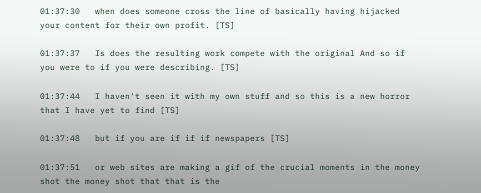01:37:30   when does someone cross the line of basically having hijacked your content for their own profit. [TS]

01:37:37   Is does the resulting work compete with the original And so if you were to if you were describing. [TS]

01:37:44   I haven't seen it with my own stuff and so this is a new horror that I have yet to find [TS]

01:37:48   but if you are if if if newspapers [TS]

01:37:51   or web sites are making a gif of the crucial moments in the money shot the money shot that that is the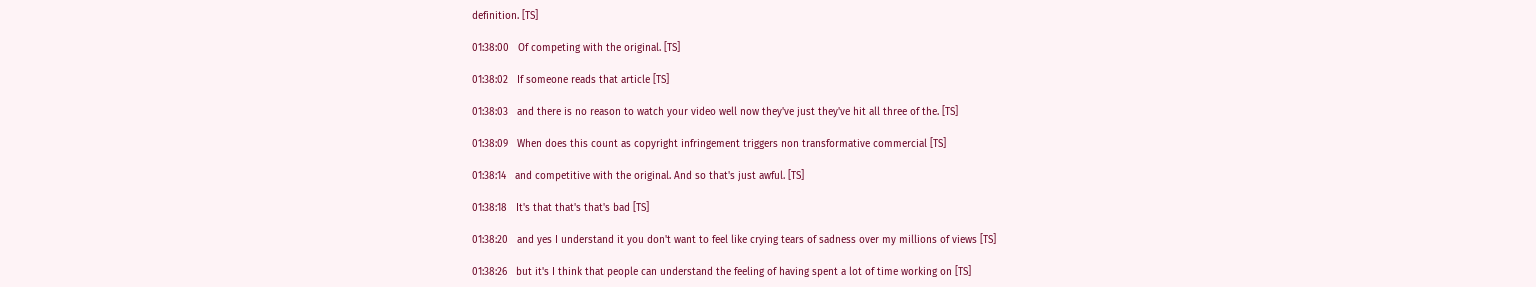definition. [TS]

01:38:00   Of competing with the original. [TS]

01:38:02   If someone reads that article [TS]

01:38:03   and there is no reason to watch your video well now they've just they've hit all three of the. [TS]

01:38:09   When does this count as copyright infringement triggers non transformative commercial [TS]

01:38:14   and competitive with the original. And so that's just awful. [TS]

01:38:18   It's that that's that's bad [TS]

01:38:20   and yes I understand it you don't want to feel like crying tears of sadness over my millions of views [TS]

01:38:26   but it's I think that people can understand the feeling of having spent a lot of time working on [TS]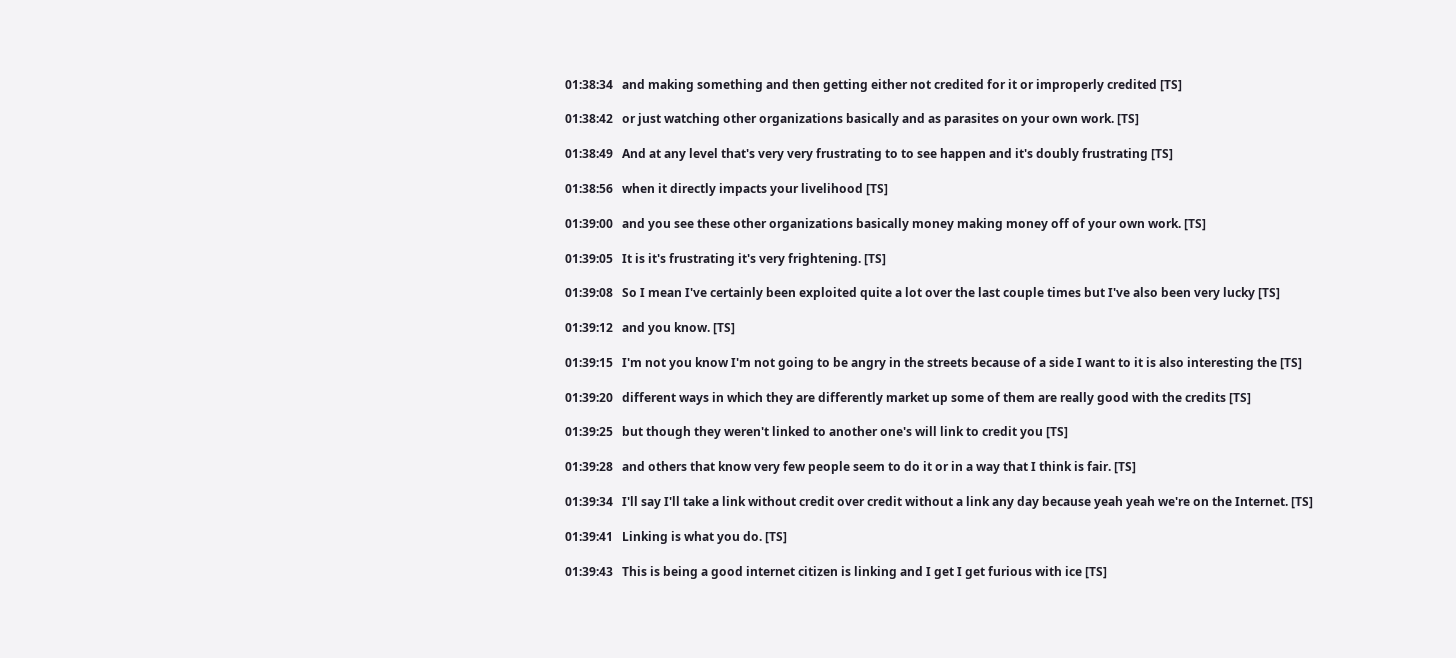01:38:34   and making something and then getting either not credited for it or improperly credited [TS]

01:38:42   or just watching other organizations basically and as parasites on your own work. [TS]

01:38:49   And at any level that's very very frustrating to to see happen and it's doubly frustrating [TS]

01:38:56   when it directly impacts your livelihood [TS]

01:39:00   and you see these other organizations basically money making money off of your own work. [TS]

01:39:05   It is it's frustrating it's very frightening. [TS]

01:39:08   So I mean I've certainly been exploited quite a lot over the last couple times but I've also been very lucky [TS]

01:39:12   and you know. [TS]

01:39:15   I'm not you know I'm not going to be angry in the streets because of a side I want to it is also interesting the [TS]

01:39:20   different ways in which they are differently market up some of them are really good with the credits [TS]

01:39:25   but though they weren't linked to another one's will link to credit you [TS]

01:39:28   and others that know very few people seem to do it or in a way that I think is fair. [TS]

01:39:34   I'll say I'll take a link without credit over credit without a link any day because yeah yeah we're on the Internet. [TS]

01:39:41   Linking is what you do. [TS]

01:39:43   This is being a good internet citizen is linking and I get I get furious with ice [TS]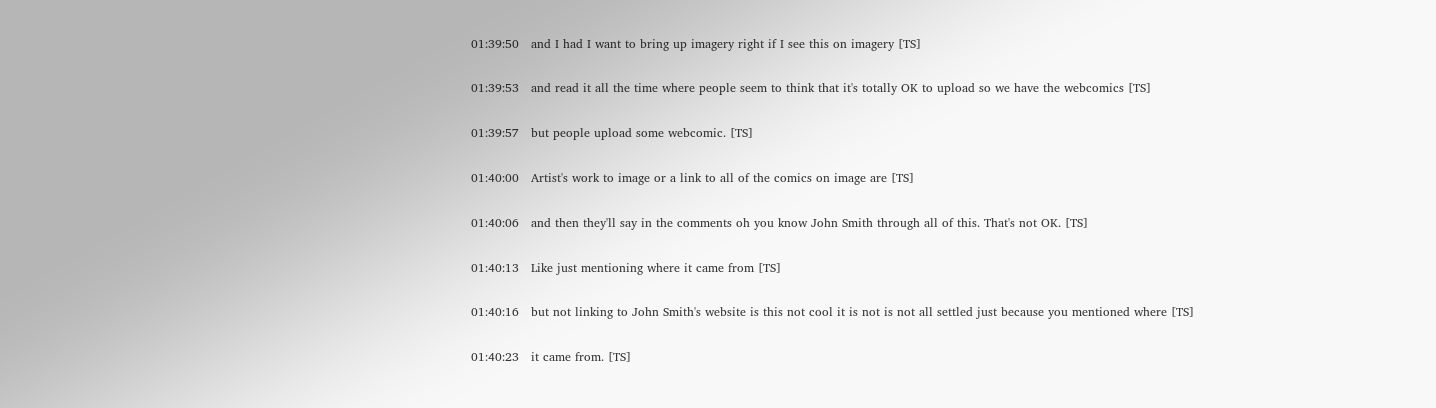01:39:50   and I had I want to bring up imagery right if I see this on imagery [TS]

01:39:53   and read it all the time where people seem to think that it's totally OK to upload so we have the webcomics [TS]

01:39:57   but people upload some webcomic. [TS]

01:40:00   Artist's work to image or a link to all of the comics on image are [TS]

01:40:06   and then they'll say in the comments oh you know John Smith through all of this. That's not OK. [TS]

01:40:13   Like just mentioning where it came from [TS]

01:40:16   but not linking to John Smith's website is this not cool it is not is not all settled just because you mentioned where [TS]

01:40:23   it came from. [TS]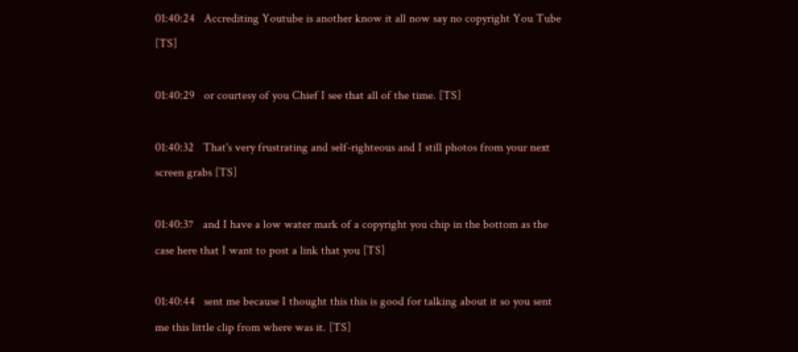01:40:24   Accrediting Youtube is another know it all now say no copyright You Tube [TS]

01:40:29   or courtesy of you Chief I see that all of the time. [TS]

01:40:32   That's very frustrating and self-righteous and I still photos from your next screen grabs [TS]

01:40:37   and I have a low water mark of a copyright you chip in the bottom as the case here that I want to post a link that you [TS]

01:40:44   sent me because I thought this this is good for talking about it so you sent me this little clip from where was it. [TS]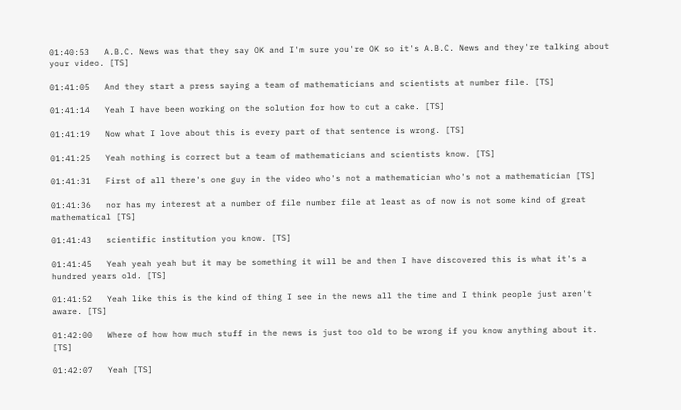01:40:53   A.B.C. News was that they say OK and I'm sure you're OK so it's A.B.C. News and they're talking about your video. [TS]

01:41:05   And they start a press saying a team of mathematicians and scientists at number file. [TS]

01:41:14   Yeah I have been working on the solution for how to cut a cake. [TS]

01:41:19   Now what I love about this is every part of that sentence is wrong. [TS]

01:41:25   Yeah nothing is correct but a team of mathematicians and scientists know. [TS]

01:41:31   First of all there's one guy in the video who's not a mathematician who's not a mathematician [TS]

01:41:36   nor has my interest at a number of file number file at least as of now is not some kind of great mathematical [TS]

01:41:43   scientific institution you know. [TS]

01:41:45   Yeah yeah yeah but it may be something it will be and then I have discovered this is what it's a hundred years old. [TS]

01:41:52   Yeah like this is the kind of thing I see in the news all the time and I think people just aren't aware. [TS]

01:42:00   Where of how how much stuff in the news is just too old to be wrong if you know anything about it. [TS]

01:42:07   Yeah [TS]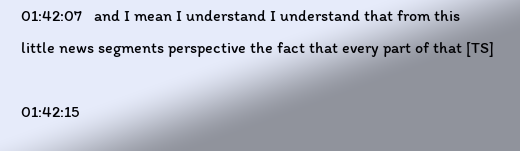01:42:07   and I mean I understand I understand that from this little news segments perspective the fact that every part of that [TS]

01:42:15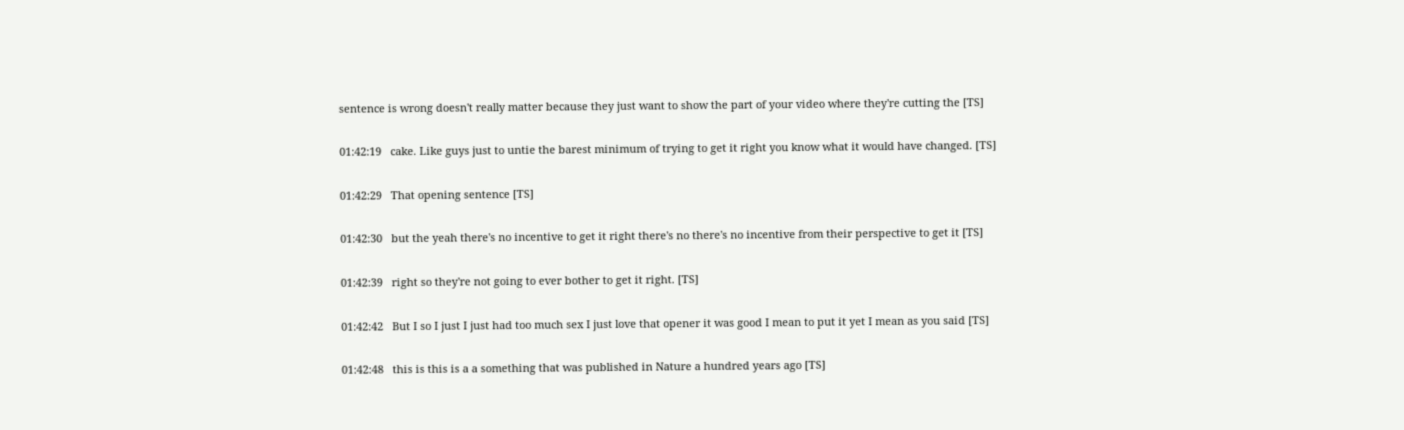sentence is wrong doesn't really matter because they just want to show the part of your video where they're cutting the [TS]

01:42:19   cake. Like guys just to untie the barest minimum of trying to get it right you know what it would have changed. [TS]

01:42:29   That opening sentence [TS]

01:42:30   but the yeah there's no incentive to get it right there's no there's no incentive from their perspective to get it [TS]

01:42:39   right so they're not going to ever bother to get it right. [TS]

01:42:42   But I so I just I just had too much sex I just love that opener it was good I mean to put it yet I mean as you said [TS]

01:42:48   this is this is a a something that was published in Nature a hundred years ago [TS]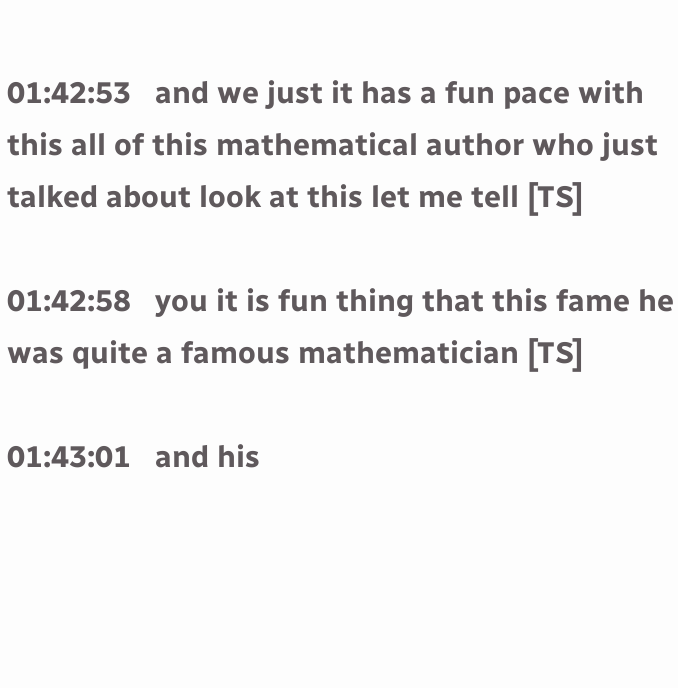01:42:53   and we just it has a fun pace with this all of this mathematical author who just talked about look at this let me tell [TS]

01:42:58   you it is fun thing that this fame he was quite a famous mathematician [TS]

01:43:01   and his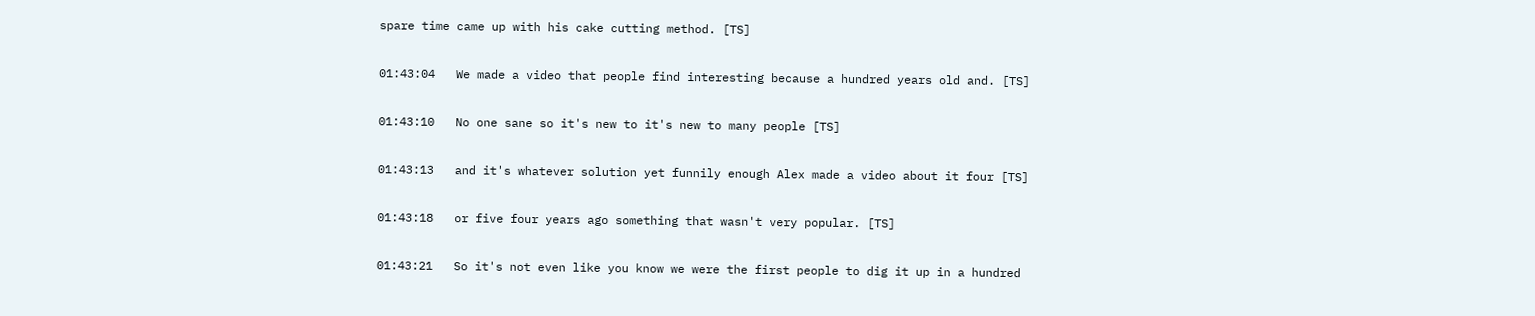spare time came up with his cake cutting method. [TS]

01:43:04   We made a video that people find interesting because a hundred years old and. [TS]

01:43:10   No one sane so it's new to it's new to many people [TS]

01:43:13   and it's whatever solution yet funnily enough Alex made a video about it four [TS]

01:43:18   or five four years ago something that wasn't very popular. [TS]

01:43:21   So it's not even like you know we were the first people to dig it up in a hundred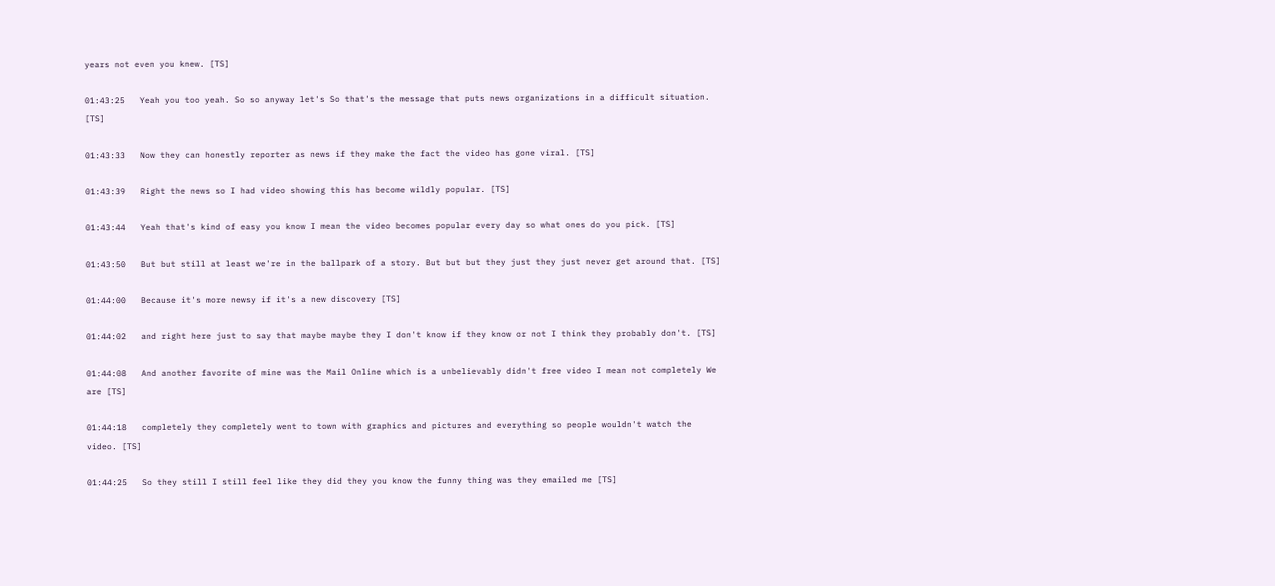years not even you knew. [TS]

01:43:25   Yeah you too yeah. So so anyway let's So that's the message that puts news organizations in a difficult situation. [TS]

01:43:33   Now they can honestly reporter as news if they make the fact the video has gone viral. [TS]

01:43:39   Right the news so I had video showing this has become wildly popular. [TS]

01:43:44   Yeah that's kind of easy you know I mean the video becomes popular every day so what ones do you pick. [TS]

01:43:50   But but still at least we're in the ballpark of a story. But but but they just they just never get around that. [TS]

01:44:00   Because it's more newsy if it's a new discovery [TS]

01:44:02   and right here just to say that maybe maybe they I don't know if they know or not I think they probably don't. [TS]

01:44:08   And another favorite of mine was the Mail Online which is a unbelievably didn't free video I mean not completely We are [TS]

01:44:18   completely they completely went to town with graphics and pictures and everything so people wouldn't watch the video. [TS]

01:44:25   So they still I still feel like they did they you know the funny thing was they emailed me [TS]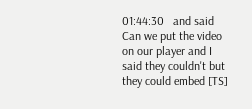01:44:30   and said Can we put the video on our player and I said they couldn't but they could embed [TS]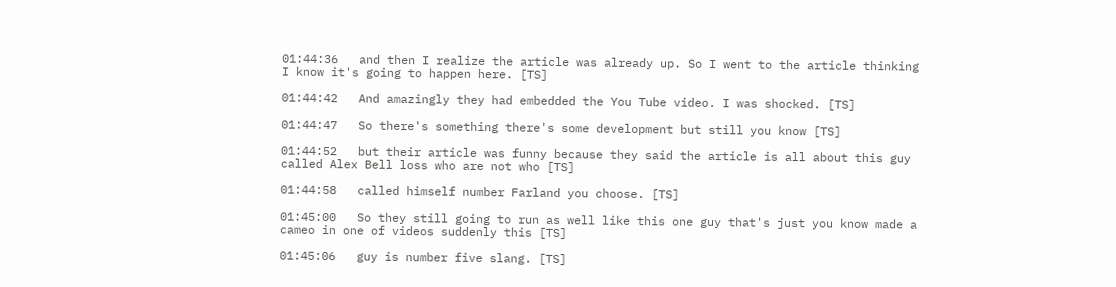01:44:36   and then I realize the article was already up. So I went to the article thinking I know it's going to happen here. [TS]

01:44:42   And amazingly they had embedded the You Tube video. I was shocked. [TS]

01:44:47   So there's something there's some development but still you know [TS]

01:44:52   but their article was funny because they said the article is all about this guy called Alex Bell loss who are not who [TS]

01:44:58   called himself number Farland you choose. [TS]

01:45:00   So they still going to run as well like this one guy that's just you know made a cameo in one of videos suddenly this [TS]

01:45:06   guy is number five slang. [TS]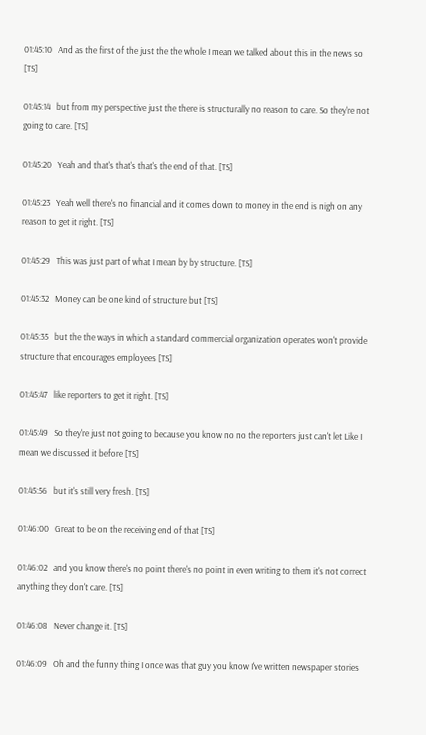01:45:10   And as the first of the just the the whole I mean we talked about this in the news so [TS]

01:45:14   but from my perspective just the there is structurally no reason to care. So they're not going to care. [TS]

01:45:20   Yeah and that's that's that's the end of that. [TS]

01:45:23   Yeah well there's no financial and it comes down to money in the end is nigh on any reason to get it right. [TS]

01:45:29   This was just part of what I mean by by structure. [TS]

01:45:32   Money can be one kind of structure but [TS]

01:45:35   but the the ways in which a standard commercial organization operates won't provide structure that encourages employees [TS]

01:45:47   like reporters to get it right. [TS]

01:45:49   So they're just not going to because you know no no the reporters just can't let Like I mean we discussed it before [TS]

01:45:56   but it's still very fresh. [TS]

01:46:00   Great to be on the receiving end of that [TS]

01:46:02   and you know there's no point there's no point in even writing to them it's not correct anything they don't care. [TS]

01:46:08   Never change it. [TS]

01:46:09   Oh and the funny thing I once was that guy you know I've written newspaper stories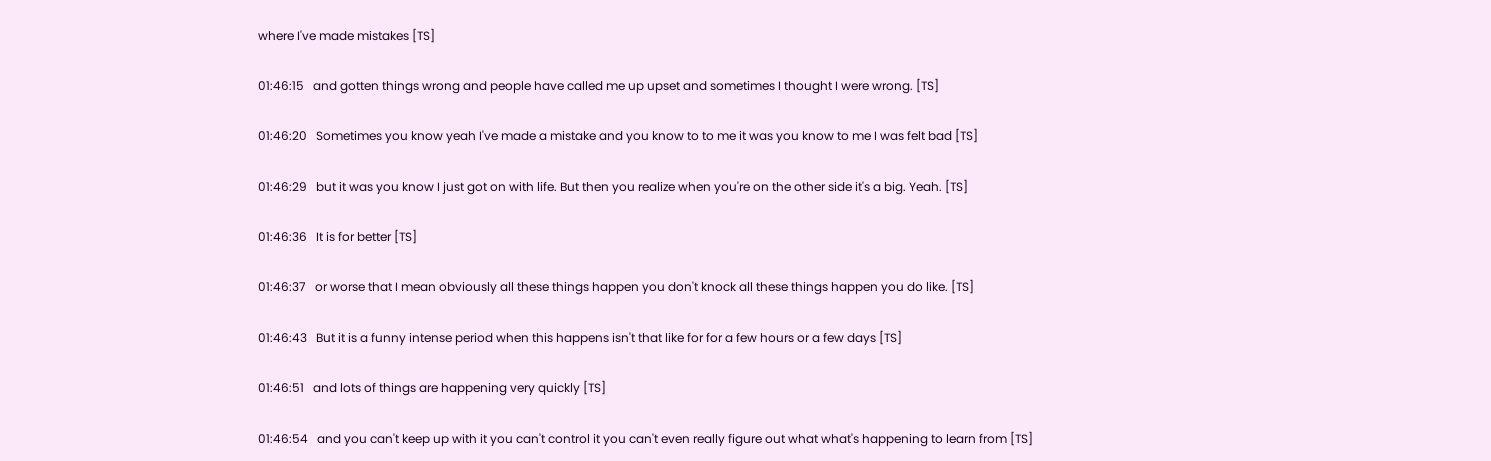where I've made mistakes [TS]

01:46:15   and gotten things wrong and people have called me up upset and sometimes I thought I were wrong. [TS]

01:46:20   Sometimes you know yeah I've made a mistake and you know to to me it was you know to me I was felt bad [TS]

01:46:29   but it was you know I just got on with life. But then you realize when you're on the other side it's a big. Yeah. [TS]

01:46:36   It is for better [TS]

01:46:37   or worse that I mean obviously all these things happen you don't knock all these things happen you do like. [TS]

01:46:43   But it is a funny intense period when this happens isn't that like for for a few hours or a few days [TS]

01:46:51   and lots of things are happening very quickly [TS]

01:46:54   and you can't keep up with it you can't control it you can't even really figure out what what's happening to learn from [TS]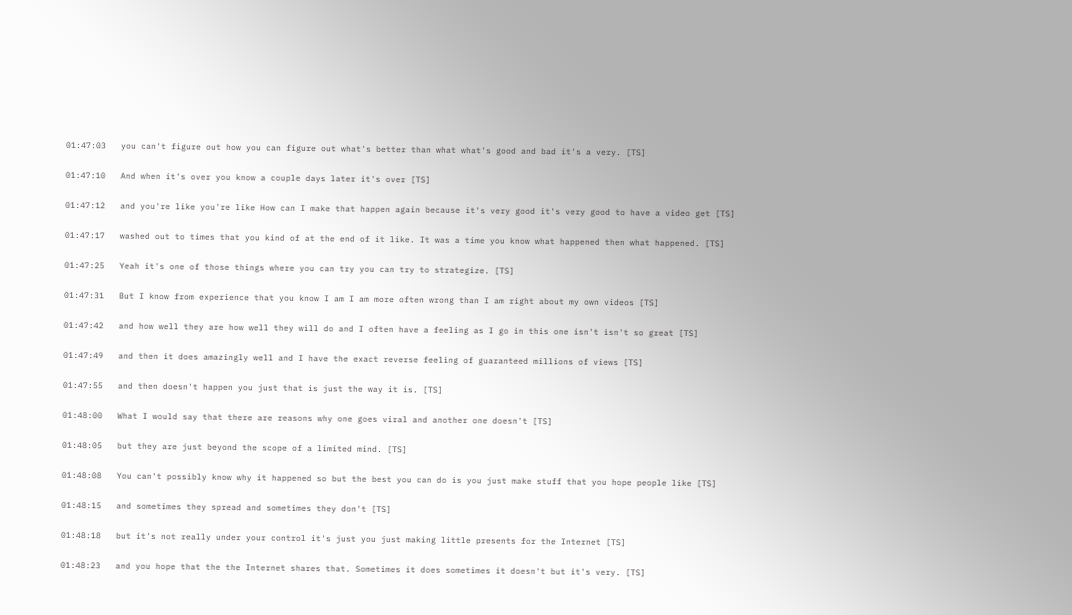01:47:03   you can't figure out how you can figure out what's better than what what's good and bad it's a very. [TS]

01:47:10   And when it's over you know a couple days later it's over [TS]

01:47:12   and you're like you're like How can I make that happen again because it's very good it's very good to have a video get [TS]

01:47:17   washed out to times that you kind of at the end of it like. It was a time you know what happened then what happened. [TS]

01:47:25   Yeah it's one of those things where you can try you can try to strategize. [TS]

01:47:31   But I know from experience that you know I am I am more often wrong than I am right about my own videos [TS]

01:47:42   and how well they are how well they will do and I often have a feeling as I go in this one isn't isn't so great [TS]

01:47:49   and then it does amazingly well and I have the exact reverse feeling of guaranteed millions of views [TS]

01:47:55   and then doesn't happen you just that is just the way it is. [TS]

01:48:00   What I would say that there are reasons why one goes viral and another one doesn't [TS]

01:48:05   but they are just beyond the scope of a limited mind. [TS]

01:48:08   You can't possibly know why it happened so but the best you can do is you just make stuff that you hope people like [TS]

01:48:15   and sometimes they spread and sometimes they don't [TS]

01:48:18   but it's not really under your control it's just you just making little presents for the Internet [TS]

01:48:23   and you hope that the the Internet shares that. Sometimes it does sometimes it doesn't but it's very. [TS]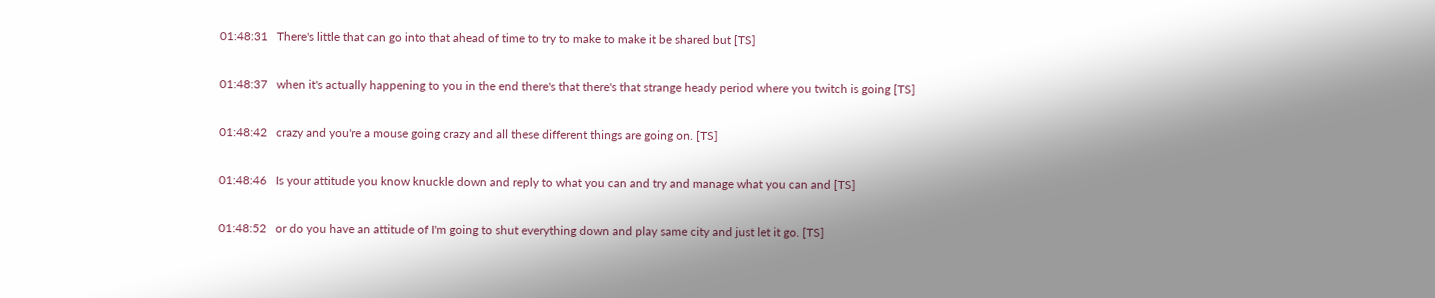01:48:31   There's little that can go into that ahead of time to try to make to make it be shared but [TS]

01:48:37   when it's actually happening to you in the end there's that there's that strange heady period where you twitch is going [TS]

01:48:42   crazy and you're a mouse going crazy and all these different things are going on. [TS]

01:48:46   Is your attitude you know knuckle down and reply to what you can and try and manage what you can and [TS]

01:48:52   or do you have an attitude of I'm going to shut everything down and play same city and just let it go. [TS]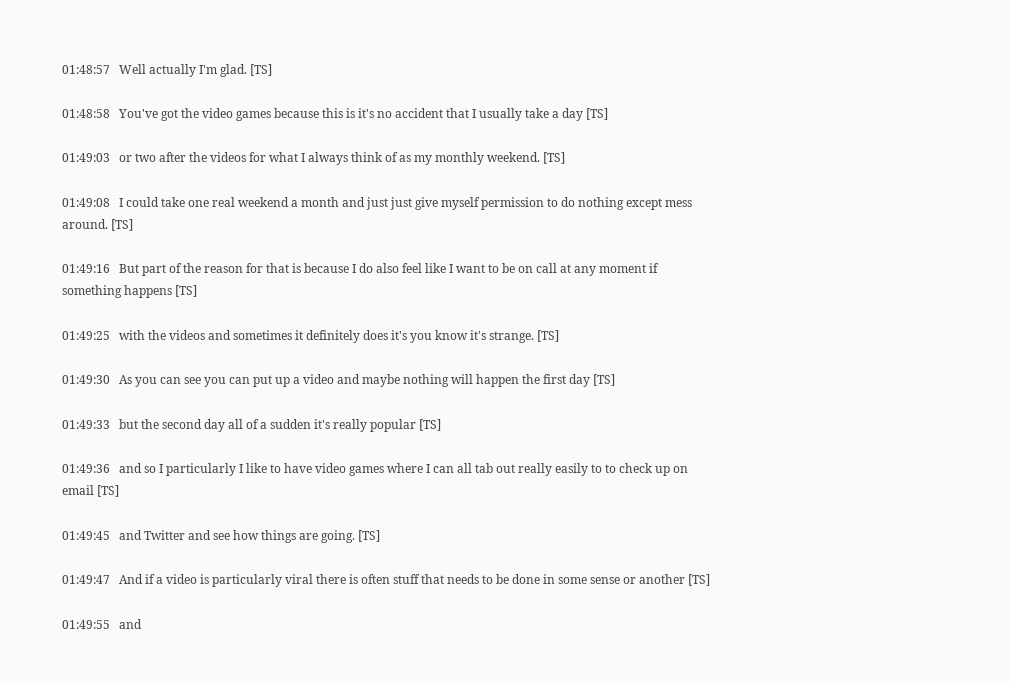01:48:57   Well actually I'm glad. [TS]

01:48:58   You've got the video games because this is it's no accident that I usually take a day [TS]

01:49:03   or two after the videos for what I always think of as my monthly weekend. [TS]

01:49:08   I could take one real weekend a month and just just give myself permission to do nothing except mess around. [TS]

01:49:16   But part of the reason for that is because I do also feel like I want to be on call at any moment if something happens [TS]

01:49:25   with the videos and sometimes it definitely does it's you know it's strange. [TS]

01:49:30   As you can see you can put up a video and maybe nothing will happen the first day [TS]

01:49:33   but the second day all of a sudden it's really popular [TS]

01:49:36   and so I particularly I like to have video games where I can all tab out really easily to to check up on email [TS]

01:49:45   and Twitter and see how things are going. [TS]

01:49:47   And if a video is particularly viral there is often stuff that needs to be done in some sense or another [TS]

01:49:55   and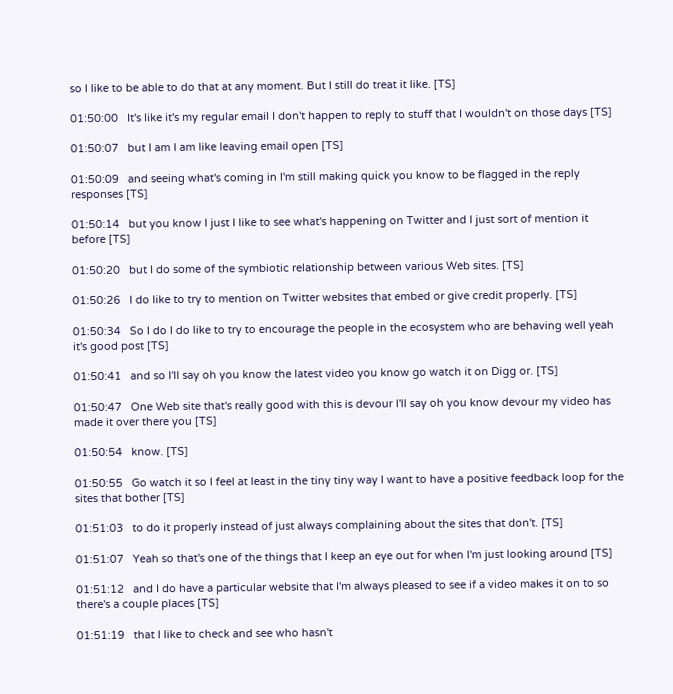so I like to be able to do that at any moment. But I still do treat it like. [TS]

01:50:00   It's like it's my regular email I don't happen to reply to stuff that I wouldn't on those days [TS]

01:50:07   but I am I am like leaving email open [TS]

01:50:09   and seeing what's coming in I'm still making quick you know to be flagged in the reply responses [TS]

01:50:14   but you know I just I like to see what's happening on Twitter and I just sort of mention it before [TS]

01:50:20   but I do some of the symbiotic relationship between various Web sites. [TS]

01:50:26   I do like to try to mention on Twitter websites that embed or give credit properly. [TS]

01:50:34   So I do I do like to try to encourage the people in the ecosystem who are behaving well yeah it's good post [TS]

01:50:41   and so I'll say oh you know the latest video you know go watch it on Digg or. [TS]

01:50:47   One Web site that's really good with this is devour I'll say oh you know devour my video has made it over there you [TS]

01:50:54   know. [TS]

01:50:55   Go watch it so I feel at least in the tiny tiny way I want to have a positive feedback loop for the sites that bother [TS]

01:51:03   to do it properly instead of just always complaining about the sites that don't. [TS]

01:51:07   Yeah so that's one of the things that I keep an eye out for when I'm just looking around [TS]

01:51:12   and I do have a particular website that I'm always pleased to see if a video makes it on to so there's a couple places [TS]

01:51:19   that I like to check and see who hasn't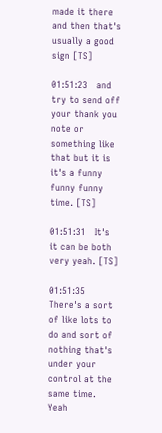made it there and then that's usually a good sign [TS]

01:51:23   and try to send off your thank you note or something like that but it is it's a funny funny funny time. [TS]

01:51:31   It's it can be both very yeah. [TS]

01:51:35   There's a sort of like lots to do and sort of nothing that's under your control at the same time. Yeah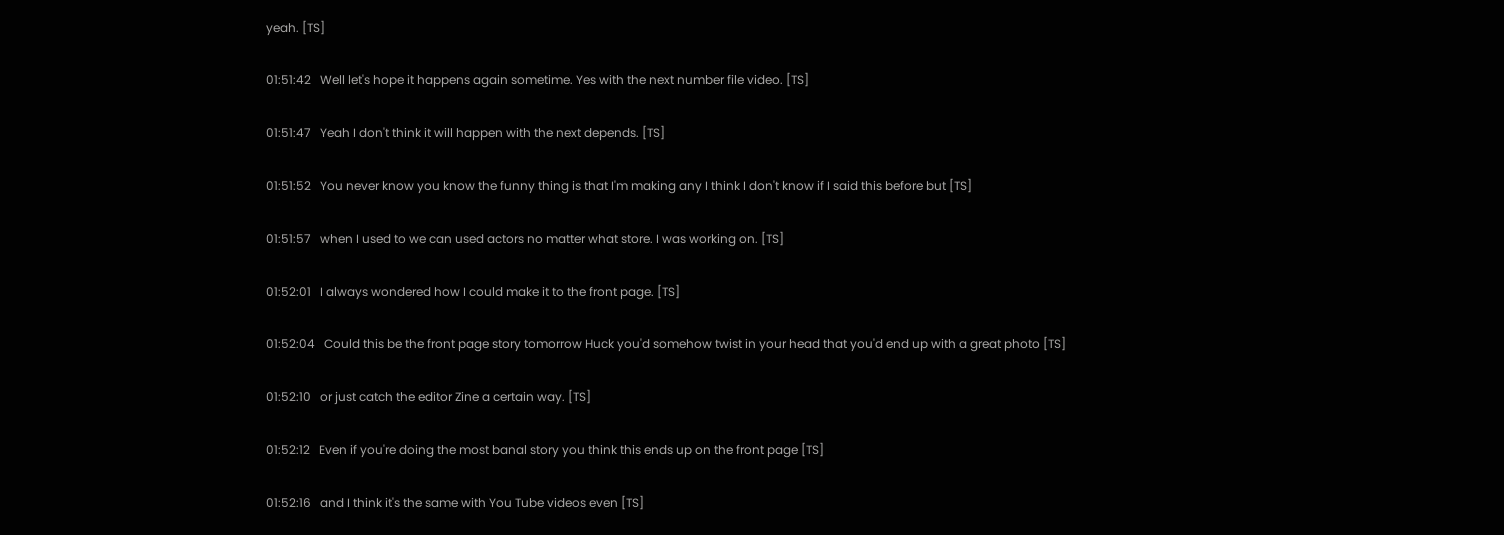yeah. [TS]

01:51:42   Well let's hope it happens again sometime. Yes with the next number file video. [TS]

01:51:47   Yeah I don't think it will happen with the next depends. [TS]

01:51:52   You never know you know the funny thing is that I'm making any I think I don't know if I said this before but [TS]

01:51:57   when I used to we can used actors no matter what store. I was working on. [TS]

01:52:01   I always wondered how I could make it to the front page. [TS]

01:52:04   Could this be the front page story tomorrow Huck you'd somehow twist in your head that you'd end up with a great photo [TS]

01:52:10   or just catch the editor Zine a certain way. [TS]

01:52:12   Even if you're doing the most banal story you think this ends up on the front page [TS]

01:52:16   and I think it's the same with You Tube videos even [TS]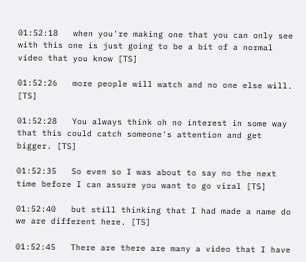01:52:18   when you're making one that you can only see with this one is just going to be a bit of a normal video that you know [TS]

01:52:26   more people will watch and no one else will. [TS]

01:52:28   You always think oh no interest in some way that this could catch someone's attention and get bigger. [TS]

01:52:35   So even so I was about to say no the next time before I can assure you want to go viral [TS]

01:52:40   but still thinking that I had made a name do we are different here. [TS]

01:52:45   There are there are many a video that I have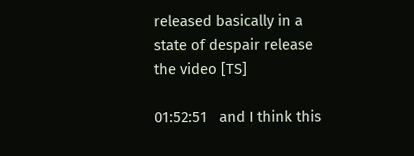released basically in a state of despair release the video [TS]

01:52:51   and I think this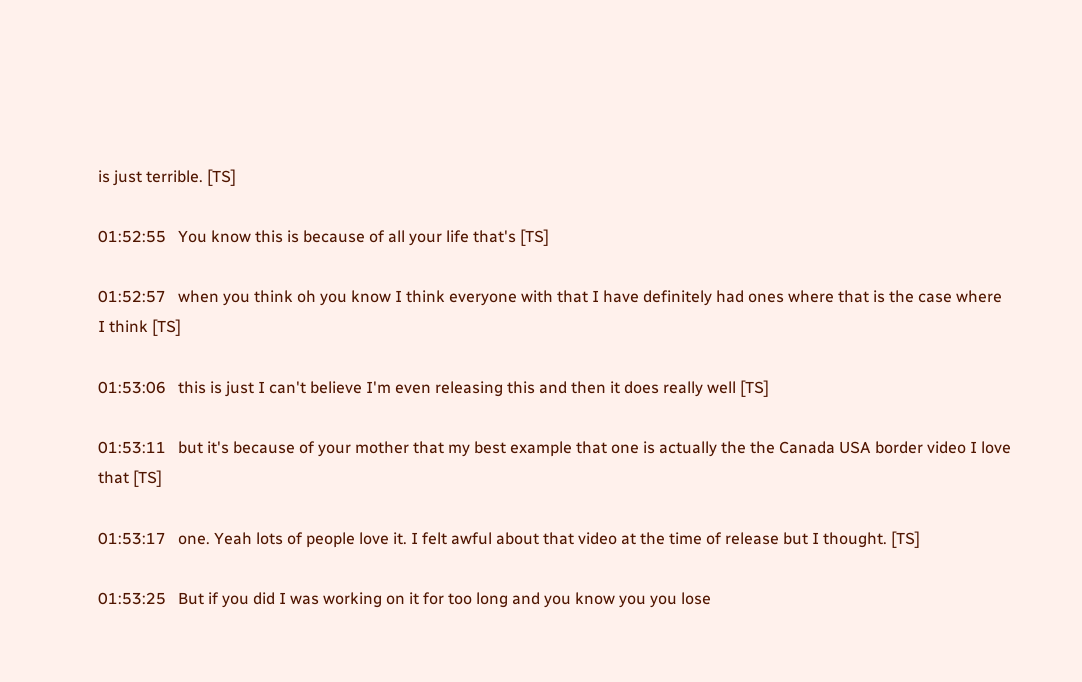is just terrible. [TS]

01:52:55   You know this is because of all your life that's [TS]

01:52:57   when you think oh you know I think everyone with that I have definitely had ones where that is the case where I think [TS]

01:53:06   this is just I can't believe I'm even releasing this and then it does really well [TS]

01:53:11   but it's because of your mother that my best example that one is actually the the Canada USA border video I love that [TS]

01:53:17   one. Yeah lots of people love it. I felt awful about that video at the time of release but I thought. [TS]

01:53:25   But if you did I was working on it for too long and you know you you lose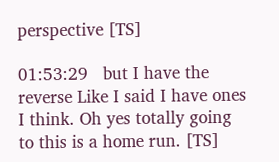perspective [TS]

01:53:29   but I have the reverse Like I said I have ones I think. Oh yes totally going to this is a home run. [TS]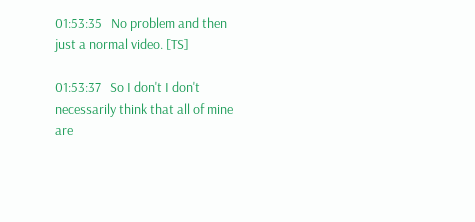01:53:35   No problem and then just a normal video. [TS]

01:53:37   So I don't I don't necessarily think that all of mine are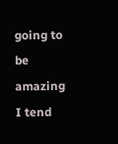going to be amazing I tend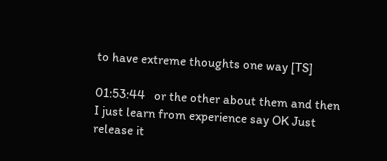to have extreme thoughts one way [TS]

01:53:44   or the other about them and then I just learn from experience say OK Just release it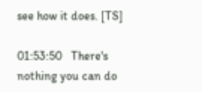see how it does. [TS]

01:53:50   There's nothing you can do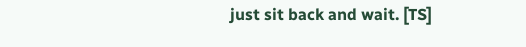just sit back and wait. [TS]